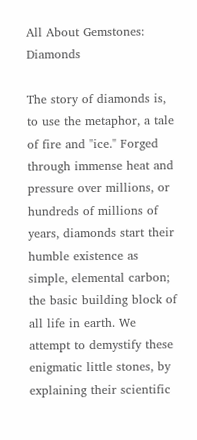All About Gemstones: Diamonds

The story of diamonds is, to use the metaphor, a tale of fire and "ice." Forged through immense heat and pressure over millions, or hundreds of millions of years, diamonds start their humble existence as simple, elemental carbon; the basic building block of all life in earth. We attempt to demystify these enigmatic little stones, by explaining their scientific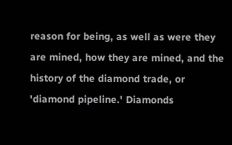reason for being, as well as were they are mined, how they are mined, and the history of the diamond trade, or 'diamond pipeline.' Diamonds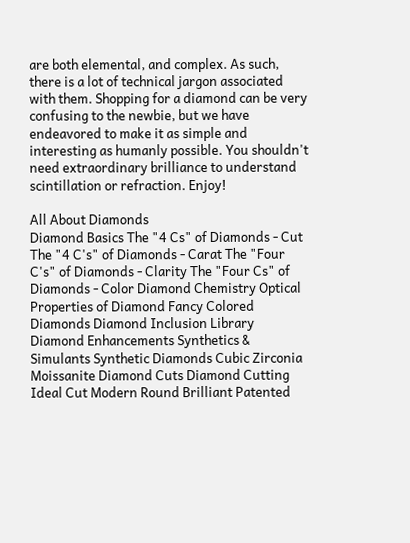are both elemental, and complex. As such, there is a lot of technical jargon associated with them. Shopping for a diamond can be very confusing to the newbie, but we have endeavored to make it as simple and interesting as humanly possible. You shouldn't need extraordinary brilliance to understand scintillation or refraction. Enjoy!

All About Diamonds
Diamond Basics The "4 Cs" of Diamonds - Cut The "4 C's" of Diamonds - Carat The "Four C's" of Diamonds - Clarity The "Four Cs" of Diamonds - Color Diamond Chemistry Optical Properties of Diamond Fancy Colored Diamonds Diamond Inclusion Library Diamond Enhancements Synthetics & Simulants Synthetic Diamonds Cubic Zirconia Moissanite Diamond Cuts Diamond Cutting Ideal Cut Modern Round Brilliant Patented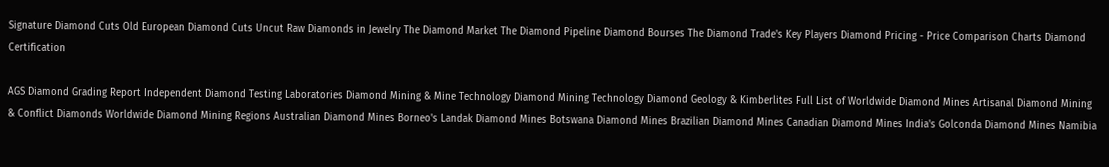Signature Diamond Cuts Old European Diamond Cuts Uncut Raw Diamonds in Jewelry The Diamond Market The Diamond Pipeline Diamond Bourses The Diamond Trade's Key Players Diamond Pricing - Price Comparison Charts Diamond Certification

AGS Diamond Grading Report Independent Diamond Testing Laboratories Diamond Mining & Mine Technology Diamond Mining Technology Diamond Geology & Kimberlites Full List of Worldwide Diamond Mines Artisanal Diamond Mining & Conflict Diamonds Worldwide Diamond Mining Regions Australian Diamond Mines Borneo's Landak Diamond Mines Botswana Diamond Mines Brazilian Diamond Mines Canadian Diamond Mines India's Golconda Diamond Mines Namibia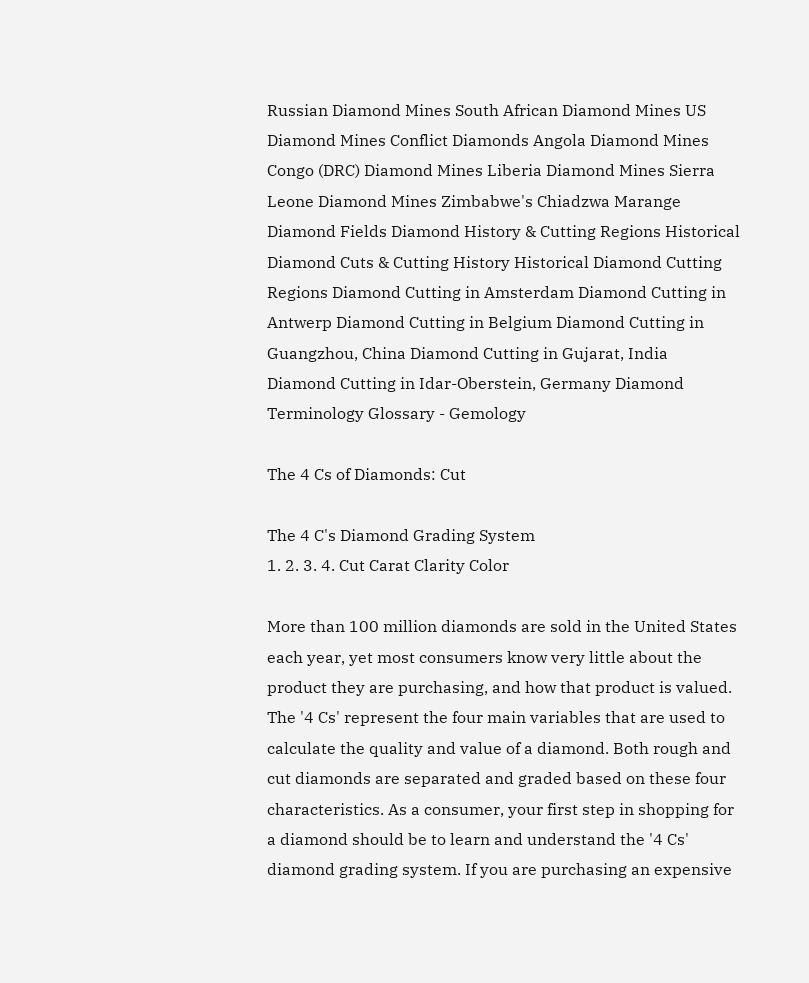Russian Diamond Mines South African Diamond Mines US Diamond Mines Conflict Diamonds Angola Diamond Mines Congo (DRC) Diamond Mines Liberia Diamond Mines Sierra Leone Diamond Mines Zimbabwe's Chiadzwa Marange Diamond Fields Diamond History & Cutting Regions Historical Diamond Cuts & Cutting History Historical Diamond Cutting Regions Diamond Cutting in Amsterdam Diamond Cutting in Antwerp Diamond Cutting in Belgium Diamond Cutting in Guangzhou, China Diamond Cutting in Gujarat, India Diamond Cutting in Idar-Oberstein, Germany Diamond Terminology Glossary - Gemology

The 4 Cs of Diamonds: Cut

The 4 C's Diamond Grading System
1. 2. 3. 4. Cut Carat Clarity Color

More than 100 million diamonds are sold in the United States each year, yet most consumers know very little about the product they are purchasing, and how that product is valued. The '4 Cs' represent the four main variables that are used to calculate the quality and value of a diamond. Both rough and cut diamonds are separated and graded based on these four characteristics. As a consumer, your first step in shopping for a diamond should be to learn and understand the '4 Cs' diamond grading system. If you are purchasing an expensive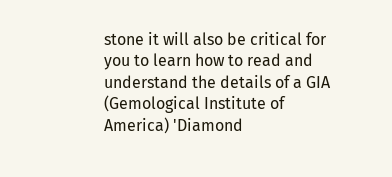stone it will also be critical for you to learn how to read and understand the details of a GIA (Gemological Institute of America) 'Diamond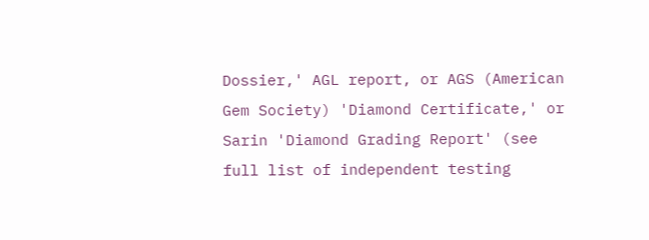Dossier,' AGL report, or AGS (American Gem Society) 'Diamond Certificate,' or Sarin 'Diamond Grading Report' (see full list of independent testing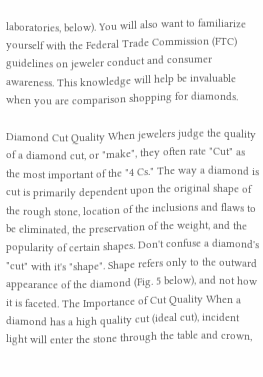laboratories, below). You will also want to familiarize yourself with the Federal Trade Commission (FTC) guidelines on jeweler conduct and consumer awareness. This knowledge will help be invaluable when you are comparison shopping for diamonds.

Diamond Cut Quality When jewelers judge the quality of a diamond cut, or "make", they often rate "Cut" as the most important of the "4 Cs." The way a diamond is cut is primarily dependent upon the original shape of the rough stone, location of the inclusions and flaws to be eliminated, the preservation of the weight, and the popularity of certain shapes. Don't confuse a diamond's "cut" with it's "shape". Shape refers only to the outward appearance of the diamond (Fig. 5 below), and not how it is faceted. The Importance of Cut Quality When a diamond has a high quality cut (ideal cut), incident light will enter the stone through the table and crown,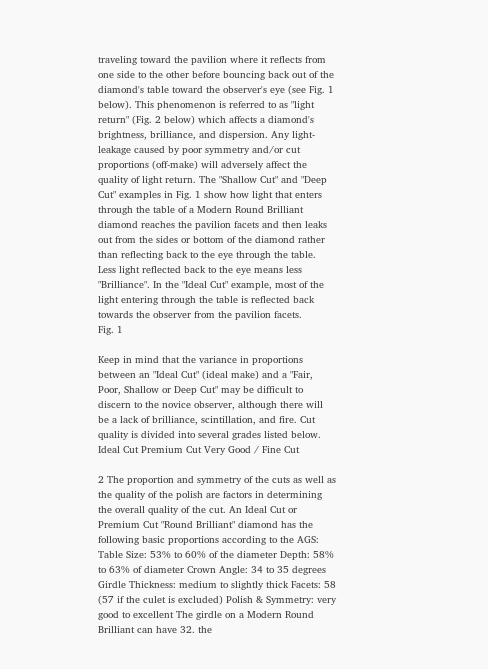traveling toward the pavilion where it reflects from one side to the other before bouncing back out of the diamond's table toward the observer's eye (see Fig. 1 below). This phenomenon is referred to as "light return" (Fig. 2 below) which affects a diamond's brightness, brilliance, and dispersion. Any light-leakage caused by poor symmetry and/or cut proportions (off-make) will adversely affect the quality of light return. The "Shallow Cut" and "Deep Cut" examples in Fig. 1 show how light that enters through the table of a Modern Round Brilliant diamond reaches the pavilion facets and then leaks out from the sides or bottom of the diamond rather than reflecting back to the eye through the table. Less light reflected back to the eye means less "Brilliance". In the "Ideal Cut" example, most of the light entering through the table is reflected back towards the observer from the pavilion facets.
Fig. 1

Keep in mind that the variance in proportions between an "Ideal Cut" (ideal make) and a "Fair, Poor, Shallow or Deep Cut" may be difficult to discern to the novice observer, although there will be a lack of brilliance, scintillation, and fire. Cut quality is divided into several grades listed below.
Ideal Cut Premium Cut Very Good / Fine Cut

2 The proportion and symmetry of the cuts as well as the quality of the polish are factors in determining the overall quality of the cut. An Ideal Cut or Premium Cut "Round Brilliant" diamond has the following basic proportions according to the AGS: Table Size: 53% to 60% of the diameter Depth: 58% to 63% of diameter Crown Angle: 34 to 35 degrees Girdle Thickness: medium to slightly thick Facets: 58 (57 if the culet is excluded) Polish & Symmetry: very good to excellent The girdle on a Modern Round Brilliant can have 32. the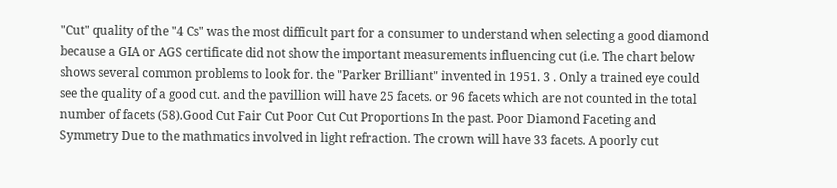"Cut" quality of the "4 Cs" was the most difficult part for a consumer to understand when selecting a good diamond because a GIA or AGS certificate did not show the important measurements influencing cut (i.e. The chart below shows several common problems to look for. the "Parker Brilliant" invented in 1951. 3 . Only a trained eye could see the quality of a good cut. and the pavillion will have 25 facets. or 96 facets which are not counted in the total number of facets (58).Good Cut Fair Cut Poor Cut Cut Proportions In the past. Poor Diamond Faceting and Symmetry Due to the mathmatics involved in light refraction. The crown will have 33 facets. A poorly cut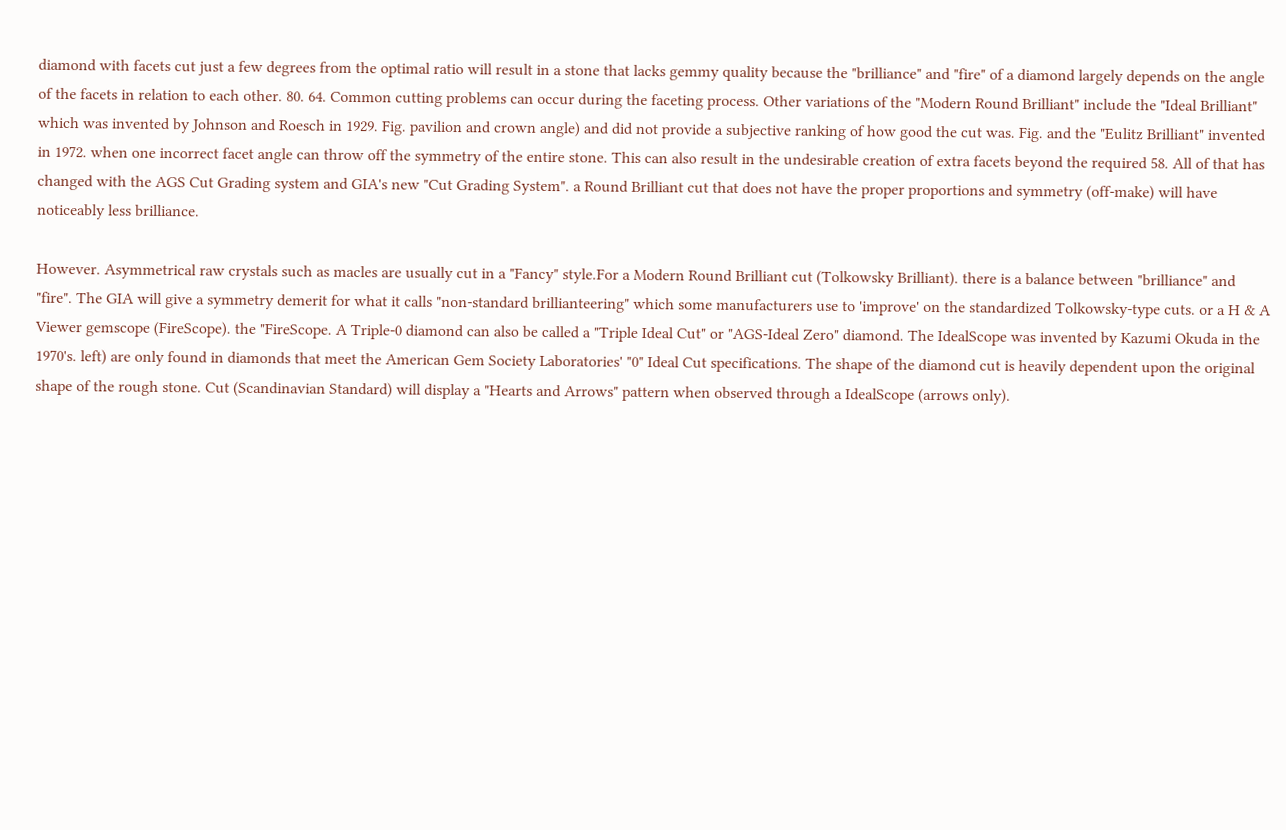diamond with facets cut just a few degrees from the optimal ratio will result in a stone that lacks gemmy quality because the "brilliance" and "fire" of a diamond largely depends on the angle of the facets in relation to each other. 80. 64. Common cutting problems can occur during the faceting process. Other variations of the "Modern Round Brilliant" include the "Ideal Brilliant" which was invented by Johnson and Roesch in 1929. Fig. pavilion and crown angle) and did not provide a subjective ranking of how good the cut was. Fig. and the "Eulitz Brilliant" invented in 1972. when one incorrect facet angle can throw off the symmetry of the entire stone. This can also result in the undesirable creation of extra facets beyond the required 58. All of that has changed with the AGS Cut Grading system and GIA's new "Cut Grading System". a Round Brilliant cut that does not have the proper proportions and symmetry (off-make) will have noticeably less brilliance.

However. Asymmetrical raw crystals such as macles are usually cut in a "Fancy" style.For a Modern Round Brilliant cut (Tolkowsky Brilliant). there is a balance between "brilliance" and "fire". The GIA will give a symmetry demerit for what it calls "non-standard brillianteering" which some manufacturers use to 'improve' on the standardized Tolkowsky-type cuts. or a H & A Viewer gemscope (FireScope). the "FireScope. A Triple-0 diamond can also be called a "Triple Ideal Cut" or "AGS-Ideal Zero" diamond. The IdealScope was invented by Kazumi Okuda in the 1970's. left) are only found in diamonds that meet the American Gem Society Laboratories' "0" Ideal Cut specifications. The shape of the diamond cut is heavily dependent upon the original shape of the rough stone. Cut (Scandinavian Standard) will display a "Hearts and Arrows" pattern when observed through a IdealScope (arrows only).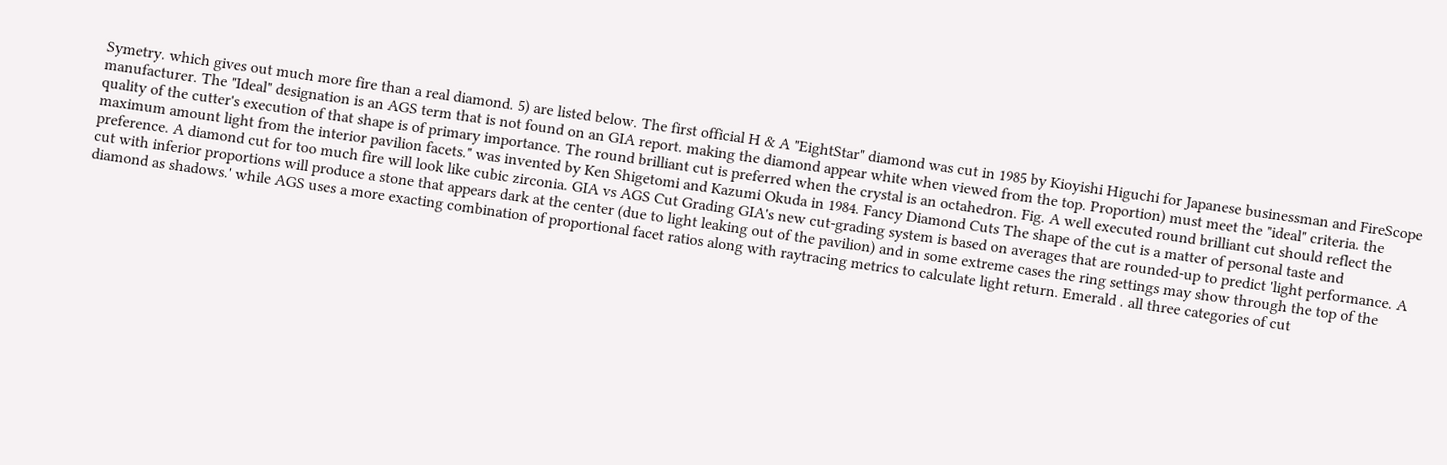Symetry. which gives out much more fire than a real diamond. 5) are listed below. The first official H & A "EightStar" diamond was cut in 1985 by Kioyishi Higuchi for Japanese businessman and FireScope manufacturer. The "Ideal" designation is an AGS term that is not found on an GIA report. making the diamond appear white when viewed from the top. Proportion) must meet the "ideal" criteria. the quality of the cutter's execution of that shape is of primary importance. The round brilliant cut is preferred when the crystal is an octahedron. Fig. A well executed round brilliant cut should reflect the maximum amount light from the interior pavilion facets." was invented by Ken Shigetomi and Kazumi Okuda in 1984. Fancy Diamond Cuts The shape of the cut is a matter of personal taste and preference. A diamond cut for too much fire will look like cubic zirconia. GIA vs AGS Cut Grading GIA's new cut-grading system is based on averages that are rounded-up to predict 'light performance. A cut with inferior proportions will produce a stone that appears dark at the center (due to light leaking out of the pavilion) and in some extreme cases the ring settings may show through the top of the diamond as shadows.' while AGS uses a more exacting combination of proportional facet ratios along with raytracing metrics to calculate light return. Emerald . all three categories of cut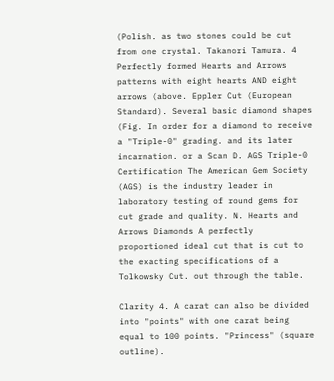(Polish. as two stones could be cut from one crystal. Takanori Tamura. 4 Perfectly formed Hearts and Arrows patterns with eight hearts AND eight arrows (above. Eppler Cut (European Standard). Several basic diamond shapes (Fig. In order for a diamond to receive a "Triple-0" grading. and its later incarnation. or a Scan D. AGS Triple-0 Certification The American Gem Society (AGS) is the industry leader in laboratory testing of round gems for cut grade and quality. N. Hearts and Arrows Diamonds A perfectly proportioned ideal cut that is cut to the exacting specifications of a Tolkowsky Cut. out through the table.

Clarity 4. A carat can also be divided into "points" with one carat being equal to 100 points. "Princess" (square outline).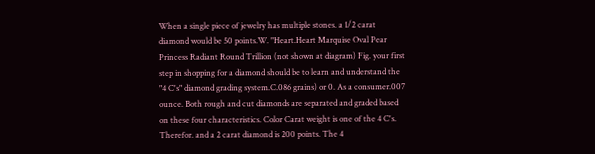When a single piece of jewelry has multiple stones. a 1/2 carat diamond would be 50 points.W. "Heart.Heart Marquise Oval Pear Princess Radiant Round Trillion (not shown at diagram) Fig. your first step in shopping for a diamond should be to learn and understand the "4 C's" diamond grading system.C.086 grains) or 0. As a consumer.007 ounce. Both rough and cut diamonds are separated and graded based on these four characteristics. Color Carat weight is one of the 4 C's. Therefor. and a 2 carat diamond is 200 points. The 4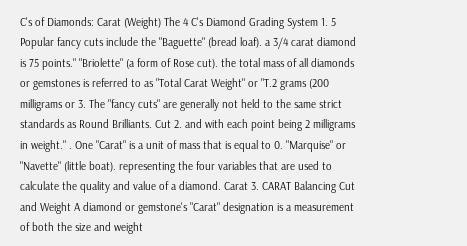C's of Diamonds: Carat (Weight) The 4 C's Diamond Grading System 1. 5 Popular fancy cuts include the "Baguette" (bread loaf). a 3/4 carat diamond is 75 points." "Briolette" (a form of Rose cut). the total mass of all diamonds or gemstones is referred to as "Total Carat Weight" or "T.2 grams (200 milligrams or 3. The "fancy cuts" are generally not held to the same strict standards as Round Brilliants. Cut 2. and with each point being 2 milligrams in weight." . One "Carat" is a unit of mass that is equal to 0. "Marquise" or "Navette" (little boat). representing the four variables that are used to calculate the quality and value of a diamond. Carat 3. CARAT Balancing Cut and Weight A diamond or gemstone's "Carat" designation is a measurement of both the size and weight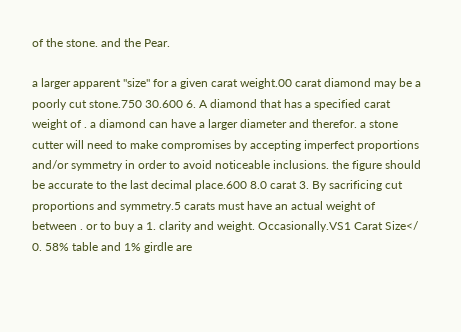of the stone. and the Pear.

a larger apparent "size" for a given carat weight.00 carat diamond may be a poorly cut stone.750 30.600 6. A diamond that has a specified carat weight of . a diamond can have a larger diameter and therefor. a stone cutter will need to make compromises by accepting imperfect proportions and/or symmetry in order to avoid noticeable inclusions. the figure should be accurate to the last decimal place.600 8.0 carat 3. By sacrificing cut proportions and symmetry.5 carats must have an actual weight of between . or to buy a 1. clarity and weight. Occasionally.VS1 Carat Size</ 0. 58% table and 1% girdle are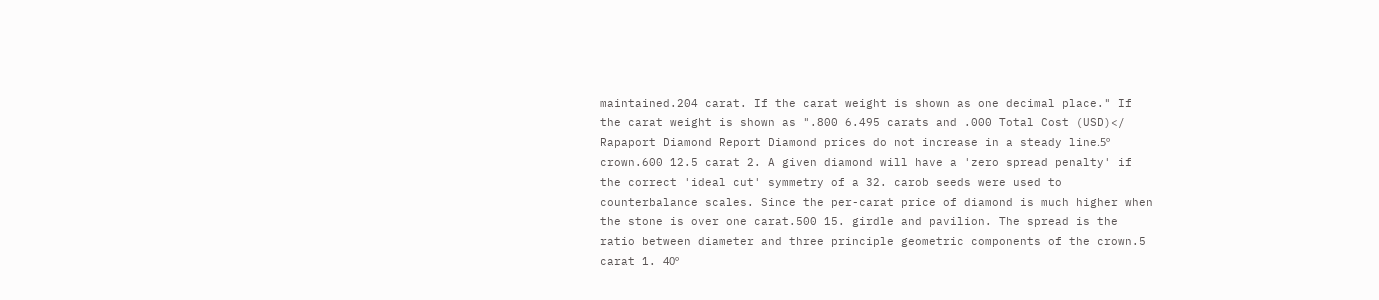maintained.204 carat. If the carat weight is shown as one decimal place." If the carat weight is shown as ".800 6.495 carats and .000 Total Cost (USD)</ Rapaport Diamond Report Diamond prices do not increase in a steady line.5º crown.600 12.5 carat 2. A given diamond will have a 'zero spread penalty' if the correct 'ideal cut' symmetry of a 32. carob seeds were used to counterbalance scales. Since the per-carat price of diamond is much higher when the stone is over one carat.500 15. girdle and pavilion. The spread is the ratio between diameter and three principle geometric components of the crown.5 carat 1. 40º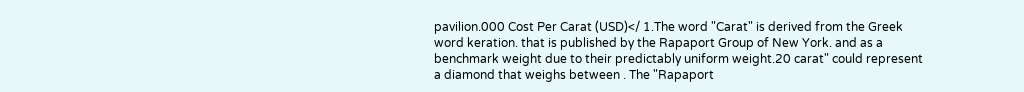pavilion.000 Cost Per Carat (USD)</ 1.The word "Carat" is derived from the Greek word keration. that is published by the Rapaport Group of New York. and as a benchmark weight due to their predictably uniform weight.20 carat" could represent a diamond that weighs between . The "Rapaport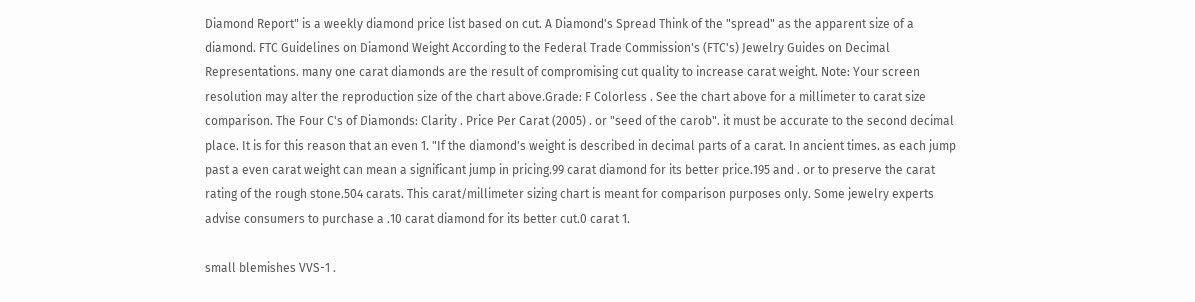Diamond Report" is a weekly diamond price list based on cut. A Diamond's Spread Think of the "spread" as the apparent size of a diamond. FTC Guidelines on Diamond Weight According to the Federal Trade Commission's (FTC's) Jewelry Guides on Decimal Representations. many one carat diamonds are the result of compromising cut quality to increase carat weight. Note: Your screen resolution may alter the reproduction size of the chart above.Grade: F Colorless . See the chart above for a millimeter to carat size comparison. The Four C's of Diamonds: Clarity . Price Per Carat (2005) . or "seed of the carob". it must be accurate to the second decimal place. It is for this reason that an even 1. "If the diamond's weight is described in decimal parts of a carat. In ancient times. as each jump past a even carat weight can mean a significant jump in pricing.99 carat diamond for its better price.195 and . or to preserve the carat rating of the rough stone.504 carats. This carat/millimeter sizing chart is meant for comparison purposes only. Some jewelry experts advise consumers to purchase a .10 carat diamond for its better cut.0 carat 1.

small blemishes VVS-1 .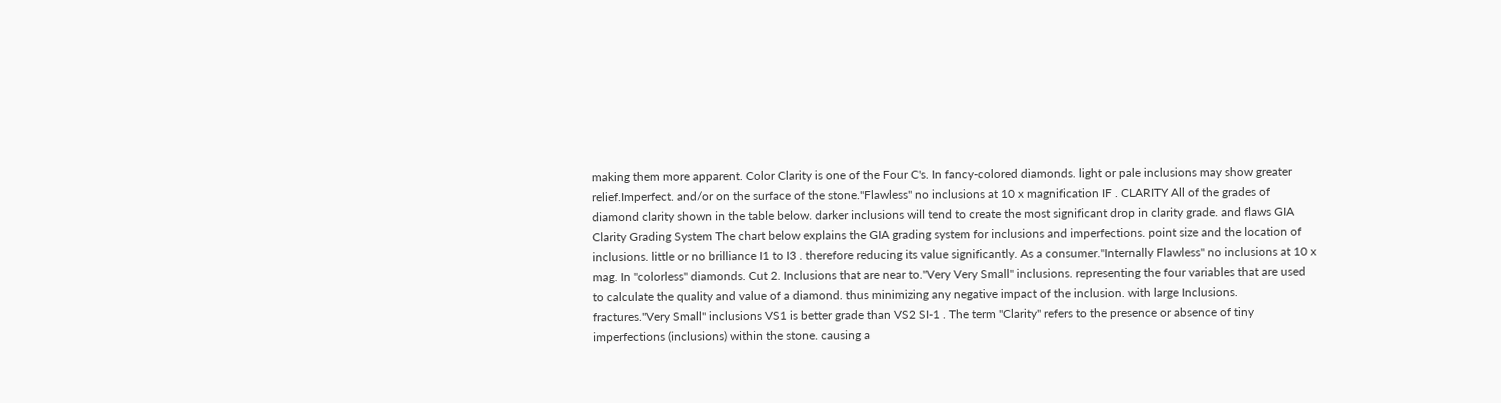making them more apparent. Color Clarity is one of the Four C's. In fancy-colored diamonds. light or pale inclusions may show greater relief.Imperfect. and/or on the surface of the stone."Flawless" no inclusions at 10 x magnification IF . CLARITY All of the grades of diamond clarity shown in the table below. darker inclusions will tend to create the most significant drop in clarity grade. and flaws GIA Clarity Grading System The chart below explains the GIA grading system for inclusions and imperfections. point size and the location of inclusions. little or no brilliance I1 to I3 . therefore reducing its value significantly. As a consumer."Internally Flawless" no inclusions at 10 x mag. In "colorless" diamonds. Cut 2. Inclusions that are near to."Very Very Small" inclusions. representing the four variables that are used to calculate the quality and value of a diamond. thus minimizing any negative impact of the inclusion. with large Inclusions. fractures."Very Small" inclusions VS1 is better grade than VS2 SI-1 . The term "Clarity" refers to the presence or absence of tiny imperfections (inclusions) within the stone. causing a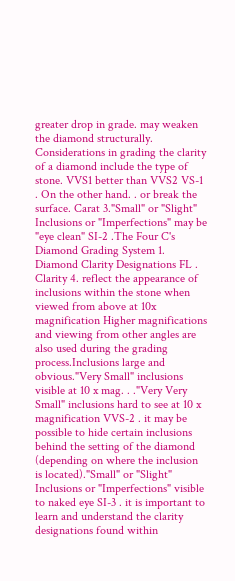greater drop in grade. may weaken the diamond structurally. Considerations in grading the clarity of a diamond include the type of stone. VVS1 better than VVS2 VS-1 . On the other hand. . or break the surface. Carat 3."Small" or "Slight" Inclusions or "Imperfections" may be "eye clean" SI-2 .The Four C's Diamond Grading System 1. Diamond Clarity Designations FL . Clarity 4. reflect the appearance of inclusions within the stone when viewed from above at 10x magnification Higher magnifications and viewing from other angles are also used during the grading process.Inclusions large and obvious."Very Small" inclusions visible at 10 x mag. . ."Very Very Small" inclusions hard to see at 10 x magnification VVS-2 . it may be possible to hide certain inclusions behind the setting of the diamond (depending on where the inclusion is located)."Small" or "Slight" Inclusions or "Imperfections" visible to naked eye SI-3 . it is important to learn and understand the clarity designations found within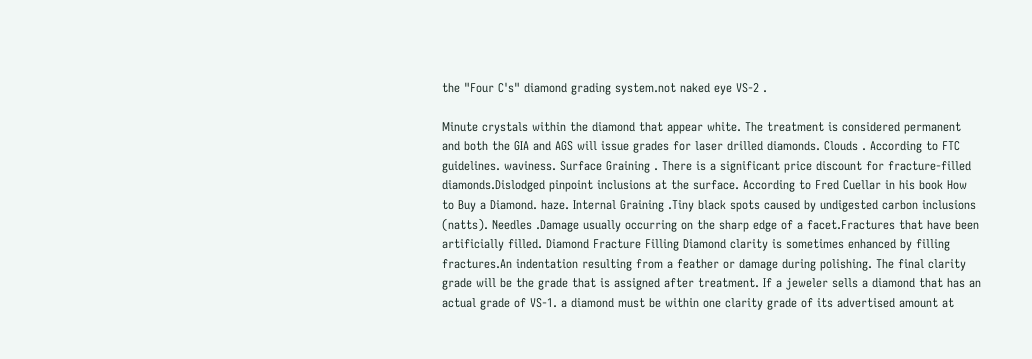the "Four C's" diamond grading system.not naked eye VS-2 .

Minute crystals within the diamond that appear white. The treatment is considered permanent and both the GIA and AGS will issue grades for laser drilled diamonds. Clouds . According to FTC guidelines. waviness. Surface Graining . There is a significant price discount for fracture-filled diamonds.Dislodged pinpoint inclusions at the surface. According to Fred Cuellar in his book How to Buy a Diamond. haze. Internal Graining .Tiny black spots caused by undigested carbon inclusions (natts). Needles .Damage usually occurring on the sharp edge of a facet.Fractures that have been artificially filled. Diamond Fracture Filling Diamond clarity is sometimes enhanced by filling fractures.An indentation resulting from a feather or damage during polishing. The final clarity grade will be the grade that is assigned after treatment. If a jeweler sells a diamond that has an actual grade of VS-1. a diamond must be within one clarity grade of its advertised amount at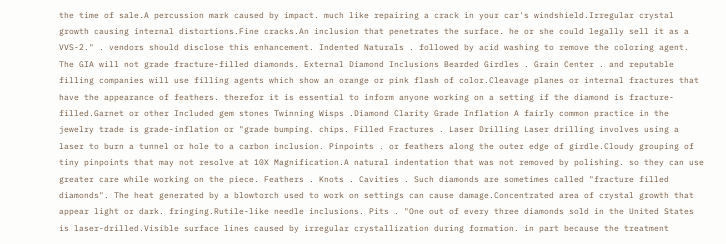the time of sale.A percussion mark caused by impact. much like repairing a crack in your car's windshield.Irregular crystal growth causing internal distortions.Fine cracks.An inclusion that penetrates the surface. he or she could legally sell it as a VVS-2." . vendors should disclose this enhancement. Indented Naturals . followed by acid washing to remove the coloring agent. The GIA will not grade fracture-filled diamonds. External Diamond Inclusions Bearded Girdles . Grain Center . and reputable filling companies will use filling agents which show an orange or pink flash of color.Cleavage planes or internal fractures that have the appearance of feathers. therefor it is essential to inform anyone working on a setting if the diamond is fracture-filled.Garnet or other Included gem stones Twinning Wisps .Diamond Clarity Grade Inflation A fairly common practice in the jewelry trade is grade-inflation or "grade bumping. chips. Filled Fractures . Laser Drilling Laser drilling involves using a laser to burn a tunnel or hole to a carbon inclusion. Pinpoints . or feathers along the outer edge of girdle.Cloudy grouping of tiny pinpoints that may not resolve at 10X Magnification.A natural indentation that was not removed by polishing. so they can use greater care while working on the piece. Feathers . Knots . Cavities . Such diamonds are sometimes called "fracture filled diamonds". The heat generated by a blowtorch used to work on settings can cause damage.Concentrated area of crystal growth that appear light or dark. fringing.Rutile-like needle inclusions. Pits . "One out of every three diamonds sold in the United States is laser-drilled.Visible surface lines caused by irregular crystallization during formation. in part because the treatment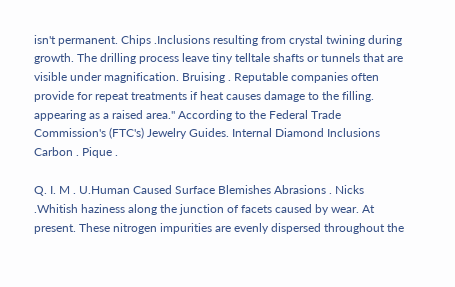isn't permanent. Chips .Inclusions resulting from crystal twining during growth. The drilling process leave tiny telltale shafts or tunnels that are visible under magnification. Bruising . Reputable companies often provide for repeat treatments if heat causes damage to the filling. appearing as a raised area." According to the Federal Trade Commission's (FTC's) Jewelry Guides. Internal Diamond Inclusions Carbon . Pique .

Q. I. M . U.Human Caused Surface Blemishes Abrasions . Nicks .Whitish haziness along the junction of facets caused by wear. At present. These nitrogen impurities are evenly dispersed throughout the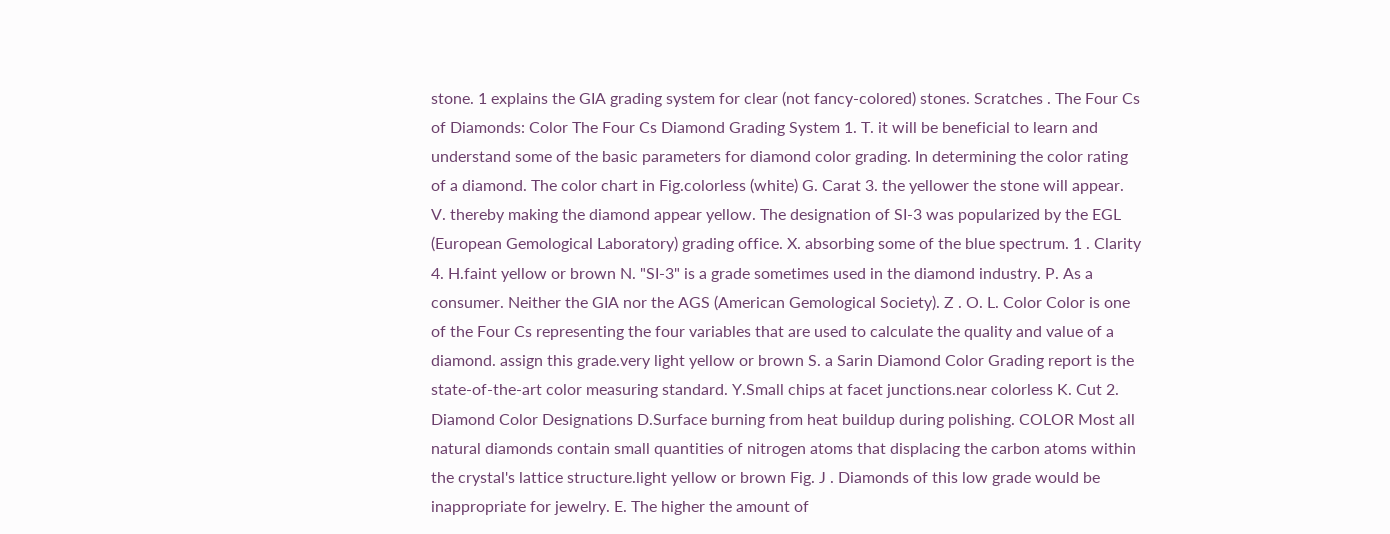stone. 1 explains the GIA grading system for clear (not fancy-colored) stones. Scratches . The Four Cs of Diamonds: Color The Four Cs Diamond Grading System 1. T. it will be beneficial to learn and understand some of the basic parameters for diamond color grading. In determining the color rating of a diamond. The color chart in Fig.colorless (white) G. Carat 3. the yellower the stone will appear. V. thereby making the diamond appear yellow. The designation of SI-3 was popularized by the EGL (European Gemological Laboratory) grading office. X. absorbing some of the blue spectrum. 1 . Clarity 4. H.faint yellow or brown N. "SI-3" is a grade sometimes used in the diamond industry. P. As a consumer. Neither the GIA nor the AGS (American Gemological Society). Z . O. L. Color Color is one of the Four Cs representing the four variables that are used to calculate the quality and value of a diamond. assign this grade.very light yellow or brown S. a Sarin Diamond Color Grading report is the state-of-the-art color measuring standard. Y.Small chips at facet junctions.near colorless K. Cut 2. Diamond Color Designations D.Surface burning from heat buildup during polishing. COLOR Most all natural diamonds contain small quantities of nitrogen atoms that displacing the carbon atoms within the crystal's lattice structure.light yellow or brown Fig. J . Diamonds of this low grade would be inappropriate for jewelry. E. The higher the amount of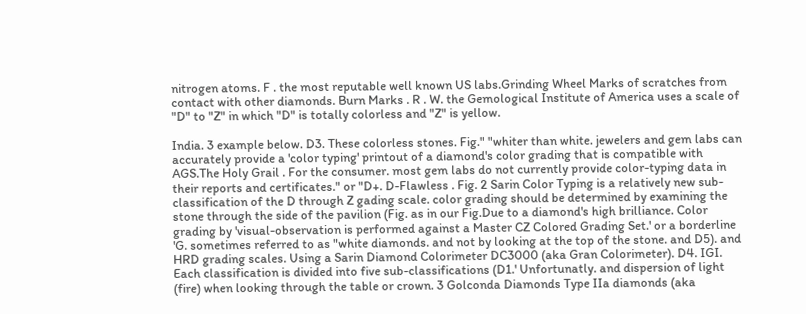nitrogen atoms. F . the most reputable well known US labs.Grinding Wheel Marks of scratches from contact with other diamonds. Burn Marks . R . W. the Gemological Institute of America uses a scale of "D" to "Z" in which "D" is totally colorless and "Z" is yellow.

India. 3 example below. D3. These colorless stones. Fig." "whiter than white. jewelers and gem labs can accurately provide a 'color typing' printout of a diamond's color grading that is compatible with AGS.The Holy Grail . For the consumer. most gem labs do not currently provide color-typing data in their reports and certificates." or "D+. D-Flawless . Fig. 2 Sarin Color Typing is a relatively new sub-classification of the D through Z gading scale. color grading should be determined by examining the stone through the side of the pavilion (Fig. as in our Fig.Due to a diamond's high brilliance. Color grading by 'visual-observation is performed against a Master CZ Colored Grading Set.' or a borderline 'G. sometimes referred to as "white diamonds. and not by looking at the top of the stone. and D5). and HRD grading scales. Using a Sarin Diamond Colorimeter DC3000 (aka Gran Colorimeter). D4. IGI. Each classification is divided into five sub-classifications (D1.' Unfortunatly. and dispersion of light (fire) when looking through the table or crown. 3 Golconda Diamonds Type IIa diamonds (aka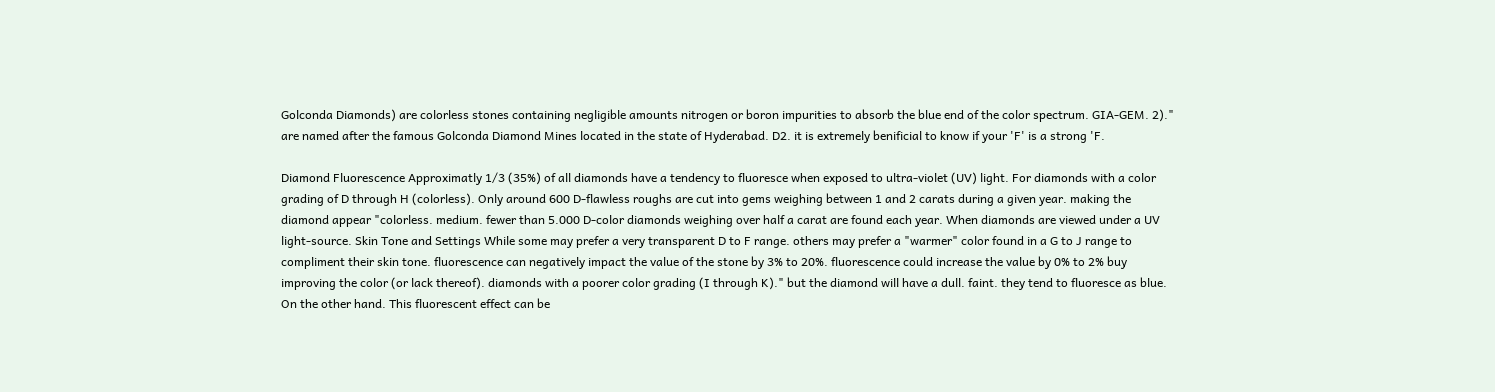Golconda Diamonds) are colorless stones containing negligible amounts nitrogen or boron impurities to absorb the blue end of the color spectrum. GIA-GEM. 2)." are named after the famous Golconda Diamond Mines located in the state of Hyderabad. D2. it is extremely benificial to know if your 'F' is a strong 'F.

Diamond Fluorescence Approximatly 1/3 (35%) of all diamonds have a tendency to fluoresce when exposed to ultra-violet (UV) light. For diamonds with a color grading of D through H (colorless). Only around 600 D-flawless roughs are cut into gems weighing between 1 and 2 carats during a given year. making the diamond appear "colorless. medium. fewer than 5.000 D-color diamonds weighing over half a carat are found each year. When diamonds are viewed under a UV light-source. Skin Tone and Settings While some may prefer a very transparent D to F range. others may prefer a "warmer" color found in a G to J range to compliment their skin tone. fluorescence can negatively impact the value of the stone by 3% to 20%. fluorescence could increase the value by 0% to 2% buy improving the color (or lack thereof). diamonds with a poorer color grading (I through K)." but the diamond will have a dull. faint. they tend to fluoresce as blue. On the other hand. This fluorescent effect can be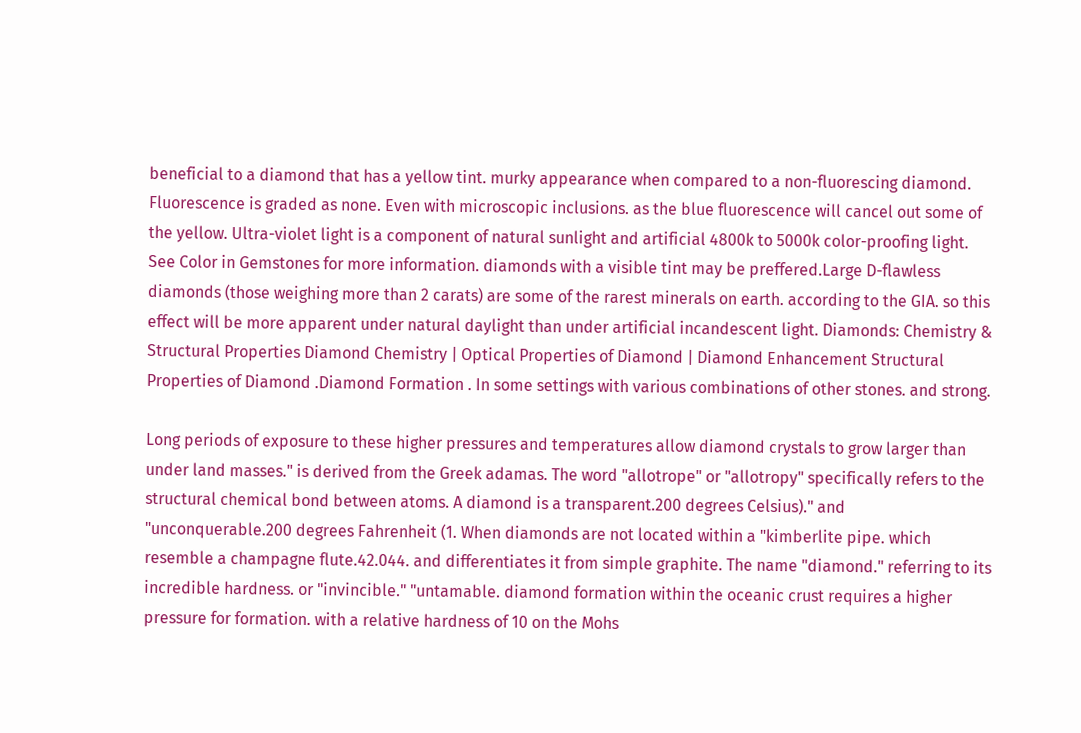beneficial to a diamond that has a yellow tint. murky appearance when compared to a non-fluorescing diamond. Fluorescence is graded as none. Even with microscopic inclusions. as the blue fluorescence will cancel out some of the yellow. Ultra-violet light is a component of natural sunlight and artificial 4800k to 5000k color-proofing light. See Color in Gemstones for more information. diamonds with a visible tint may be preffered.Large D-flawless diamonds (those weighing more than 2 carats) are some of the rarest minerals on earth. according to the GIA. so this effect will be more apparent under natural daylight than under artificial incandescent light. Diamonds: Chemistry & Structural Properties Diamond Chemistry | Optical Properties of Diamond | Diamond Enhancement Structural Properties of Diamond .Diamond Formation . In some settings with various combinations of other stones. and strong.

Long periods of exposure to these higher pressures and temperatures allow diamond crystals to grow larger than under land masses." is derived from the Greek adamas. The word "allotrope" or "allotropy" specifically refers to the structural chemical bond between atoms. A diamond is a transparent.200 degrees Celsius)." and "unconquerable.200 degrees Fahrenheit (1. When diamonds are not located within a "kimberlite pipe. which resemble a champagne flute.42.044. and differentiates it from simple graphite. The name "diamond." referring to its incredible hardness. or "invincible." "untamable. diamond formation within the oceanic crust requires a higher pressure for formation. with a relative hardness of 10 on the Mohs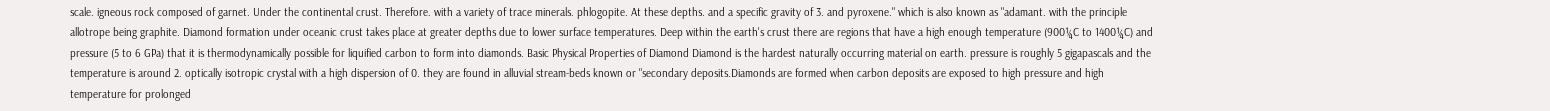scale. igneous rock composed of garnet. Under the continental crust. Therefore. with a variety of trace minerals. phlogopite. At these depths. and a specific gravity of 3. and pyroxene." which is also known as "adamant. with the principle allotrope being graphite. Diamond formation under oceanic crust takes place at greater depths due to lower surface temperatures. Deep within the earth's crust there are regions that have a high enough temperature (900¼C to 1400¼C) and pressure (5 to 6 GPa) that it is thermodynamically possible for liquified carbon to form into diamonds. Basic Physical Properties of Diamond Diamond is the hardest naturally occurring material on earth. pressure is roughly 5 gigapascals and the temperature is around 2. optically isotropic crystal with a high dispersion of 0. they are found in alluvial stream-beds known or "secondary deposits.Diamonds are formed when carbon deposits are exposed to high pressure and high temperature for prolonged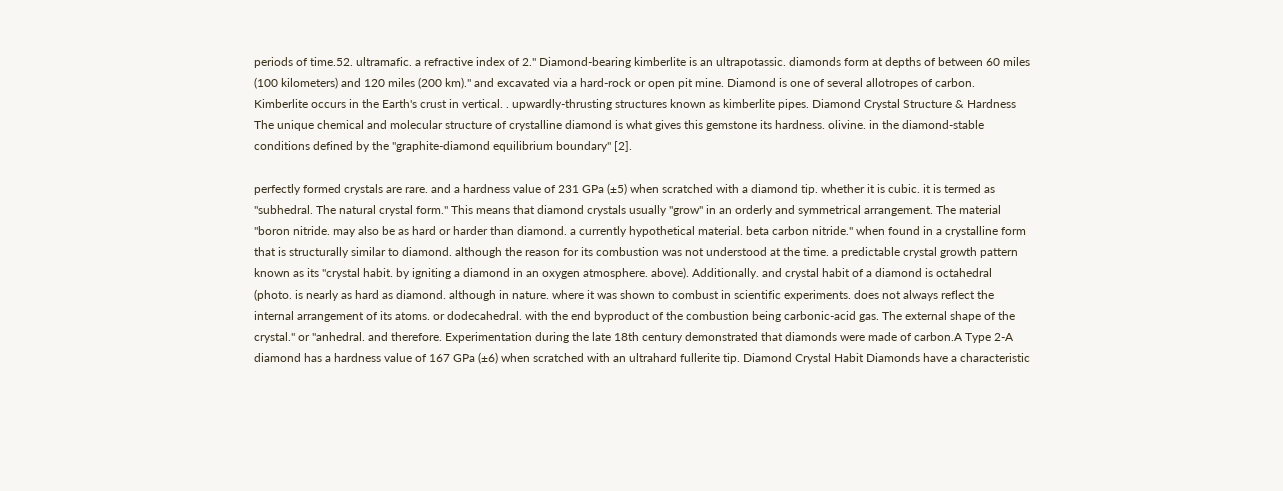periods of time.52. ultramafic. a refractive index of 2." Diamond-bearing kimberlite is an ultrapotassic. diamonds form at depths of between 60 miles (100 kilometers) and 120 miles (200 km)." and excavated via a hard-rock or open pit mine. Diamond is one of several allotropes of carbon. Kimberlite occurs in the Earth's crust in vertical. . upwardly-thrusting structures known as kimberlite pipes. Diamond Crystal Structure & Hardness The unique chemical and molecular structure of crystalline diamond is what gives this gemstone its hardness. olivine. in the diamond-stable conditions defined by the "graphite-diamond equilibrium boundary" [2].

perfectly formed crystals are rare. and a hardness value of 231 GPa (±5) when scratched with a diamond tip. whether it is cubic. it is termed as "subhedral. The natural crystal form." This means that diamond crystals usually "grow" in an orderly and symmetrical arrangement. The material "boron nitride. may also be as hard or harder than diamond. a currently hypothetical material. beta carbon nitride." when found in a crystalline form that is structurally similar to diamond. although the reason for its combustion was not understood at the time. a predictable crystal growth pattern known as its "crystal habit. by igniting a diamond in an oxygen atmosphere. above). Additionally. and crystal habit of a diamond is octahedral (photo. is nearly as hard as diamond. although in nature. where it was shown to combust in scientific experiments. does not always reflect the internal arrangement of its atoms. or dodecahedral. with the end byproduct of the combustion being carbonic-acid gas. The external shape of the crystal." or "anhedral. and therefore. Experimentation during the late 18th century demonstrated that diamonds were made of carbon.A Type 2-A diamond has a hardness value of 167 GPa (±6) when scratched with an ultrahard fullerite tip. Diamond Crystal Habit Diamonds have a characteristic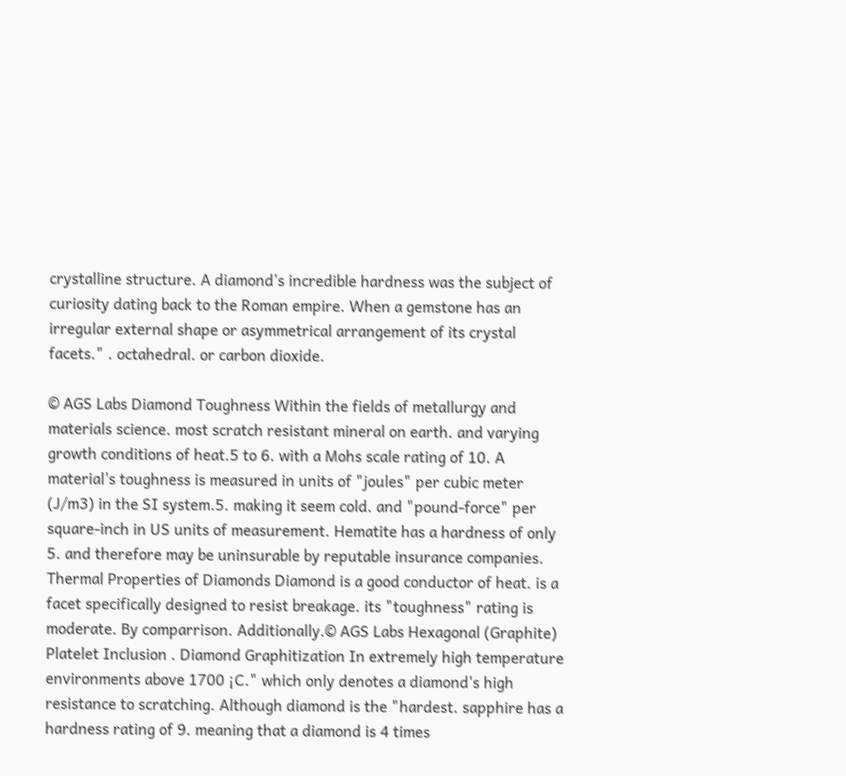crystalline structure. A diamond's incredible hardness was the subject of curiosity dating back to the Roman empire. When a gemstone has an irregular external shape or asymmetrical arrangement of its crystal facets." . octahedral. or carbon dioxide.

© AGS Labs Diamond Toughness Within the fields of metallurgy and materials science. most scratch resistant mineral on earth. and varying growth conditions of heat.5 to 6. with a Mohs scale rating of 10. A material's toughness is measured in units of "joules" per cubic meter (J/m3) in the SI system.5. making it seem cold. and "pound-force" per square-inch in US units of measurement. Hematite has a hardness of only 5. and therefore may be uninsurable by reputable insurance companies. Thermal Properties of Diamonds Diamond is a good conductor of heat. is a facet specifically designed to resist breakage. its "toughness" rating is moderate. By comparrison. Additionally.© AGS Labs Hexagonal (Graphite) Platelet Inclusion . Diamond Graphitization In extremely high temperature environments above 1700 ¡C." which only denotes a diamond's high resistance to scratching. Although diamond is the "hardest. sapphire has a hardness rating of 9. meaning that a diamond is 4 times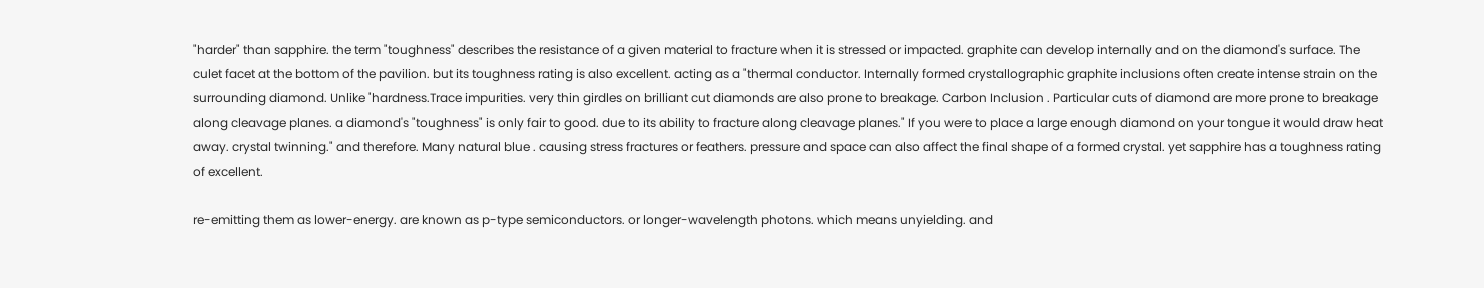"harder" than sapphire. the term "toughness" describes the resistance of a given material to fracture when it is stressed or impacted. graphite can develop internally and on the diamond's surface. The culet facet at the bottom of the pavilion. but its toughness rating is also excellent. acting as a "thermal conductor. Internally formed crystallographic graphite inclusions often create intense strain on the surrounding diamond. Unlike "hardness.Trace impurities. very thin girdles on brilliant cut diamonds are also prone to breakage. Carbon Inclusion . Particular cuts of diamond are more prone to breakage along cleavage planes. a diamond's "toughness" is only fair to good. due to its ability to fracture along cleavage planes." If you were to place a large enough diamond on your tongue it would draw heat away. crystal twinning." and therefore. Many natural blue . causing stress fractures or feathers. pressure and space can also affect the final shape of a formed crystal. yet sapphire has a toughness rating of excellent.

re-emitting them as lower-energy. are known as p-type semiconductors. or longer-wavelength photons. which means unyielding. and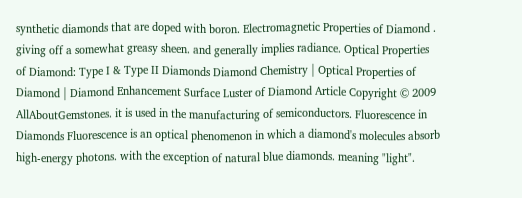synthetic diamonds that are doped with boron. Electromagnetic Properties of Diamond . giving off a somewhat greasy sheen. and generally implies radiance. Optical Properties of Diamond: Type I & Type II Diamonds Diamond Chemistry | Optical Properties of Diamond | Diamond Enhancement Surface Luster of Diamond Article Copyright © 2009 AllAboutGemstones. it is used in the manufacturing of semiconductors. Fluorescence in Diamonds Fluorescence is an optical phenomenon in which a diamond's molecules absorb high-energy photons. with the exception of natural blue diamonds. meaning "light".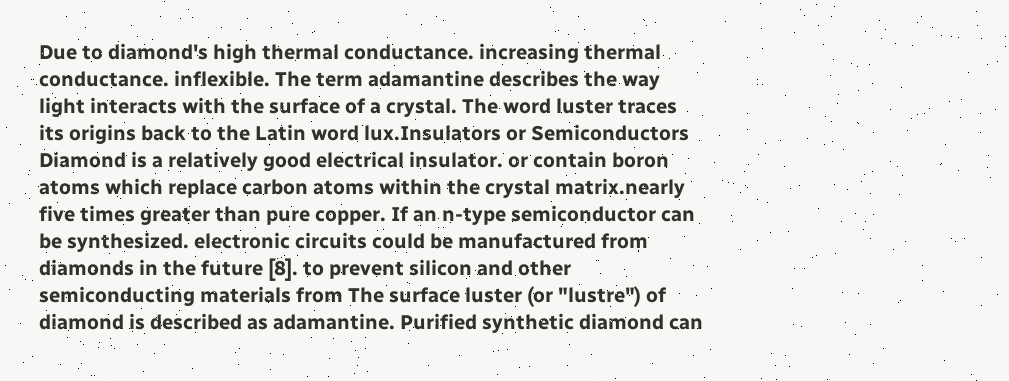Due to diamond's high thermal conductance. increasing thermal conductance. inflexible. The term adamantine describes the way light interacts with the surface of a crystal. The word luster traces its origins back to the Latin word lux.Insulators or Semiconductors Diamond is a relatively good electrical insulator. or contain boron atoms which replace carbon atoms within the crystal matrix.nearly five times greater than pure copper. If an n-type semiconductor can be synthesized. electronic circuits could be manufactured from diamonds in the future [8]. to prevent silicon and other semiconducting materials from The surface luster (or "lustre") of diamond is described as adamantine. Purified synthetic diamond can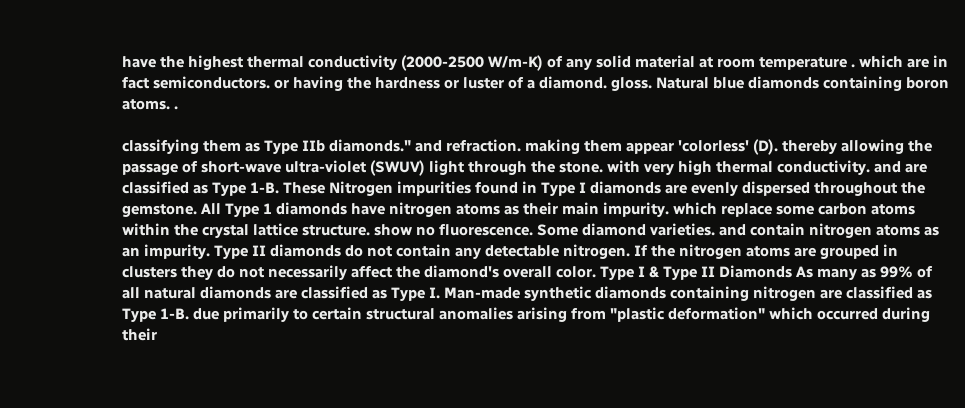have the highest thermal conductivity (2000-2500 W/m-K) of any solid material at room temperature . which are in fact semiconductors. or having the hardness or luster of a diamond. gloss. Natural blue diamonds containing boron atoms. .

classifying them as Type IIb diamonds." and refraction. making them appear 'colorless' (D). thereby allowing the passage of short-wave ultra-violet (SWUV) light through the stone. with very high thermal conductivity. and are classified as Type 1-B. These Nitrogen impurities found in Type I diamonds are evenly dispersed throughout the gemstone. All Type 1 diamonds have nitrogen atoms as their main impurity. which replace some carbon atoms within the crystal lattice structure. show no fluorescence. Some diamond varieties. and contain nitrogen atoms as an impurity. Type II diamonds do not contain any detectable nitrogen. If the nitrogen atoms are grouped in clusters they do not necessarily affect the diamond's overall color. Type I & Type II Diamonds As many as 99% of all natural diamonds are classified as Type I. Man-made synthetic diamonds containing nitrogen are classified as Type 1-B. due primarily to certain structural anomalies arising from "plastic deformation" which occurred during their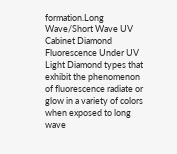formation.Long Wave/Short Wave UV Cabinet Diamond Fluorescence Under UV Light Diamond types that exhibit the phenomenon of fluorescence radiate or glow in a variety of colors when exposed to long wave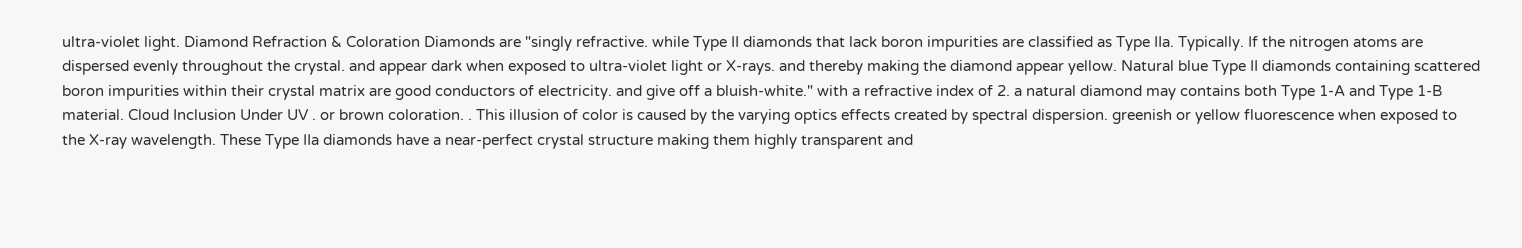ultra-violet light. Diamond Refraction & Coloration Diamonds are "singly refractive. while Type II diamonds that lack boron impurities are classified as Type IIa. Typically. If the nitrogen atoms are dispersed evenly throughout the crystal. and appear dark when exposed to ultra-violet light or X-rays. and thereby making the diamond appear yellow. Natural blue Type II diamonds containing scattered boron impurities within their crystal matrix are good conductors of electricity. and give off a bluish-white." with a refractive index of 2. a natural diamond may contains both Type 1-A and Type 1-B material. Cloud Inclusion Under UV . or brown coloration. . This illusion of color is caused by the varying optics effects created by spectral dispersion. greenish or yellow fluorescence when exposed to the X-ray wavelength. These Type IIa diamonds have a near-perfect crystal structure making them highly transparent and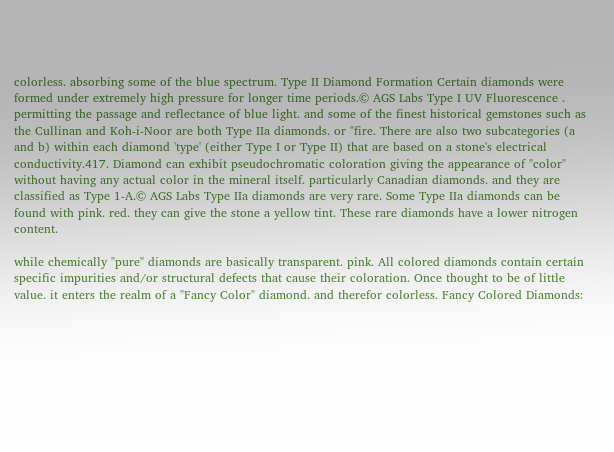colorless. absorbing some of the blue spectrum. Type II Diamond Formation Certain diamonds were formed under extremely high pressure for longer time periods.© AGS Labs Type I UV Fluorescence . permitting the passage and reflectance of blue light. and some of the finest historical gemstones such as the Cullinan and Koh-i-Noor are both Type IIa diamonds. or "fire. There are also two subcategories (a and b) within each diamond 'type' (either Type I or Type II) that are based on a stone's electrical conductivity.417. Diamond can exhibit pseudochromatic coloration giving the appearance of "color" without having any actual color in the mineral itself. particularly Canadian diamonds. and they are classified as Type 1-A.© AGS Labs Type IIa diamonds are very rare. Some Type IIa diamonds can be found with pink. red. they can give the stone a yellow tint. These rare diamonds have a lower nitrogen content.

while chemically "pure" diamonds are basically transparent. pink. All colored diamonds contain certain specific impurities and/or structural defects that cause their coloration. Once thought to be of little value. it enters the realm of a "Fancy Color" diamond. and therefor colorless. Fancy Colored Diamonds: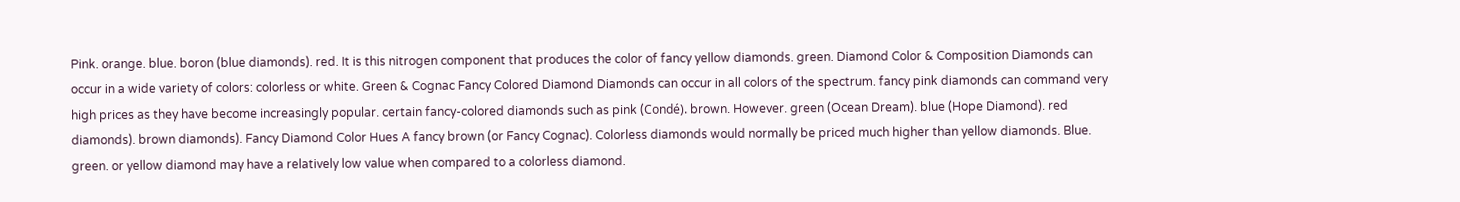Pink. orange. blue. boron (blue diamonds). red. It is this nitrogen component that produces the color of fancy yellow diamonds. green. Diamond Color & Composition Diamonds can occur in a wide variety of colors: colorless or white. Green & Cognac Fancy Colored Diamond Diamonds can occur in all colors of the spectrum. fancy pink diamonds can command very high prices as they have become increasingly popular. certain fancy-colored diamonds such as pink (Condé). brown. However. green (Ocean Dream). blue (Hope Diamond). red diamonds). brown diamonds). Fancy Diamond Color Hues A fancy brown (or Fancy Cognac). Colorless diamonds would normally be priced much higher than yellow diamonds. Blue. green. or yellow diamond may have a relatively low value when compared to a colorless diamond.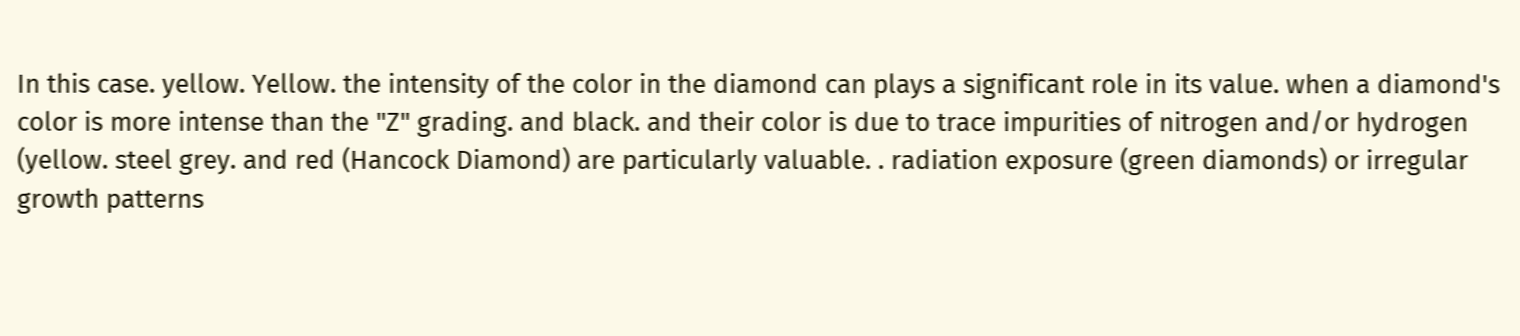In this case. yellow. Yellow. the intensity of the color in the diamond can plays a significant role in its value. when a diamond's color is more intense than the "Z" grading. and black. and their color is due to trace impurities of nitrogen and/or hydrogen (yellow. steel grey. and red (Hancock Diamond) are particularly valuable. . radiation exposure (green diamonds) or irregular growth patterns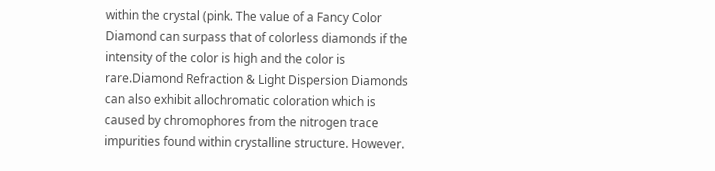within the crystal (pink. The value of a Fancy Color Diamond can surpass that of colorless diamonds if the intensity of the color is high and the color is rare.Diamond Refraction & Light Dispersion Diamonds can also exhibit allochromatic coloration which is caused by chromophores from the nitrogen trace impurities found within crystalline structure. However.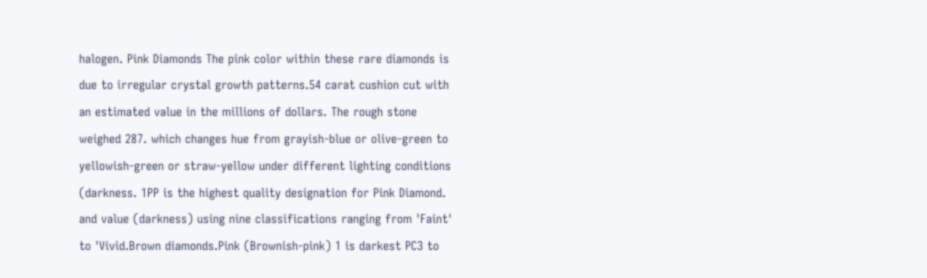halogen. Pink Diamonds The pink color within these rare diamonds is due to irregular crystal growth patterns.54 carat cushion cut with an estimated value in the millions of dollars. The rough stone weighed 287. which changes hue from grayish-blue or olive-green to yellowish-green or straw-yellow under different lighting conditions (darkness. 1PP is the highest quality designation for Pink Diamond. and value (darkness) using nine classifications ranging from 'Faint' to 'Vivid.Brown diamonds.Pink (Brownish-pink) 1 is darkest PC3 to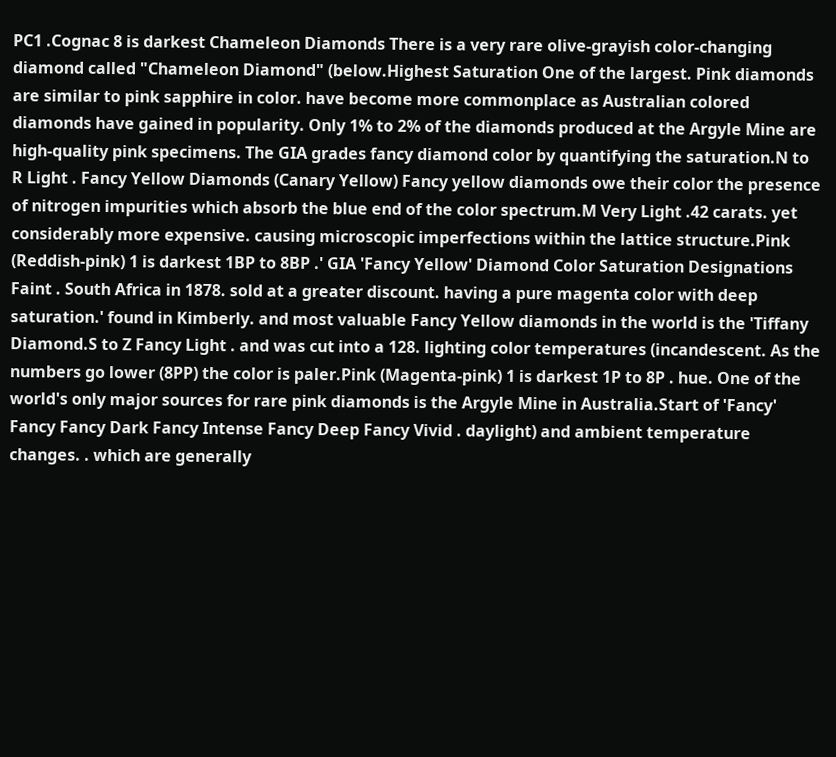PC1 .Cognac 8 is darkest Chameleon Diamonds There is a very rare olive-grayish color-changing diamond called "Chameleon Diamond" (below.Highest Saturation One of the largest. Pink diamonds are similar to pink sapphire in color. have become more commonplace as Australian colored diamonds have gained in popularity. Only 1% to 2% of the diamonds produced at the Argyle Mine are high-quality pink specimens. The GIA grades fancy diamond color by quantifying the saturation.N to R Light . Fancy Yellow Diamonds (Canary Yellow) Fancy yellow diamonds owe their color the presence of nitrogen impurities which absorb the blue end of the color spectrum.M Very Light .42 carats. yet considerably more expensive. causing microscopic imperfections within the lattice structure.Pink (Reddish-pink) 1 is darkest 1BP to 8BP .' GIA 'Fancy Yellow' Diamond Color Saturation Designations Faint . South Africa in 1878. sold at a greater discount. having a pure magenta color with deep saturation.' found in Kimberly. and most valuable Fancy Yellow diamonds in the world is the 'Tiffany Diamond.S to Z Fancy Light . and was cut into a 128. lighting color temperatures (incandescent. As the numbers go lower (8PP) the color is paler.Pink (Magenta-pink) 1 is darkest 1P to 8P . hue. One of the world's only major sources for rare pink diamonds is the Argyle Mine in Australia.Start of 'Fancy' Fancy Fancy Dark Fancy Intense Fancy Deep Fancy Vivid . daylight) and ambient temperature changes. . which are generally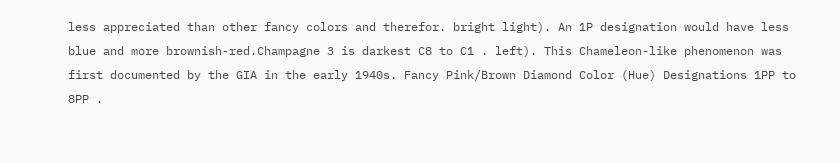less appreciated than other fancy colors and therefor. bright light). An 1P designation would have less blue and more brownish-red.Champagne 3 is darkest C8 to C1 . left). This Chameleon-like phenomenon was first documented by the GIA in the early 1940s. Fancy Pink/Brown Diamond Color (Hue) Designations 1PP to 8PP .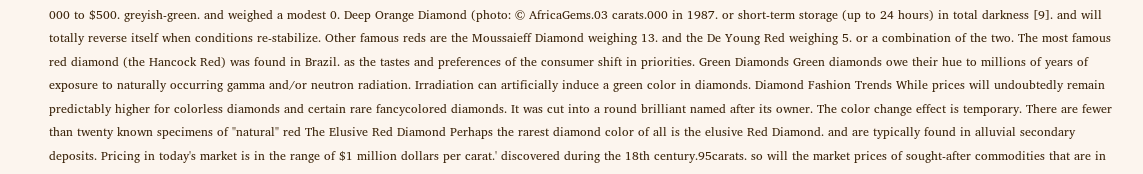000 to $500. greyish-green. and weighed a modest 0. Deep Orange Diamond (photo: © AfricaGems.03 carats.000 in 1987. or short-term storage (up to 24 hours) in total darkness [9]. and will totally reverse itself when conditions re-stabilize. Other famous reds are the Moussaieff Diamond weighing 13. and the De Young Red weighing 5. or a combination of the two. The most famous red diamond (the Hancock Red) was found in Brazil. as the tastes and preferences of the consumer shift in priorities. Green Diamonds Green diamonds owe their hue to millions of years of exposure to naturally occurring gamma and/or neutron radiation. Irradiation can artificially induce a green color in diamonds. Diamond Fashion Trends While prices will undoubtedly remain predictably higher for colorless diamonds and certain rare fancycolored diamonds. It was cut into a round brilliant named after its owner. The color change effect is temporary. There are fewer than twenty known specimens of "natural" red The Elusive Red Diamond Perhaps the rarest diamond color of all is the elusive Red Diamond. and are typically found in alluvial secondary deposits. Pricing in today's market is in the range of $1 million dollars per carat.' discovered during the 18th century.95carats. so will the market prices of sought-after commodities that are in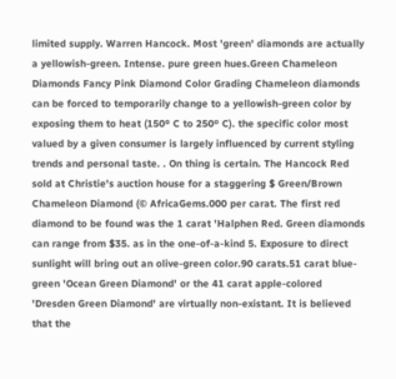limited supply. Warren Hancock. Most 'green' diamonds are actually a yellowish-green. Intense. pure green hues.Green Chameleon Diamonds Fancy Pink Diamond Color Grading Chameleon diamonds can be forced to temporarily change to a yellowish-green color by exposing them to heat (150º C to 250º C). the specific color most valued by a given consumer is largely influenced by current styling trends and personal taste. . On thing is certain. The Hancock Red sold at Christie's auction house for a staggering $ Green/Brown Chameleon Diamond (© AfricaGems.000 per carat. The first red diamond to be found was the 1 carat 'Halphen Red. Green diamonds can range from $35. as in the one-of-a-kind 5. Exposure to direct sunlight will bring out an olive-green color.90 carats.51 carat blue-green 'Ocean Green Diamond' or the 41 carat apple-colored 'Dresden Green Diamond' are virtually non-existant. It is believed that the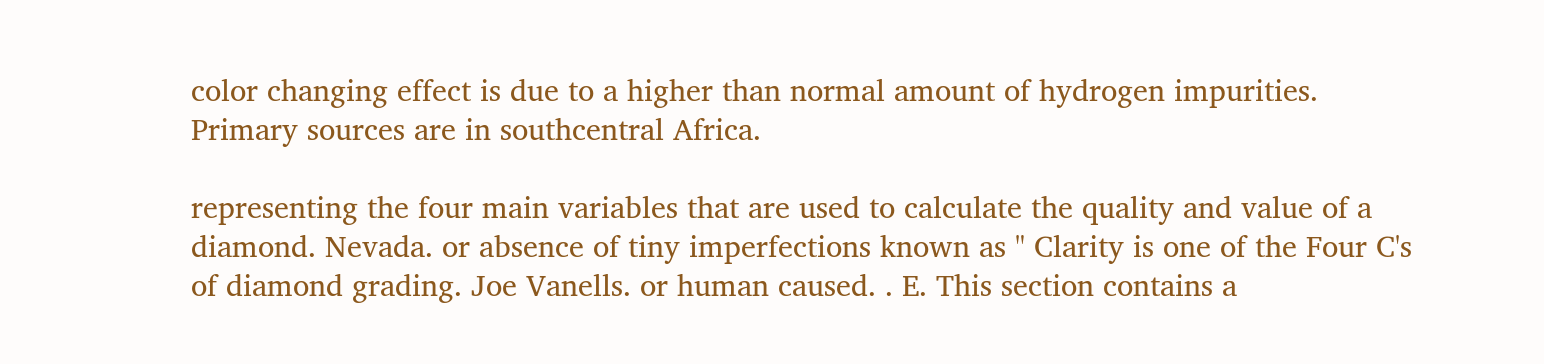color changing effect is due to a higher than normal amount of hydrogen impurities. Primary sources are in southcentral Africa.

representing the four main variables that are used to calculate the quality and value of a diamond. Nevada. or absence of tiny imperfections known as " Clarity is one of the Four C's of diamond grading. Joe Vanells. or human caused. . E. This section contains a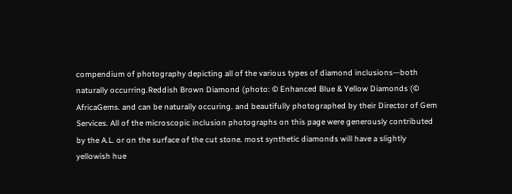compendium of photography depicting all of the various types of diamond inclusions—both naturally occurring.Reddish Brown Diamond (photo: © Enhanced Blue & Yellow Diamonds (© AfricaGems. and can be naturally occuring. and beautifully photographed by their Director of Gem Services. All of the microscopic inclusion photographs on this page were generously contributed by the A.L. or on the surface of the cut stone. most synthetic diamonds will have a slightly yellowish hue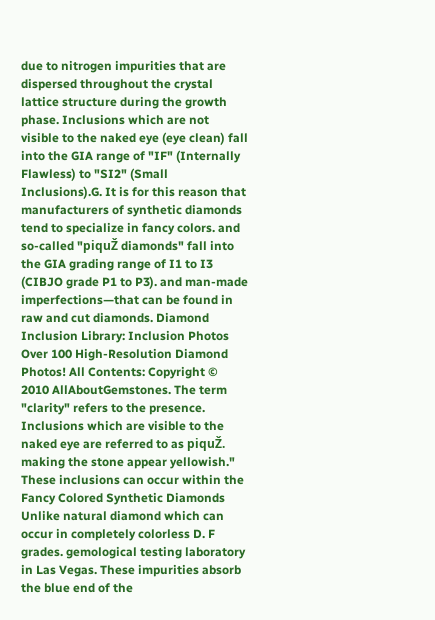due to nitrogen impurities that are dispersed throughout the crystal lattice structure during the growth phase. Inclusions which are not visible to the naked eye (eye clean) fall into the GIA range of "IF" (Internally Flawless) to "SI2" (Small Inclusions).G. It is for this reason that manufacturers of synthetic diamonds tend to specialize in fancy colors. and so-called "piquŽ diamonds" fall into the GIA grading range of I1 to I3 (CIBJO grade P1 to P3). and man-made imperfections—that can be found in raw and cut diamonds. Diamond Inclusion Library: Inclusion Photos Over 100 High-Resolution Diamond Photos! All Contents: Copyright © 2010 AllAboutGemstones. The term "clarity" refers to the presence. Inclusions which are visible to the naked eye are referred to as piquŽ. making the stone appear yellowish." These inclusions can occur within the Fancy Colored Synthetic Diamonds Unlike natural diamond which can occur in completely colorless D. F grades. gemological testing laboratory in Las Vegas. These impurities absorb the blue end of the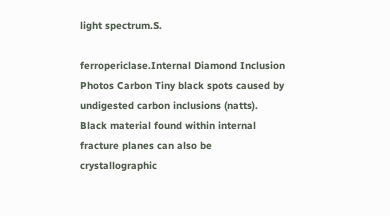light spectrum.S.

ferropericlase.Internal Diamond Inclusion Photos Carbon Tiny black spots caused by undigested carbon inclusions (natts). Black material found within internal fracture planes can also be crystallographic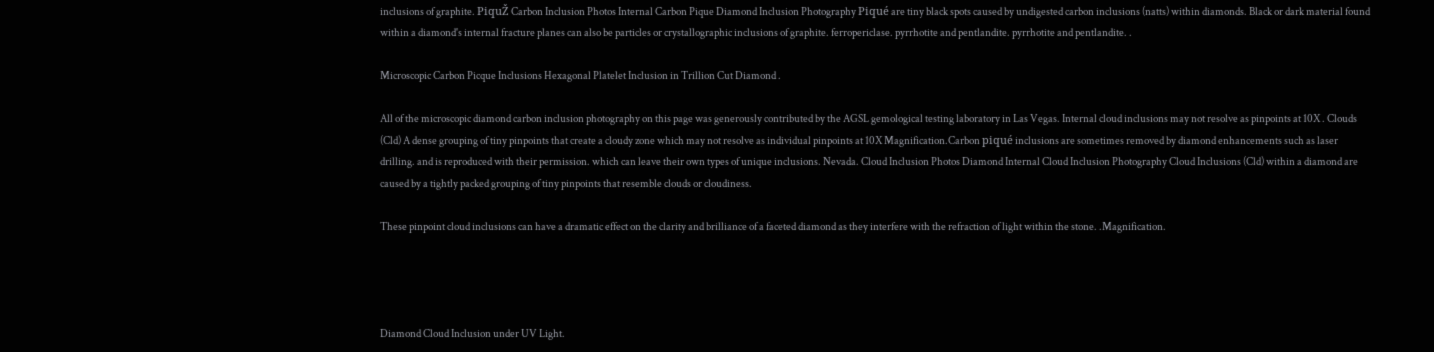inclusions of graphite. PiquŽ Carbon Inclusion Photos Internal Carbon Pique Diamond Inclusion Photography Piqué are tiny black spots caused by undigested carbon inclusions (natts) within diamonds. Black or dark material found within a diamond's internal fracture planes can also be particles or crystallographic inclusions of graphite. ferropericlase. pyrrhotite and pentlandite. pyrrhotite and pentlandite. .

Microscopic Carbon Picque Inclusions Hexagonal Platelet Inclusion in Trillion Cut Diamond .

All of the microscopic diamond carbon inclusion photography on this page was generously contributed by the AGSL gemological testing laboratory in Las Vegas. Internal cloud inclusions may not resolve as pinpoints at 10X . Clouds (Cld) A dense grouping of tiny pinpoints that create a cloudy zone which may not resolve as individual pinpoints at 10X Magnification.Carbon piqué inclusions are sometimes removed by diamond enhancements such as laser drilling. and is reproduced with their permission. which can leave their own types of unique inclusions. Nevada. Cloud Inclusion Photos Diamond Internal Cloud Inclusion Photography Cloud Inclusions (Cld) within a diamond are caused by a tightly packed grouping of tiny pinpoints that resemble clouds or cloudiness.

These pinpoint cloud inclusions can have a dramatic effect on the clarity and brilliance of a faceted diamond as they interfere with the refraction of light within the stone. .Magnification.




Diamond Cloud Inclusion under UV Light.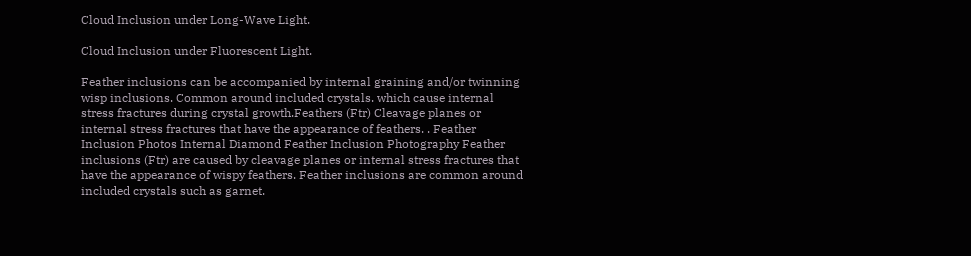Cloud Inclusion under Long-Wave Light.

Cloud Inclusion under Fluorescent Light.

Feather inclusions can be accompanied by internal graining and/or twinning wisp inclusions. Common around included crystals. which cause internal stress fractures during crystal growth.Feathers (Ftr) Cleavage planes or internal stress fractures that have the appearance of feathers. . Feather Inclusion Photos Internal Diamond Feather Inclusion Photography Feather inclusions (Ftr) are caused by cleavage planes or internal stress fractures that have the appearance of wispy feathers. Feather inclusions are common around included crystals such as garnet.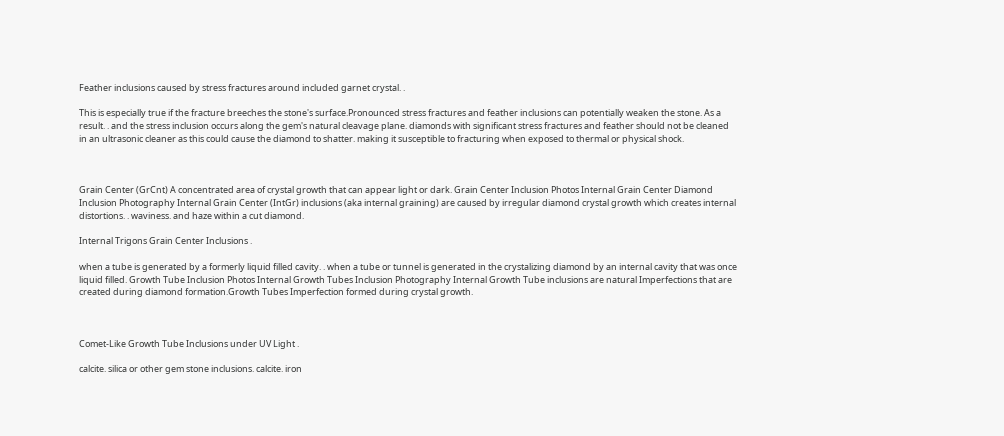Feather inclusions caused by stress fractures around included garnet crystal. .

This is especially true if the fracture breeches the stone's surface.Pronounced stress fractures and feather inclusions can potentially weaken the stone. As a result. . and the stress inclusion occurs along the gem's natural cleavage plane. diamonds with significant stress fractures and feather should not be cleaned in an ultrasonic cleaner as this could cause the diamond to shatter. making it susceptible to fracturing when exposed to thermal or physical shock.



Grain Center (GrCnt) A concentrated area of crystal growth that can appear light or dark. Grain Center Inclusion Photos Internal Grain Center Diamond Inclusion Photography Internal Grain Center (IntGr) inclusions (aka internal graining) are caused by irregular diamond crystal growth which creates internal distortions. . waviness. and haze within a cut diamond.

Internal Trigons Grain Center Inclusions .

when a tube is generated by a formerly liquid filled cavity. . when a tube or tunnel is generated in the crystalizing diamond by an internal cavity that was once liquid filled. Growth Tube Inclusion Photos Internal Growth Tubes Inclusion Photography Internal Growth Tube inclusions are natural Imperfections that are created during diamond formation.Growth Tubes Imperfection formed during crystal growth.



Comet-Like Growth Tube Inclusions under UV Light .

calcite. silica or other gem stone inclusions. calcite. iron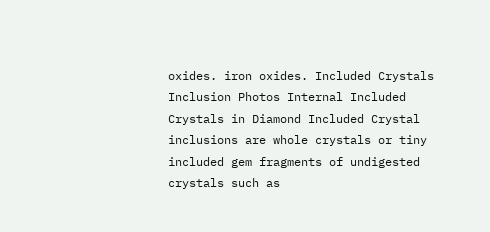oxides. iron oxides. Included Crystals Inclusion Photos Internal Included Crystals in Diamond Included Crystal inclusions are whole crystals or tiny included gem fragments of undigested crystals such as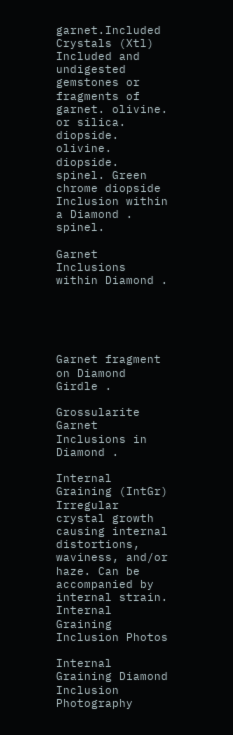garnet.Included Crystals (Xtl) Included and undigested gemstones or fragments of garnet. olivine. or silica. diopside. olivine. diopside. spinel. Green chrome diopside Inclusion within a Diamond . spinel.

Garnet Inclusions within Diamond .





Garnet fragment on Diamond Girdle .

Grossularite Garnet Inclusions in Diamond .

Internal Graining (IntGr) Irregular crystal growth causing internal distortions, waviness, and/or haze. Can be accompanied by internal strain. Internal Graining Inclusion Photos

Internal Graining Diamond Inclusion Photography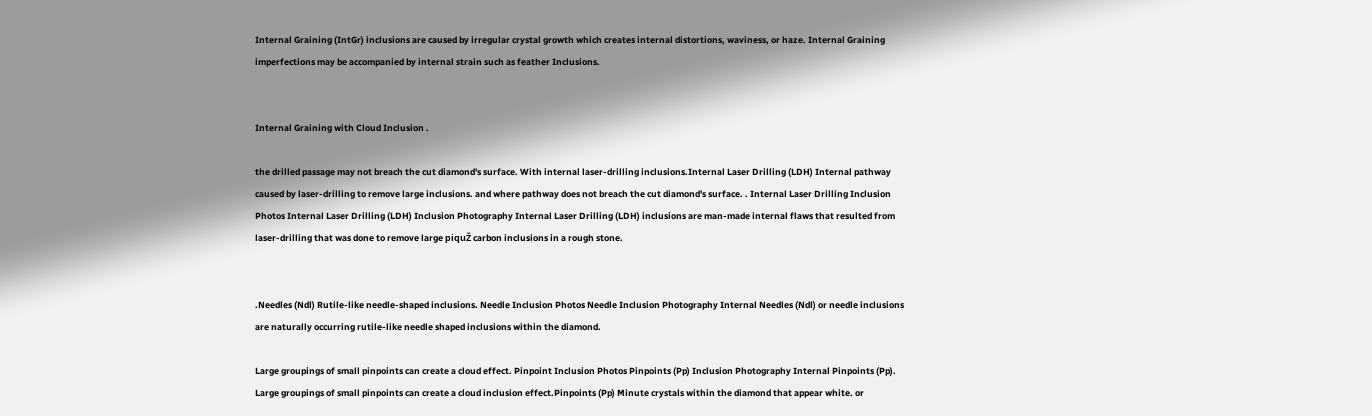Internal Graining (IntGr) inclusions are caused by irregular crystal growth which creates internal distortions, waviness, or haze. Internal Graining imperfections may be accompanied by internal strain such as feather Inclusions.


Internal Graining with Cloud Inclusion .

the drilled passage may not breach the cut diamond's surface. With internal laser-drilling inclusions.Internal Laser Drilling (LDH) Internal pathway caused by laser-drilling to remove large inclusions. and where pathway does not breach the cut diamond's surface. . Internal Laser Drilling Inclusion Photos Internal Laser Drilling (LDH) Inclusion Photography Internal Laser Drilling (LDH) inclusions are man-made internal flaws that resulted from laser-drilling that was done to remove large piquŽ carbon inclusions in a rough stone.


.Needles (Ndl) Rutile-like needle-shaped inclusions. Needle Inclusion Photos Needle Inclusion Photography Internal Needles (Ndl) or needle inclusions are naturally occurring rutile-like needle shaped inclusions within the diamond.

Large groupings of small pinpoints can create a cloud effect. Pinpoint Inclusion Photos Pinpoints (Pp) Inclusion Photography Internal Pinpoints (Pp). Large groupings of small pinpoints can create a cloud inclusion effect.Pinpoints (Pp) Minute crystals within the diamond that appear white. or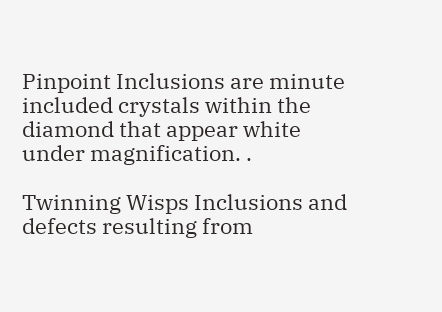Pinpoint Inclusions are minute included crystals within the diamond that appear white under magnification. .

Twinning Wisps Inclusions and defects resulting from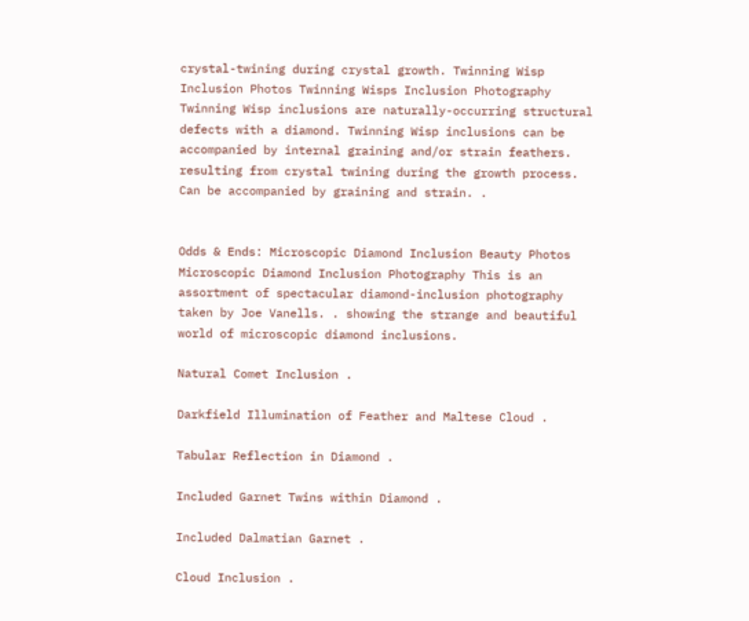crystal-twining during crystal growth. Twinning Wisp Inclusion Photos Twinning Wisps Inclusion Photography Twinning Wisp inclusions are naturally-occurring structural defects with a diamond. Twinning Wisp inclusions can be accompanied by internal graining and/or strain feathers. resulting from crystal twining during the growth process. Can be accompanied by graining and strain. .


Odds & Ends: Microscopic Diamond Inclusion Beauty Photos Microscopic Diamond Inclusion Photography This is an assortment of spectacular diamond-inclusion photography taken by Joe Vanells. . showing the strange and beautiful world of microscopic diamond inclusions.

Natural Comet Inclusion .

Darkfield Illumination of Feather and Maltese Cloud .

Tabular Reflection in Diamond .

Included Garnet Twins within Diamond .

Included Dalmatian Garnet .

Cloud Inclusion .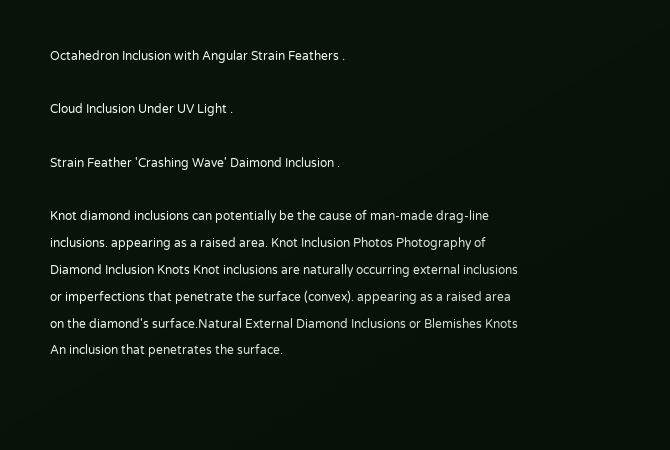Octahedron Inclusion with Angular Strain Feathers .

Cloud Inclusion Under UV Light .

Strain Feather 'Crashing Wave' Daimond Inclusion .

Knot diamond inclusions can potentially be the cause of man-made drag-line inclusions. appearing as a raised area. Knot Inclusion Photos Photography of Diamond Inclusion Knots Knot inclusions are naturally occurring external inclusions or imperfections that penetrate the surface (convex). appearing as a raised area on the diamond's surface.Natural External Diamond Inclusions or Blemishes Knots An inclusion that penetrates the surface.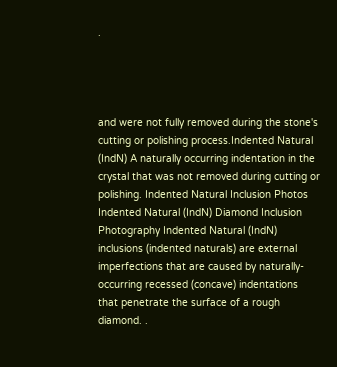.




and were not fully removed during the stone's cutting or polishing process.Indented Natural (IndN) A naturally occurring indentation in the crystal that was not removed during cutting or polishing. Indented Natural Inclusion Photos Indented Natural (IndN) Diamond Inclusion Photography Indented Natural (IndN) inclusions (indented naturals) are external imperfections that are caused by naturally-occurring recessed (concave) indentations that penetrate the surface of a rough diamond. .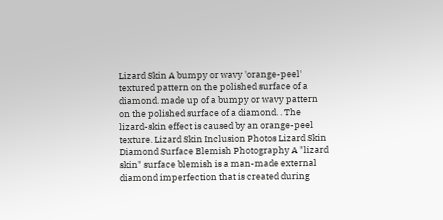Lizard Skin A bumpy or wavy 'orange-peel' textured pattern on the polished surface of a diamond. made up of a bumpy or wavy pattern on the polished surface of a diamond. . The lizard-skin effect is caused by an orange-peel texture. Lizard Skin Inclusion Photos Lizard Skin Diamond Surface Blemish Photography A "lizard skin" surface blemish is a man-made external diamond imperfection that is created during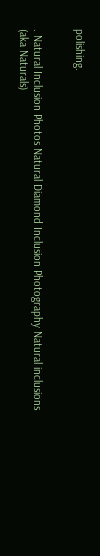polishing.


. Natural Inclusion Photos Natural Diamond Inclusion Photography Natural inclusions (aka Naturals)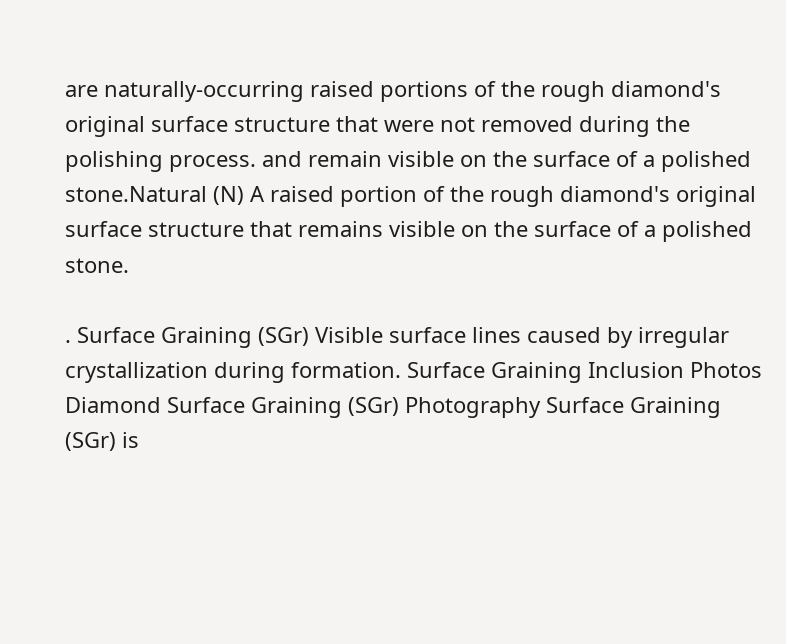are naturally-occurring raised portions of the rough diamond's original surface structure that were not removed during the polishing process. and remain visible on the surface of a polished stone.Natural (N) A raised portion of the rough diamond's original surface structure that remains visible on the surface of a polished stone.

. Surface Graining (SGr) Visible surface lines caused by irregular crystallization during formation. Surface Graining Inclusion Photos Diamond Surface Graining (SGr) Photography Surface Graining (SGr) is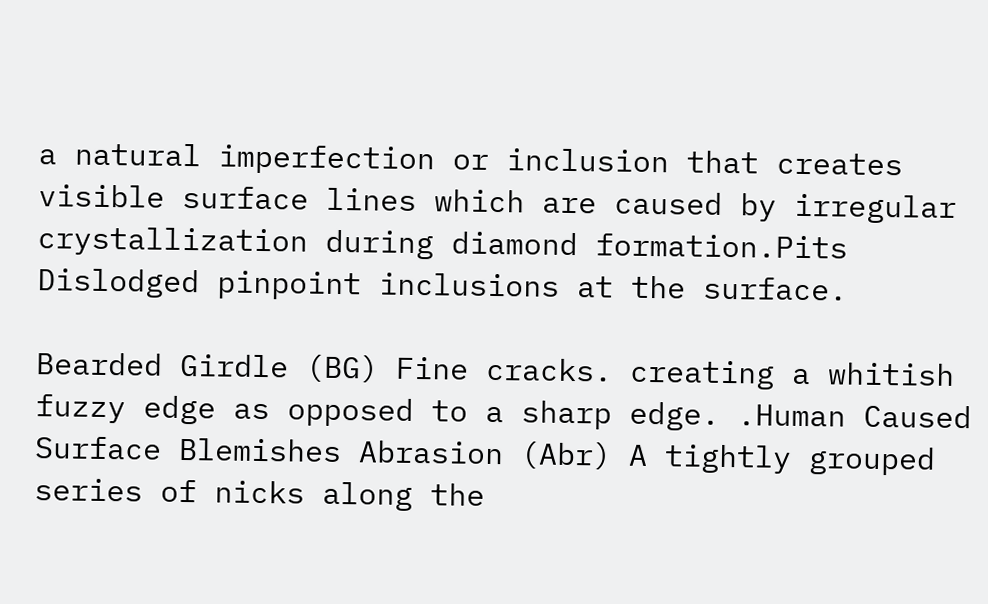a natural imperfection or inclusion that creates visible surface lines which are caused by irregular crystallization during diamond formation.Pits Dislodged pinpoint inclusions at the surface.

Bearded Girdle (BG) Fine cracks. creating a whitish fuzzy edge as opposed to a sharp edge. .Human Caused Surface Blemishes Abrasion (Abr) A tightly grouped series of nicks along the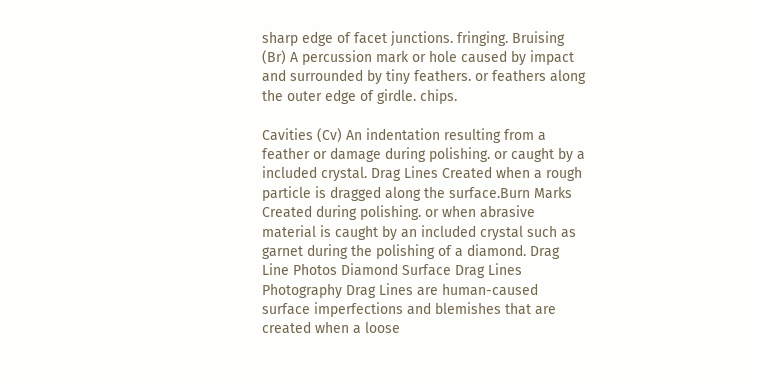sharp edge of facet junctions. fringing. Bruising (Br) A percussion mark or hole caused by impact and surrounded by tiny feathers. or feathers along the outer edge of girdle. chips.

Cavities (Cv) An indentation resulting from a feather or damage during polishing. or caught by a included crystal. Drag Lines Created when a rough particle is dragged along the surface.Burn Marks Created during polishing. or when abrasive material is caught by an included crystal such as garnet during the polishing of a diamond. Drag Line Photos Diamond Surface Drag Lines Photography Drag Lines are human-caused surface imperfections and blemishes that are created when a loose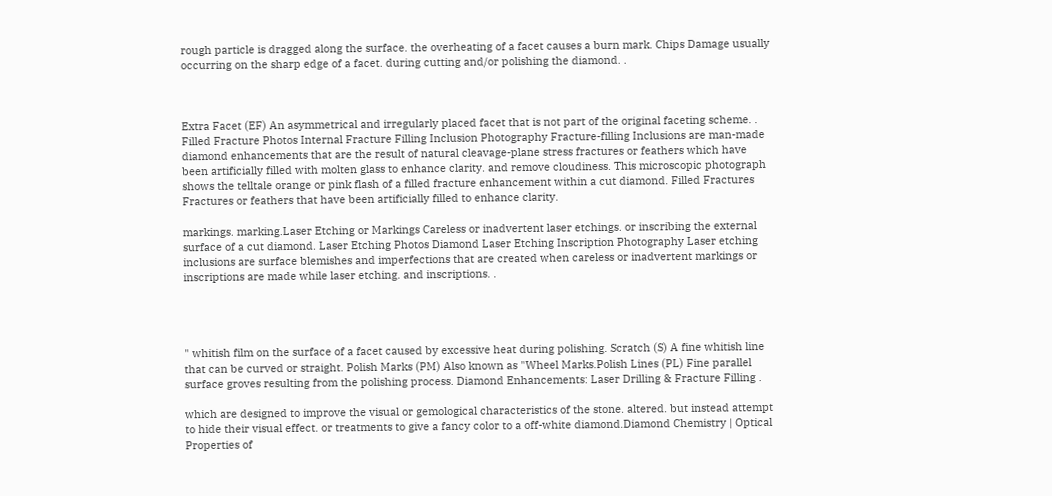rough particle is dragged along the surface. the overheating of a facet causes a burn mark. Chips Damage usually occurring on the sharp edge of a facet. during cutting and/or polishing the diamond. .



Extra Facet (EF) An asymmetrical and irregularly placed facet that is not part of the original faceting scheme. . Filled Fracture Photos Internal Fracture Filling Inclusion Photography Fracture-filling Inclusions are man-made diamond enhancements that are the result of natural cleavage-plane stress fractures or feathers which have been artificially filled with molten glass to enhance clarity. and remove cloudiness. This microscopic photograph shows the telltale orange or pink flash of a filled fracture enhancement within a cut diamond. Filled Fractures Fractures or feathers that have been artificially filled to enhance clarity.

markings. marking.Laser Etching or Markings Careless or inadvertent laser etchings. or inscribing the external surface of a cut diamond. Laser Etching Photos Diamond Laser Etching Inscription Photography Laser etching inclusions are surface blemishes and imperfections that are created when careless or inadvertent markings or inscriptions are made while laser etching. and inscriptions. .




" whitish film on the surface of a facet caused by excessive heat during polishing. Scratch (S) A fine whitish line that can be curved or straight. Polish Marks (PM) Also known as "Wheel Marks.Polish Lines (PL) Fine parallel surface groves resulting from the polishing process. Diamond Enhancements: Laser Drilling & Fracture Filling .

which are designed to improve the visual or gemological characteristics of the stone. altered. but instead attempt to hide their visual effect. or treatments to give a fancy color to a off-white diamond.Diamond Chemistry | Optical Properties of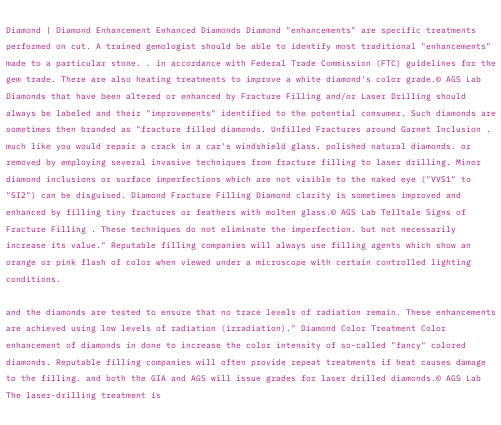Diamond | Diamond Enhancement Enhanced Diamonds Diamond "enhancements" are specific treatments performed on cut. A trained gemologist should be able to identify most traditional "enhancements" made to a particular stone. . in accordance with Federal Trade Commission (FTC) guidelines for the gem trade. There are also heating treatments to improve a white diamond's color grade.© AGS Lab Diamonds that have been altered or enhanced by Fracture Filling and/or Laser Drilling should always be labeled and their "improvements" identified to the potential consumer. Such diamonds are sometimes then branded as "fracture filled diamonds. Unfilled Fractures around Garnet Inclusion . much like you would repair a crack in a car's windshield glass. polished natural diamonds. or removed by employing several invasive techniques from fracture filling to laser drilling. Minor diamond inclusions or surface imperfections which are not visible to the naked eye ("VVS1" to "SI2") can be disguised. Diamond Fracture Filling Diamond clarity is sometimes improved and enhanced by filling tiny fractures or feathers with molten glass.© AGS Lab Telltale Signs of Fracture Filling . These techniques do not eliminate the imperfection. but not necessarily increase its value." Reputable filling companies will always use filling agents which show an orange or pink flash of color when viewed under a microscope with certain controlled lighting conditions.

and the diamonds are tested to ensure that no trace levels of radiation remain. These enhancements are achieved using low levels of radiation (irradiation)." Diamond Color Treatment Color enhancement of diamonds in done to increase the color intensity of so-called "fancy" colored diamonds. Reputable filling companies will often provide repeat treatments if heat causes damage to the filling. and both the GIA and AGS will issue grades for laser drilled diamonds.© AGS Lab The laser-drilling treatment is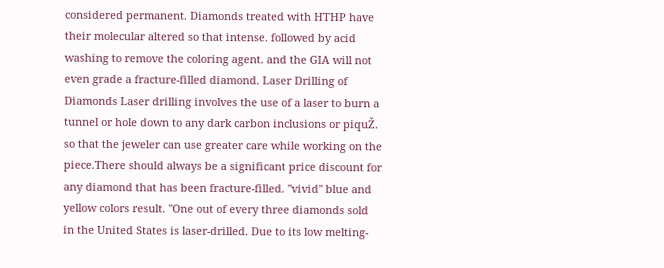considered permanent. Diamonds treated with HTHP have their molecular altered so that intense. followed by acid washing to remove the coloring agent. and the GIA will not even grade a fracture-filled diamond. Laser Drilling of Diamonds Laser drilling involves the use of a laser to burn a tunnel or hole down to any dark carbon inclusions or piquŽ. so that the jeweler can use greater care while working on the piece.There should always be a significant price discount for any diamond that has been fracture-filled. "vivid" blue and yellow colors result. "One out of every three diamonds sold in the United States is laser-drilled. Due to its low melting-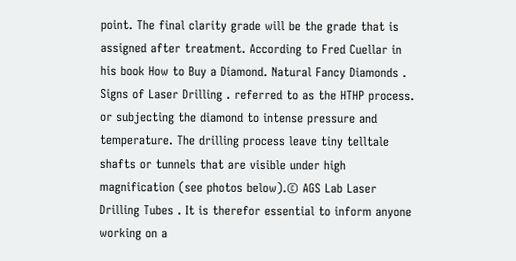point. The final clarity grade will be the grade that is assigned after treatment. According to Fred Cuellar in his book How to Buy a Diamond. Natural Fancy Diamonds . Signs of Laser Drilling . referred to as the HTHP process. or subjecting the diamond to intense pressure and temperature. The drilling process leave tiny telltale shafts or tunnels that are visible under high magnification (see photos below).© AGS Lab Laser Drilling Tubes . It is therefor essential to inform anyone working on a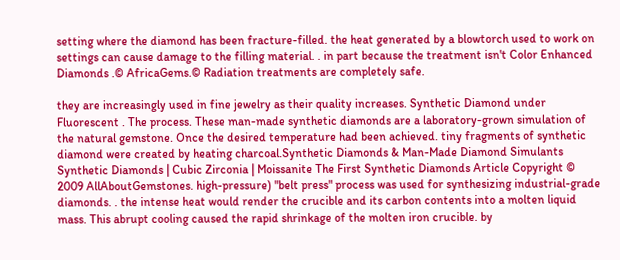setting where the diamond has been fracture-filled. the heat generated by a blowtorch used to work on settings can cause damage to the filling material. . in part because the treatment isn't Color Enhanced Diamonds .© AfricaGems.© Radiation treatments are completely safe.

they are increasingly used in fine jewelry as their quality increases. Synthetic Diamond under Fluorescent . The process. These man-made synthetic diamonds are a laboratory-grown simulation of the natural gemstone. Once the desired temperature had been achieved. tiny fragments of synthetic diamond were created by heating charcoal.Synthetic Diamonds & Man-Made Diamond Simulants Synthetic Diamonds | Cubic Zirconia | Moissanite The First Synthetic Diamonds Article Copyright © 2009 AllAboutGemstones. high-pressure) "belt press" process was used for synthesizing industrial-grade diamonds. . the intense heat would render the crucible and its carbon contents into a molten liquid mass. This abrupt cooling caused the rapid shrinkage of the molten iron crucible. by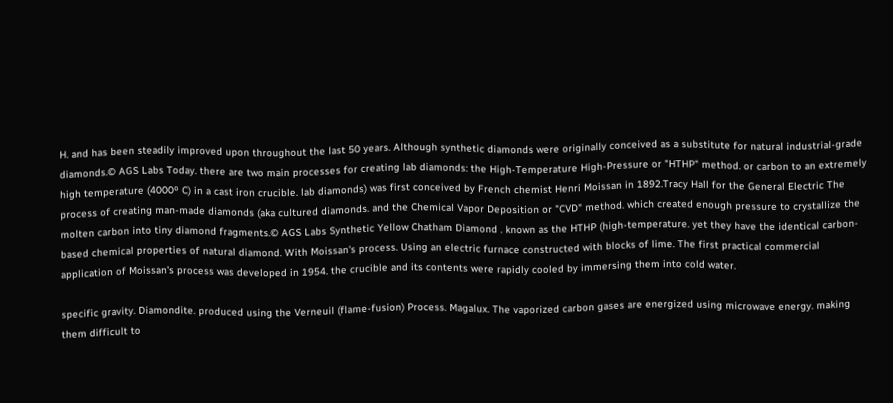H. and has been steadily improved upon throughout the last 50 years. Although synthetic diamonds were originally conceived as a substitute for natural industrial-grade diamonds.© AGS Labs Today. there are two main processes for creating lab diamonds: the High-Temperature High-Pressure or "HTHP" method. or carbon to an extremely high temperature (4000º C) in a cast iron crucible. lab diamonds) was first conceived by French chemist Henri Moissan in 1892.Tracy Hall for the General Electric The process of creating man-made diamonds (aka cultured diamonds. and the Chemical Vapor Deposition or "CVD" method. which created enough pressure to crystallize the molten carbon into tiny diamond fragments.© AGS Labs Synthetic Yellow Chatham Diamond . known as the HTHP (high-temperature. yet they have the identical carbon-based chemical properties of natural diamond. With Moissan's process. Using an electric furnace constructed with blocks of lime. The first practical commercial application of Moissan's process was developed in 1954. the crucible and its contents were rapidly cooled by immersing them into cold water.

specific gravity. Diamondite. produced using the Verneuil (flame-fusion) Process. Magalux. The vaporized carbon gases are energized using microwave energy. making them difficult to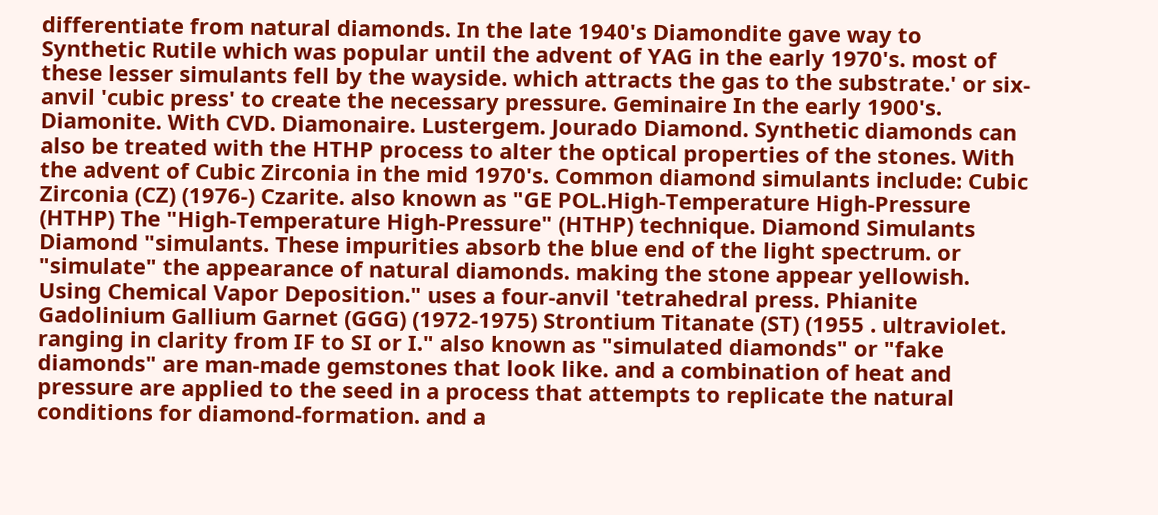differentiate from natural diamonds. In the late 1940's Diamondite gave way to Synthetic Rutile which was popular until the advent of YAG in the early 1970's. most of these lesser simulants fell by the wayside. which attracts the gas to the substrate.' or six-anvil 'cubic press' to create the necessary pressure. Geminaire In the early 1900's. Diamonite. With CVD. Diamonaire. Lustergem. Jourado Diamond. Synthetic diamonds can also be treated with the HTHP process to alter the optical properties of the stones. With the advent of Cubic Zirconia in the mid 1970's. Common diamond simulants include: Cubic Zirconia (CZ) (1976-) Czarite. also known as "GE POL.High-Temperature High-Pressure (HTHP) The "High-Temperature High-Pressure" (HTHP) technique. Diamond Simulants Diamond "simulants. These impurities absorb the blue end of the light spectrum. or "simulate" the appearance of natural diamonds. making the stone appear yellowish. Using Chemical Vapor Deposition." uses a four-anvil 'tetrahedral press. Phianite Gadolinium Gallium Garnet (GGG) (1972-1975) Strontium Titanate (ST) (1955 . ultraviolet. ranging in clarity from IF to SI or I." also known as "simulated diamonds" or "fake diamonds" are man-made gemstones that look like. and a combination of heat and pressure are applied to the seed in a process that attempts to replicate the natural conditions for diamond-formation. and a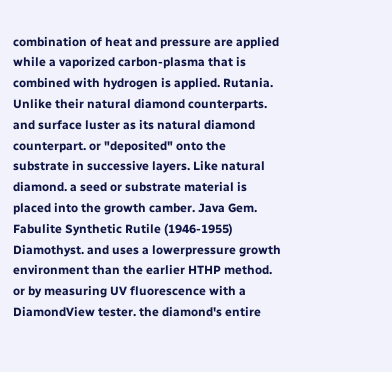combination of heat and pressure are applied while a vaporized carbon-plasma that is combined with hydrogen is applied. Rutania. Unlike their natural diamond counterparts. and surface luster as its natural diamond counterpart. or "deposited" onto the substrate in successive layers. Like natural diamond. a seed or substrate material is placed into the growth camber. Java Gem. Fabulite Synthetic Rutile (1946-1955) Diamothyst. and uses a lowerpressure growth environment than the earlier HTHP method. or by measuring UV fluorescence with a DiamondView tester. the diamond's entire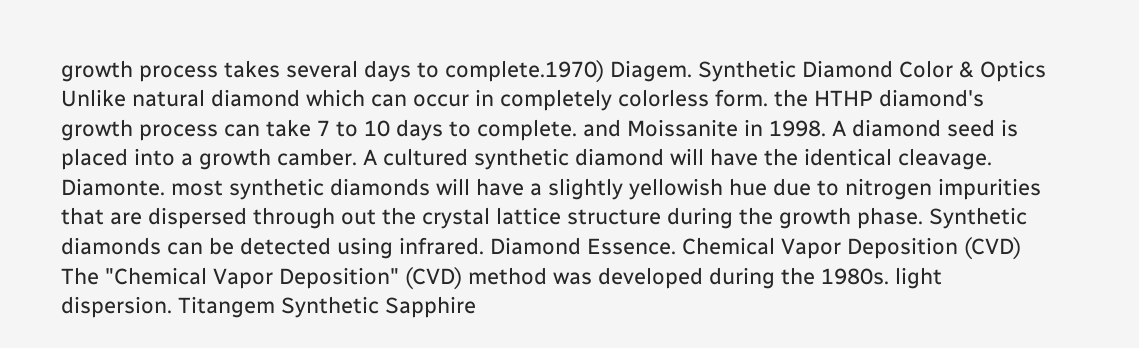growth process takes several days to complete.1970) Diagem. Synthetic Diamond Color & Optics Unlike natural diamond which can occur in completely colorless form. the HTHP diamond's growth process can take 7 to 10 days to complete. and Moissanite in 1998. A diamond seed is placed into a growth camber. A cultured synthetic diamond will have the identical cleavage. Diamonte. most synthetic diamonds will have a slightly yellowish hue due to nitrogen impurities that are dispersed through out the crystal lattice structure during the growth phase. Synthetic diamonds can be detected using infrared. Diamond Essence. Chemical Vapor Deposition (CVD) The "Chemical Vapor Deposition" (CVD) method was developed during the 1980s. light dispersion. Titangem Synthetic Sapphire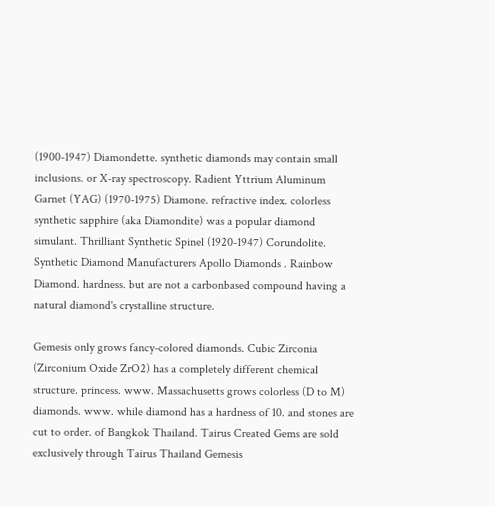(1900-1947) Diamondette. synthetic diamonds may contain small inclusions. or X-ray spectroscopy. Radient Yttrium Aluminum Garnet (YAG) (1970-1975) Diamone. refractive index. colorless synthetic sapphire (aka Diamondite) was a popular diamond simulant. Thrilliant Synthetic Spinel (1920-1947) Corundolite. Synthetic Diamond Manufacturers Apollo Diamonds . Rainbow Diamond. hardness. but are not a carbonbased compound having a natural diamond's crystalline structure.

Gemesis only grows fancy-colored diamonds. Cubic Zirconia (Zirconium Oxide ZrO2) has a completely different chemical structure. princess. www. Massachusetts grows colorless (D to M) diamonds. www. while diamond has a hardness of 10. and stones are cut to order. of Bangkok Thailand. Tairus Created Gems are sold exclusively through Tairus Thailand Gemesis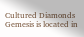Cultured Diamonds Gemesis is located in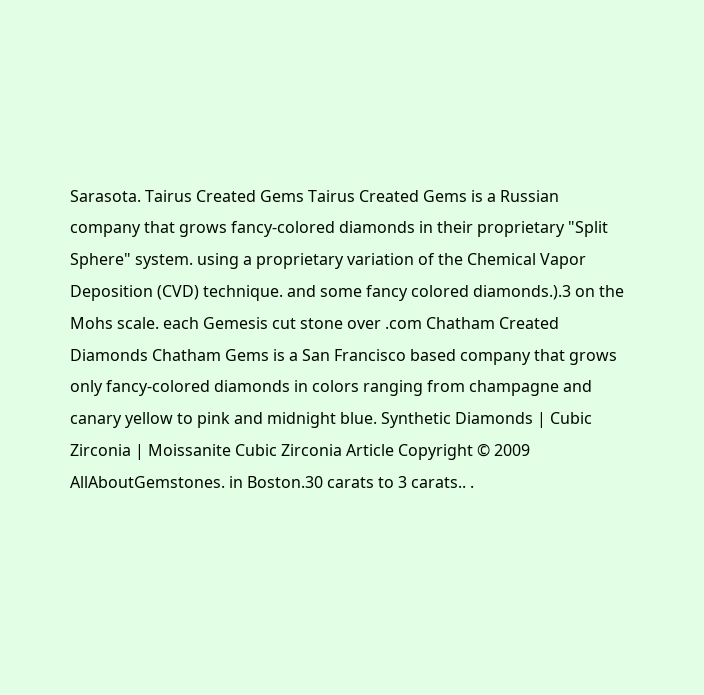Sarasota. Tairus Created Gems Tairus Created Gems is a Russian company that grows fancy-colored diamonds in their proprietary "Split Sphere" system. using a proprietary variation of the Chemical Vapor Deposition (CVD) technique. and some fancy colored diamonds.).3 on the Mohs scale. each Gemesis cut stone over .com Chatham Created Diamonds Chatham Gems is a San Francisco based company that grows only fancy-colored diamonds in colors ranging from champagne and canary yellow to pink and midnight blue. Synthetic Diamonds | Cubic Zirconia | Moissanite Cubic Zirconia Article Copyright © 2009 AllAboutGemstones. in Boston.30 carats to 3 carats.. .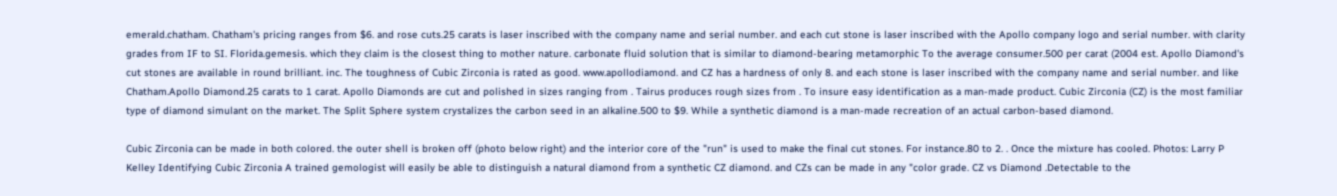emerald.chatham. Chatham's pricing ranges from $6. and rose cuts.25 carats is laser inscribed with the company name and serial number. and each cut stone is laser inscribed with the Apollo company logo and serial number. with clarity grades from IF to SI. Florida.gemesis. which they claim is the closest thing to mother nature. carbonate fluid solution that is similar to diamond-bearing metamorphic To the average consumer.500 per carat (2004 est. Apollo Diamond's cut stones are available in round brilliant. inc. The toughness of Cubic Zirconia is rated as good. www.apollodiamond. and CZ has a hardness of only 8. and each stone is laser inscribed with the company name and serial number. and like Chatham.Apollo Diamond.25 carats to 1 carat. Apollo Diamonds are cut and polished in sizes ranging from . Tairus produces rough sizes from . To insure easy identification as a man-made product. Cubic Zirconia (CZ) is the most familiar type of diamond simulant on the market. The Split Sphere system crystalizes the carbon seed in an alkaline.500 to $9. While a synthetic diamond is a man-made recreation of an actual carbon-based diamond.

Cubic Zirconia can be made in both colored. the outer shell is broken off (photo below right) and the interior core of the "run" is used to make the final cut stones. For instance.80 to 2. . Once the mixture has cooled. Photos: Larry P Kelley Identifying Cubic Zirconia A trained gemologist will easily be able to distinguish a natural diamond from a synthetic CZ diamond. and CZs can be made in any "color grade. CZ vs Diamond .Detectable to the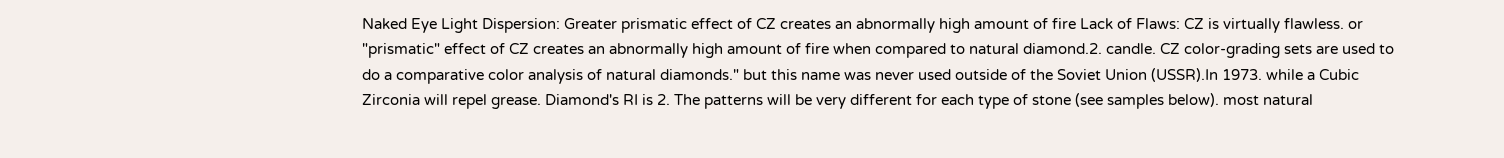Naked Eye Light Dispersion: Greater prismatic effect of CZ creates an abnormally high amount of fire Lack of Flaws: CZ is virtually flawless. or "prismatic" effect of CZ creates an abnormally high amount of fire when compared to natural diamond.2. candle. CZ color-grading sets are used to do a comparative color analysis of natural diamonds." but this name was never used outside of the Soviet Union (USSR).In 1973. while a Cubic Zirconia will repel grease. Diamond's RI is 2. The patterns will be very different for each type of stone (see samples below). most natural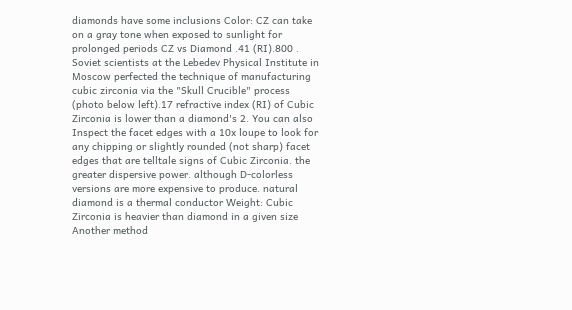diamonds have some inclusions Color: CZ can take on a gray tone when exposed to sunlight for prolonged periods CZ vs Diamond .41 (RI).800 . Soviet scientists at the Lebedev Physical Institute in Moscow perfected the technique of manufacturing cubic zirconia via the "Skull Crucible" process (photo below left).17 refractive index (RI) of Cubic Zirconia is lower than a diamond's 2. You can also Inspect the facet edges with a 10x loupe to look for any chipping or slightly rounded (not sharp) facet edges that are telltale signs of Cubic Zirconia. the greater dispersive power. although D-colorless versions are more expensive to produce. natural diamond is a thermal conductor Weight: Cubic Zirconia is heavier than diamond in a given size Another method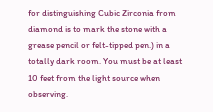for distinguishing Cubic Zirconia from diamond is to mark the stone with a grease pencil or felt-tipped pen.) in a totally dark room. You must be at least 10 feet from the light source when observing.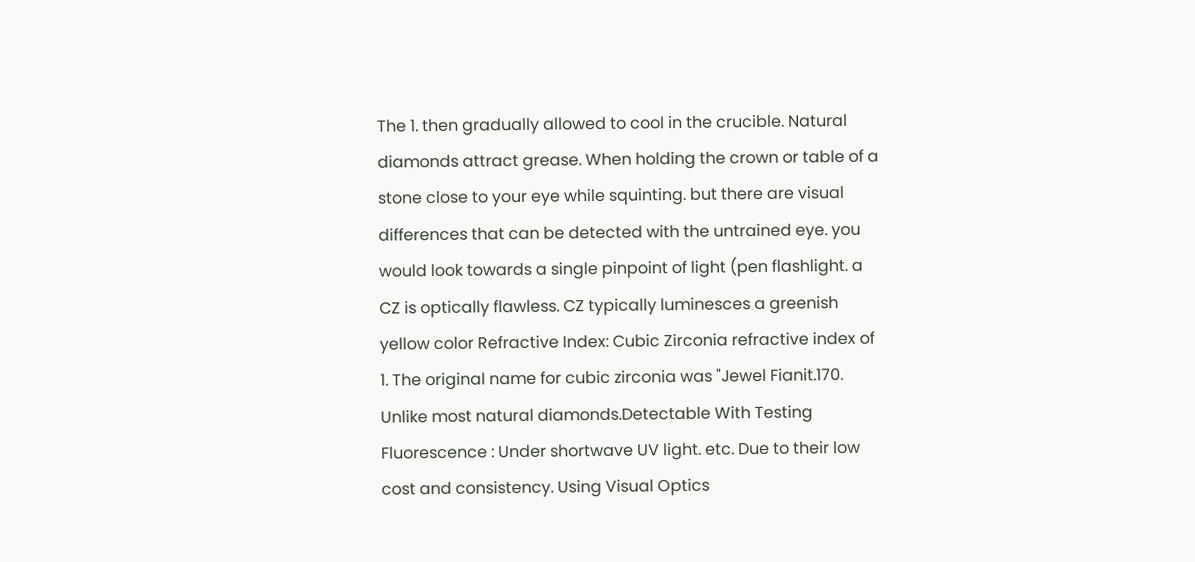The 1. then gradually allowed to cool in the crucible. Natural diamonds attract grease. When holding the crown or table of a stone close to your eye while squinting. but there are visual differences that can be detected with the untrained eye. you would look towards a single pinpoint of light (pen flashlight. a CZ is optically flawless. CZ typically luminesces a greenish yellow color Refractive Index: Cubic Zirconia refractive index of 1. The original name for cubic zirconia was "Jewel Fianit.170. Unlike most natural diamonds.Detectable With Testing Fluorescence : Under shortwave UV light. etc. Due to their low cost and consistency. Using Visual Optics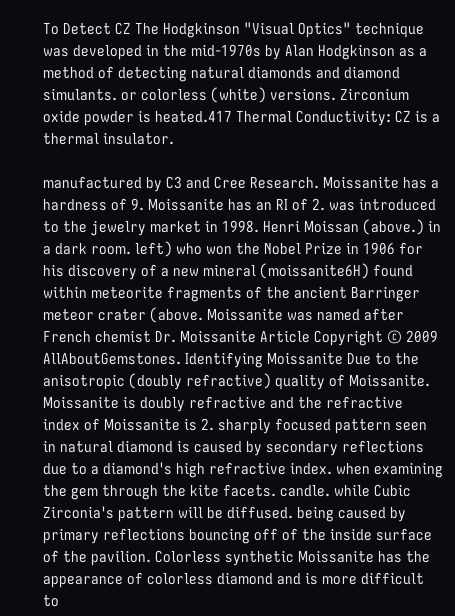To Detect CZ The Hodgkinson "Visual Optics" technique was developed in the mid-1970s by Alan Hodgkinson as a method of detecting natural diamonds and diamond simulants. or colorless (white) versions. Zirconium oxide powder is heated.417 Thermal Conductivity: CZ is a thermal insulator.

manufactured by C3 and Cree Research. Moissanite has a hardness of 9. Moissanite has an RI of 2. was introduced to the jewelry market in 1998. Henri Moissan (above.) in a dark room. left) who won the Nobel Prize in 1906 for his discovery of a new mineral (moissanite6H) found within meteorite fragments of the ancient Barringer meteor crater (above. Moissanite was named after French chemist Dr. Moissanite Article Copyright © 2009 AllAboutGemstones. Identifying Moissanite Due to the anisotropic (doubly refractive) quality of Moissanite. Moissanite is doubly refractive and the refractive index of Moissanite is 2. sharply focused pattern seen in natural diamond is caused by secondary reflections due to a diamond's high refractive index. when examining the gem through the kite facets. candle. while Cubic Zirconia's pattern will be diffused. being caused by primary reflections bouncing off of the inside surface of the pavilion. Colorless synthetic Moissanite has the appearance of colorless diamond and is more difficult to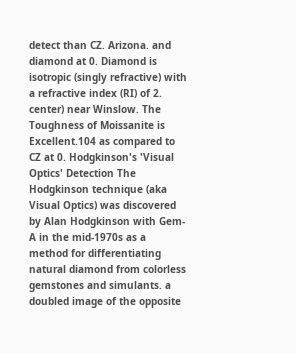detect than CZ. Arizona. and diamond at 0. Diamond is isotropic (singly refractive) with a refractive index (RI) of 2. center) near Winslow. The Toughness of Moissanite is Excellent.104 as compared to CZ at 0. Hodgkinson's 'Visual Optics' Detection The Hodgkinson technique (aka Visual Optics) was discovered by Alan Hodgkinson with Gem-A in the mid-1970s as a method for differentiating natural diamond from colorless gemstones and simulants. a doubled image of the opposite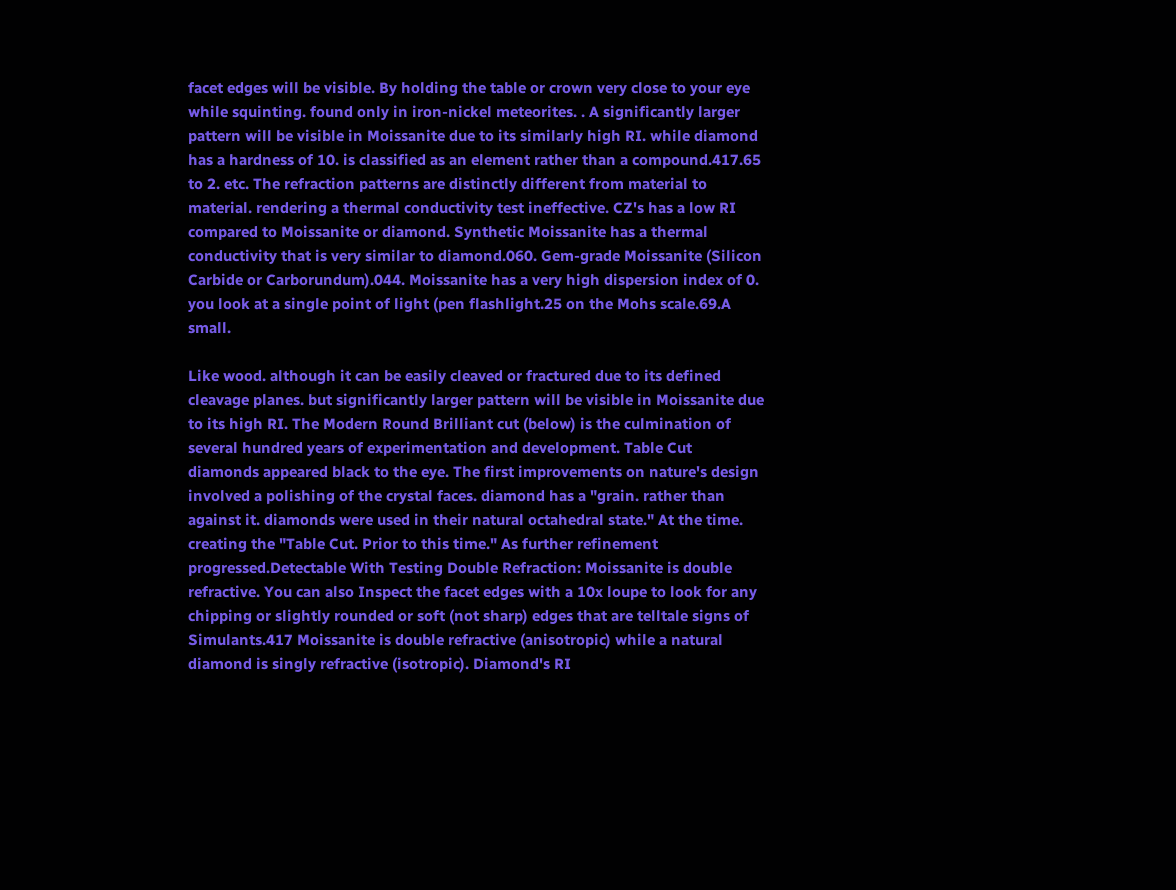facet edges will be visible. By holding the table or crown very close to your eye while squinting. found only in iron-nickel meteorites. . A significantly larger pattern will be visible in Moissanite due to its similarly high RI. while diamond has a hardness of 10. is classified as an element rather than a compound.417.65 to 2. etc. The refraction patterns are distinctly different from material to material. rendering a thermal conductivity test ineffective. CZ's has a low RI compared to Moissanite or diamond. Synthetic Moissanite has a thermal conductivity that is very similar to diamond.060. Gem-grade Moissanite (Silicon Carbide or Carborundum).044. Moissanite has a very high dispersion index of 0. you look at a single point of light (pen flashlight.25 on the Mohs scale.69.A small.

Like wood. although it can be easily cleaved or fractured due to its defined cleavage planes. but significantly larger pattern will be visible in Moissanite due to its high RI. The Modern Round Brilliant cut (below) is the culmination of several hundred years of experimentation and development. Table Cut diamonds appeared black to the eye. The first improvements on nature's design involved a polishing of the crystal faces. diamond has a "grain. rather than against it. diamonds were used in their natural octahedral state." At the time. creating the "Table Cut. Prior to this time." As further refinement progressed.Detectable With Testing Double Refraction: Moissanite is double refractive. You can also Inspect the facet edges with a 10x loupe to look for any chipping or slightly rounded or soft (not sharp) edges that are telltale signs of Simulants.417 Moissanite is double refractive (anisotropic) while a natural diamond is singly refractive (isotropic). Diamond's RI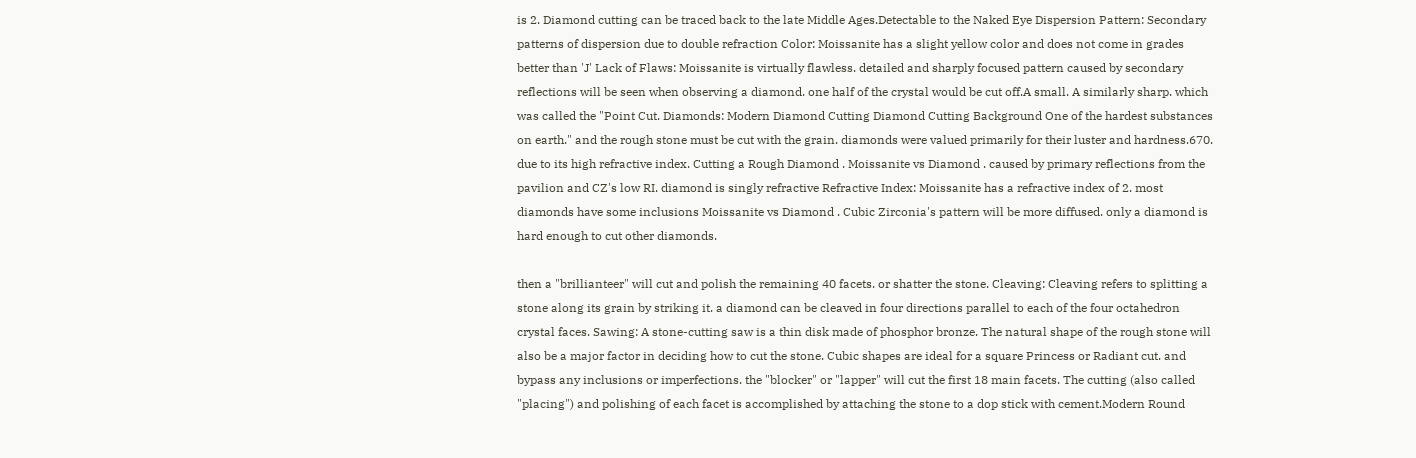is 2. Diamond cutting can be traced back to the late Middle Ages.Detectable to the Naked Eye Dispersion Pattern: Secondary patterns of dispersion due to double refraction Color: Moissanite has a slight yellow color and does not come in grades better than 'J' Lack of Flaws: Moissanite is virtually flawless. detailed and sharply focused pattern caused by secondary reflections will be seen when observing a diamond. one half of the crystal would be cut off.A small. A similarly sharp. which was called the "Point Cut. Diamonds: Modern Diamond Cutting Diamond Cutting Background One of the hardest substances on earth." and the rough stone must be cut with the grain. diamonds were valued primarily for their luster and hardness.670. due to its high refractive index. Cutting a Rough Diamond . Moissanite vs Diamond . caused by primary reflections from the pavilion and CZ's low RI. diamond is singly refractive Refractive Index: Moissanite has a refractive index of 2. most diamonds have some inclusions Moissanite vs Diamond . Cubic Zirconia's pattern will be more diffused. only a diamond is hard enough to cut other diamonds.

then a "brillianteer" will cut and polish the remaining 40 facets. or shatter the stone. Cleaving: Cleaving refers to splitting a stone along its grain by striking it. a diamond can be cleaved in four directions parallel to each of the four octahedron crystal faces. Sawing: A stone-cutting saw is a thin disk made of phosphor bronze. The natural shape of the rough stone will also be a major factor in deciding how to cut the stone. Cubic shapes are ideal for a square Princess or Radiant cut. and bypass any inclusions or imperfections. the "blocker" or "lapper" will cut the first 18 main facets. The cutting (also called "placing") and polishing of each facet is accomplished by attaching the stone to a dop stick with cement.Modern Round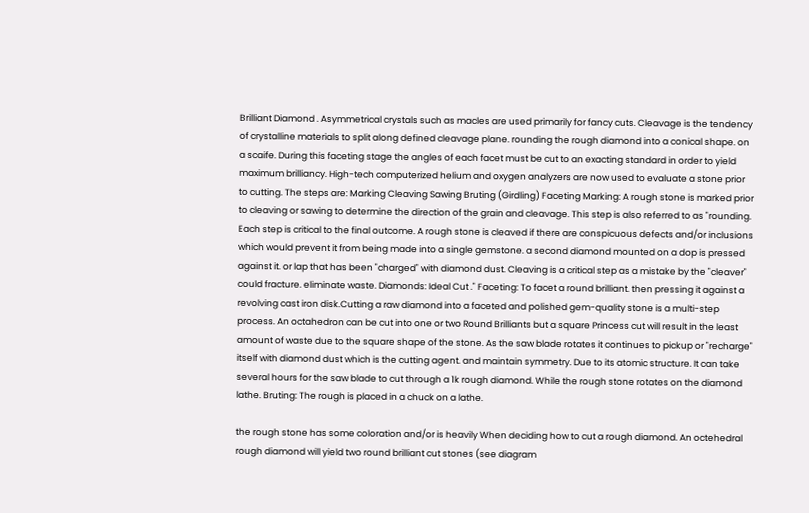Brilliant Diamond . Asymmetrical crystals such as macles are used primarily for fancy cuts. Cleavage is the tendency of crystalline materials to split along defined cleavage plane. rounding the rough diamond into a conical shape. on a scaife. During this faceting stage the angles of each facet must be cut to an exacting standard in order to yield maximum brilliancy. High-tech computerized helium and oxygen analyzers are now used to evaluate a stone prior to cutting. The steps are: Marking Cleaving Sawing Bruting (Girdling) Faceting Marking: A rough stone is marked prior to cleaving or sawing to determine the direction of the grain and cleavage. This step is also referred to as "rounding. Each step is critical to the final outcome. A rough stone is cleaved if there are conspicuous defects and/or inclusions which would prevent it from being made into a single gemstone. a second diamond mounted on a dop is pressed against it. or lap that has been "charged" with diamond dust. Cleaving is a critical step as a mistake by the "cleaver" could fracture. eliminate waste. Diamonds: Ideal Cut ." Faceting: To facet a round brilliant. then pressing it against a revolving cast iron disk.Cutting a raw diamond into a faceted and polished gem-quality stone is a multi-step process. An octahedron can be cut into one or two Round Brilliants but a square Princess cut will result in the least amount of waste due to the square shape of the stone. As the saw blade rotates it continues to pickup or "recharge" itself with diamond dust which is the cutting agent. and maintain symmetry. Due to its atomic structure. It can take several hours for the saw blade to cut through a 1k rough diamond. While the rough stone rotates on the diamond lathe. Bruting: The rough is placed in a chuck on a lathe.

the rough stone has some coloration and/or is heavily When deciding how to cut a rough diamond. An octehedral rough diamond will yield two round brilliant cut stones (see diagram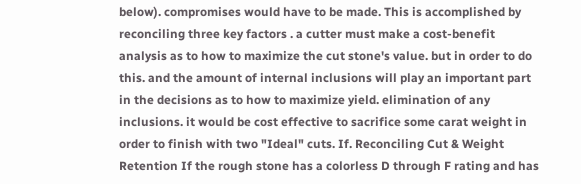below). compromises would have to be made. This is accomplished by reconciling three key factors . a cutter must make a cost-benefit analysis as to how to maximize the cut stone's value. but in order to do this. and the amount of internal inclusions will play an important part in the decisions as to how to maximize yield. elimination of any inclusions. it would be cost effective to sacrifice some carat weight in order to finish with two "Ideal" cuts. If. Reconciling Cut & Weight Retention If the rough stone has a colorless D through F rating and has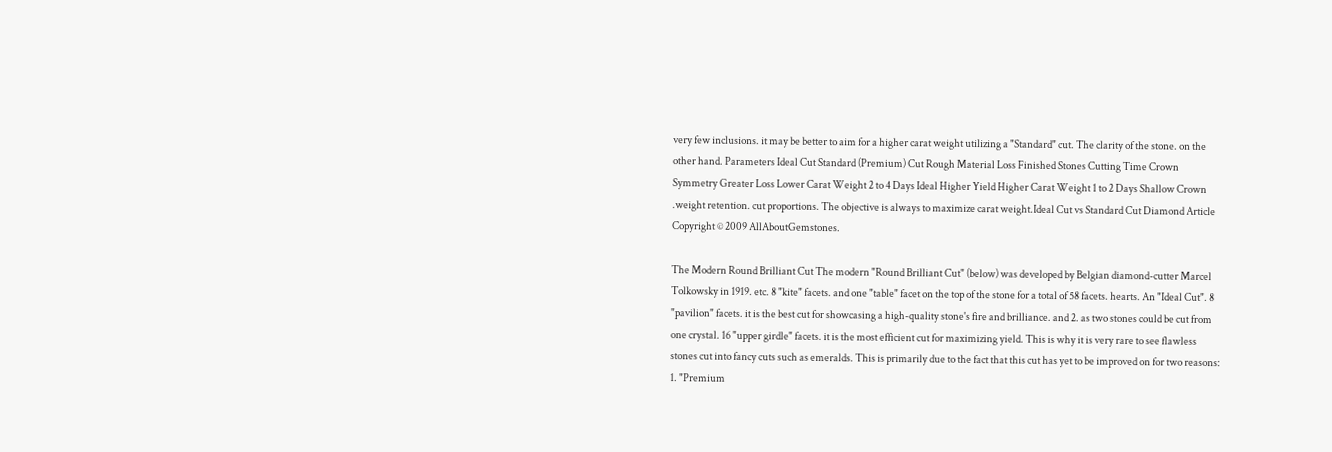very few inclusions. it may be better to aim for a higher carat weight utilizing a "Standard" cut. The clarity of the stone. on the other hand. Parameters Ideal Cut Standard (Premium) Cut Rough Material Loss Finished Stones Cutting Time Crown Symmetry Greater Loss Lower Carat Weight 2 to 4 Days Ideal Higher Yield Higher Carat Weight 1 to 2 Days Shallow Crown .weight retention. cut proportions. The objective is always to maximize carat weight.Ideal Cut vs Standard Cut Diamond Article Copyright © 2009 AllAboutGemstones.

The Modern Round Brilliant Cut The modern "Round Brilliant Cut" (below) was developed by Belgian diamond-cutter Marcel Tolkowsky in 1919. etc. 8 "kite" facets. and one "table" facet on the top of the stone for a total of 58 facets. hearts. An "Ideal Cut". 8 "pavilion" facets. it is the best cut for showcasing a high-quality stone's fire and brilliance. and 2. as two stones could be cut from one crystal. 16 "upper girdle" facets. it is the most efficient cut for maximizing yield. This is why it is very rare to see flawless stones cut into fancy cuts such as emeralds. This is primarily due to the fact that this cut has yet to be improved on for two reasons: 1. "Premium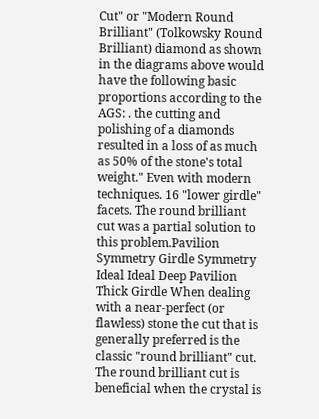Cut" or "Modern Round Brilliant" (Tolkowsky Round Brilliant) diamond as shown in the diagrams above would have the following basic proportions according to the AGS: . the cutting and polishing of a diamonds resulted in a loss of as much as 50% of the stone's total weight." Even with modern techniques. 16 "lower girdle" facets. The round brilliant cut was a partial solution to this problem.Pavilion Symmetry Girdle Symmetry Ideal Ideal Deep Pavilion Thick Girdle When dealing with a near-perfect (or flawless) stone the cut that is generally preferred is the classic "round brilliant" cut. The round brilliant cut is beneficial when the crystal is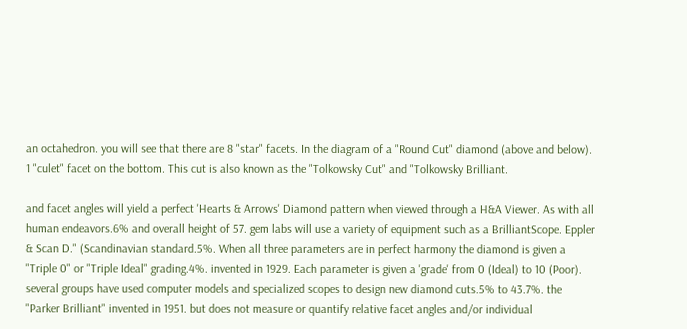an octahedron. you will see that there are 8 "star" facets. In the diagram of a "Round Cut" diamond (above and below). 1 "culet" facet on the bottom. This cut is also known as the "Tolkowsky Cut" and "Tolkowsky Brilliant.

and facet angles will yield a perfect 'Hearts & Arrows' Diamond pattern when viewed through a H&A Viewer. As with all human endeavors.6% and overall height of 57. gem labs will use a variety of equipment such as a BrilliantScope. Eppler & Scan D." (Scandinavian standard.5%. When all three parameters are in perfect harmony the diamond is given a "Triple 0" or "Triple Ideal" grading.4%. invented in 1929. Each parameter is given a 'grade' from 0 (Ideal) to 10 (Poor). several groups have used computer models and specialized scopes to design new diamond cuts.5% to 43.7%. the "Parker Brilliant" invented in 1951. but does not measure or quantify relative facet angles and/or individual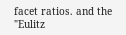facet ratios. and the "Eulitz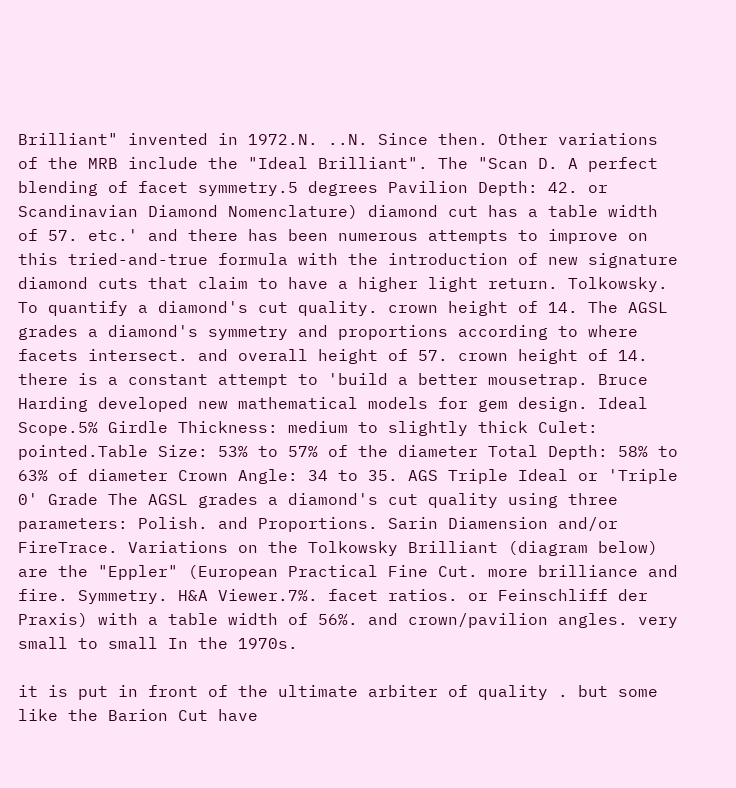Brilliant" invented in 1972.N. ..N. Since then. Other variations of the MRB include the "Ideal Brilliant". The "Scan D. A perfect blending of facet symmetry.5 degrees Pavilion Depth: 42. or Scandinavian Diamond Nomenclature) diamond cut has a table width of 57. etc.' and there has been numerous attempts to improve on this tried-and-true formula with the introduction of new signature diamond cuts that claim to have a higher light return. Tolkowsky. To quantify a diamond's cut quality. crown height of 14. The AGSL grades a diamond's symmetry and proportions according to where facets intersect. and overall height of 57. crown height of 14. there is a constant attempt to 'build a better mousetrap. Bruce Harding developed new mathematical models for gem design. Ideal Scope.5% Girdle Thickness: medium to slightly thick Culet: pointed.Table Size: 53% to 57% of the diameter Total Depth: 58% to 63% of diameter Crown Angle: 34 to 35. AGS Triple Ideal or 'Triple 0' Grade The AGSL grades a diamond's cut quality using three parameters: Polish. and Proportions. Sarin Diamension and/or FireTrace. Variations on the Tolkowsky Brilliant (diagram below) are the "Eppler" (European Practical Fine Cut. more brilliance and fire. Symmetry. H&A Viewer.7%. facet ratios. or Feinschliff der Praxis) with a table width of 56%. and crown/pavilion angles. very small to small In the 1970s.

it is put in front of the ultimate arbiter of quality . but some like the Barion Cut have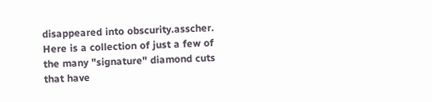disappeared into obscurity.asscher. Here is a collection of just a few of the many "signature" diamond cuts that have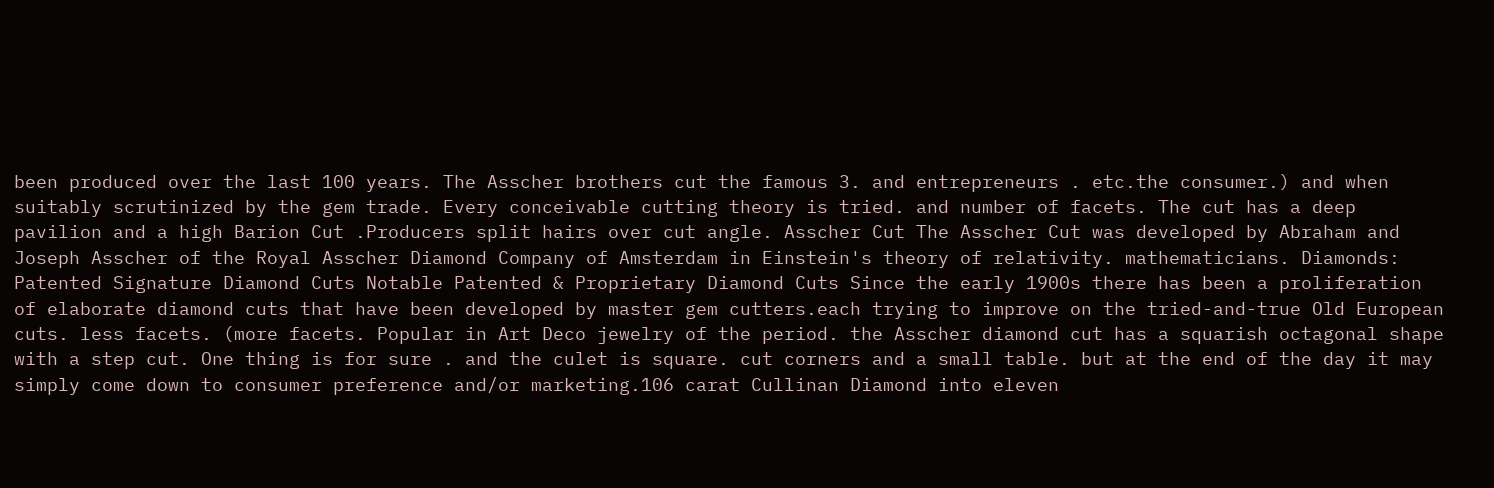been produced over the last 100 years. The Asscher brothers cut the famous 3. and entrepreneurs . etc.the consumer.) and when suitably scrutinized by the gem trade. Every conceivable cutting theory is tried. and number of facets. The cut has a deep pavilion and a high Barion Cut .Producers split hairs over cut angle. Asscher Cut The Asscher Cut was developed by Abraham and Joseph Asscher of the Royal Asscher Diamond Company of Amsterdam in Einstein's theory of relativity. mathematicians. Diamonds: Patented Signature Diamond Cuts Notable Patented & Proprietary Diamond Cuts Since the early 1900s there has been a proliferation of elaborate diamond cuts that have been developed by master gem cutters.each trying to improve on the tried-and-true Old European cuts. less facets. (more facets. Popular in Art Deco jewelry of the period. the Asscher diamond cut has a squarish octagonal shape with a step cut. One thing is for sure . and the culet is square. cut corners and a small table. but at the end of the day it may simply come down to consumer preference and/or marketing.106 carat Cullinan Diamond into eleven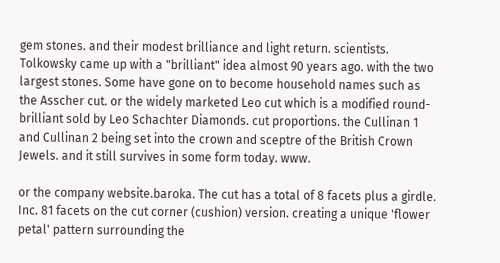gem stones. and their modest brilliance and light return. scientists. Tolkowsky came up with a "brilliant" idea almost 90 years ago. with the two largest stones. Some have gone on to become household names such as the Asscher cut. or the widely marketed Leo cut which is a modified round-brilliant sold by Leo Schachter Diamonds. cut proportions. the Cullinan 1 and Cullinan 2 being set into the crown and sceptre of the British Crown Jewels. and it still survives in some form today. www.

or the company website.baroka. The cut has a total of 8 facets plus a girdle. Inc. 81 facets on the cut corner (cushion) version. creating a unique 'flower petal' pattern surrounding the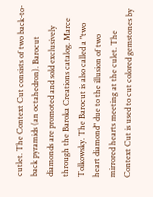cutlet. The Context Cut consists of two back-to-back pyramids (an octahedron). Barocut diamonds are promoted and sold exclusively through the Baroka Creations catalog. Marce Tolkowsky. The Barocut is also called a "two heart diamond" due to the illusion of two mirrored hearts meeting at the culet. The Context Cut is used to cut colored gemstones by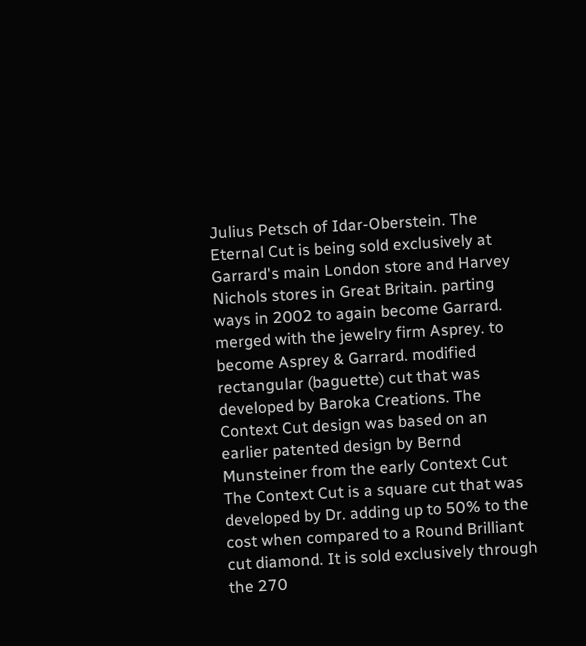Julius Petsch of Idar-Oberstein. The Eternal Cut is being sold exclusively at Garrard's main London store and Harvey Nichols stores in Great Britain. parting ways in 2002 to again become Garrard. merged with the jewelry firm Asprey. to become Asprey & Garrard. modified rectangular (baguette) cut that was developed by Baroka Creations. The Context Cut design was based on an earlier patented design by Bernd Munsteiner from the early Context Cut The Context Cut is a square cut that was developed by Dr. adding up to 50% to the cost when compared to a Round Brilliant cut diamond. It is sold exclusively through the 270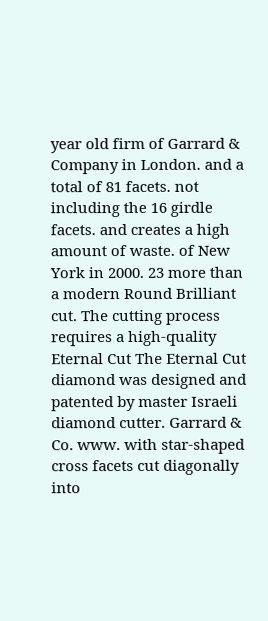year old firm of Garrard & Company in London. and a total of 81 facets. not including the 16 girdle facets. and creates a high amount of waste. of New York in 2000. 23 more than a modern Round Brilliant cut. The cutting process requires a high-quality Eternal Cut The Eternal Cut diamond was designed and patented by master Israeli diamond cutter. Garrard & Co. www. with star-shaped cross facets cut diagonally into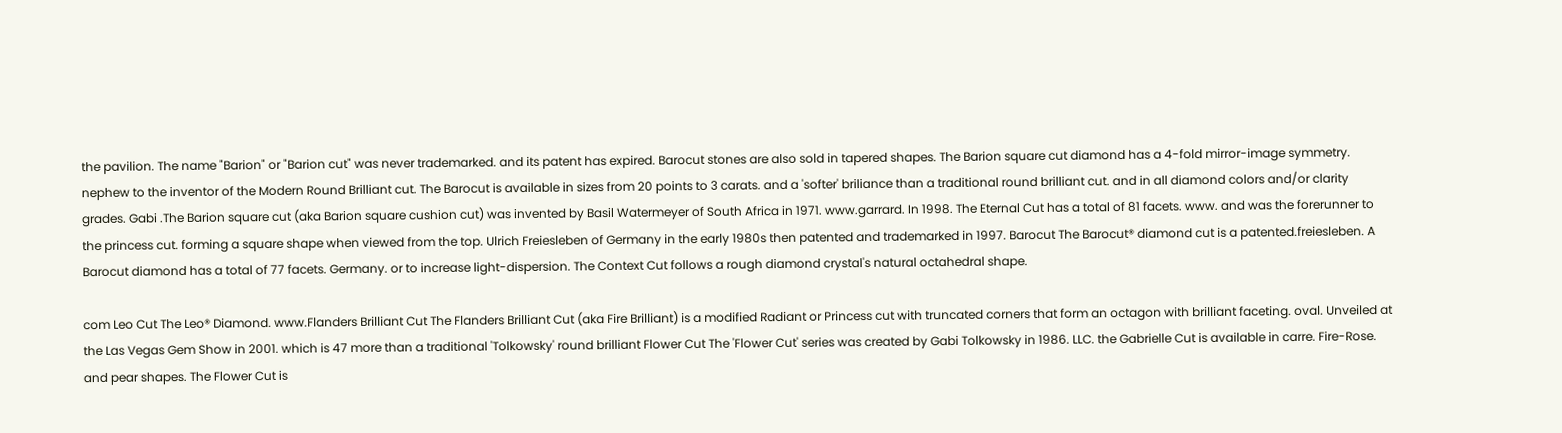the pavilion. The name "Barion" or "Barion cut" was never trademarked. and its patent has expired. Barocut stones are also sold in tapered shapes. The Barion square cut diamond has a 4-fold mirror-image symmetry. nephew to the inventor of the Modern Round Brilliant cut. The Barocut is available in sizes from 20 points to 3 carats. and a 'softer' briliance than a traditional round brilliant cut. and in all diamond colors and/or clarity grades. Gabi .The Barion square cut (aka Barion square cushion cut) was invented by Basil Watermeyer of South Africa in 1971. www.garrard. In 1998. The Eternal Cut has a total of 81 facets. www. and was the forerunner to the princess cut. forming a square shape when viewed from the top. Ulrich Freiesleben of Germany in the early 1980s then patented and trademarked in 1997. Barocut The Barocut® diamond cut is a patented.freiesleben. A Barocut diamond has a total of 77 facets. Germany. or to increase light-dispersion. The Context Cut follows a rough diamond crystal's natural octahedral shape.

com Leo Cut The Leo® Diamond. www.Flanders Brilliant Cut The Flanders Brilliant Cut (aka Fire Brilliant) is a modified Radiant or Princess cut with truncated corners that form an octagon with brilliant faceting. oval. Unveiled at the Las Vegas Gem Show in 2001. which is 47 more than a traditional 'Tolkowsky' round brilliant Flower Cut The 'Flower Cut' series was created by Gabi Tolkowsky in 1986. LLC. the Gabrielle Cut is available in carre. Fire-Rose. and pear shapes. The Flower Cut is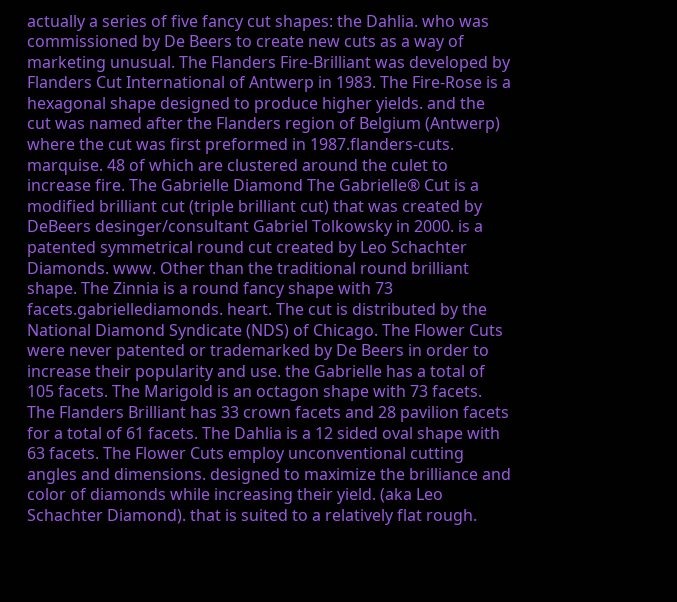actually a series of five fancy cut shapes: the Dahlia. who was commissioned by De Beers to create new cuts as a way of marketing unusual. The Flanders Fire-Brilliant was developed by Flanders Cut International of Antwerp in 1983. The Fire-Rose is a hexagonal shape designed to produce higher yields. and the cut was named after the Flanders region of Belgium (Antwerp) where the cut was first preformed in 1987.flanders-cuts. marquise. 48 of which are clustered around the culet to increase fire. The Gabrielle Diamond The Gabrielle® Cut is a modified brilliant cut (triple brilliant cut) that was created by DeBeers desinger/consultant Gabriel Tolkowsky in 2000. is a patented symmetrical round cut created by Leo Schachter Diamonds. www. Other than the traditional round brilliant shape. The Zinnia is a round fancy shape with 73 facets.gabriellediamonds. heart. The cut is distributed by the National Diamond Syndicate (NDS) of Chicago. The Flower Cuts were never patented or trademarked by De Beers in order to increase their popularity and use. the Gabrielle has a total of 105 facets. The Marigold is an octagon shape with 73 facets. The Flanders Brilliant has 33 crown facets and 28 pavilion facets for a total of 61 facets. The Dahlia is a 12 sided oval shape with 63 facets. The Flower Cuts employ unconventional cutting angles and dimensions. designed to maximize the brilliance and color of diamonds while increasing their yield. (aka Leo Schachter Diamond). that is suited to a relatively flat rough.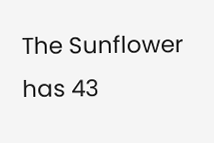The Sunflower has 43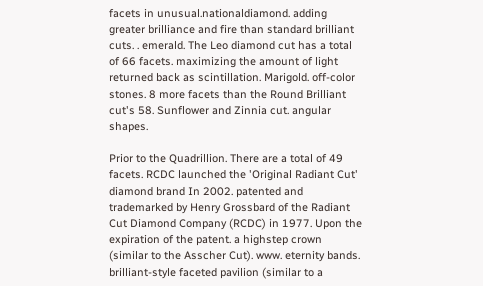facets in unusual.nationaldiamond. adding greater brilliance and fire than standard brilliant cuts. . emerald. The Leo diamond cut has a total of 66 facets. maximizing the amount of light returned back as scintillation. Marigold. off-color stones. 8 more facets than the Round Brilliant cut's 58. Sunflower and Zinnia cut. angular shapes.

Prior to the Quadrillion. There are a total of 49 facets. RCDC launched the 'Original Radiant Cut' diamond brand In 2002. patented and trademarked by Henry Grossbard of the Radiant Cut Diamond Company (RCDC) in 1977. Upon the expiration of the patent. a highstep crown (similar to the Asscher Cut). www. eternity bands. brilliant-style faceted pavilion (similar to a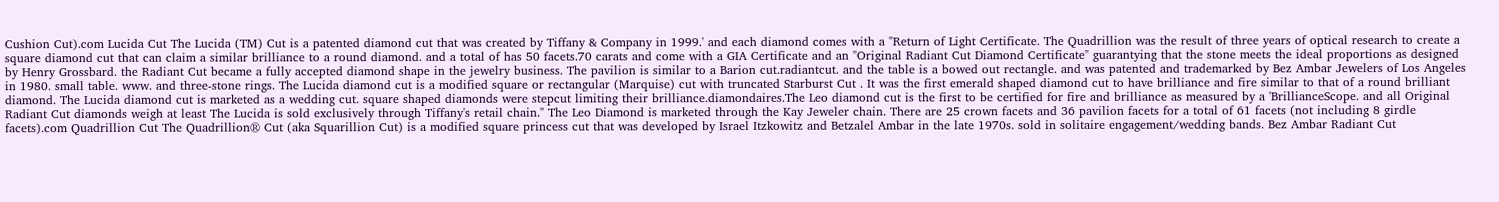Cushion Cut).com Lucida Cut The Lucida (TM) Cut is a patented diamond cut that was created by Tiffany & Company in 1999.' and each diamond comes with a "Return of Light Certificate. The Quadrillion was the result of three years of optical research to create a square diamond cut that can claim a similar brilliance to a round diamond. and a total of has 50 facets.70 carats and come with a GIA Certificate and an "Original Radiant Cut Diamond Certificate" guarantying that the stone meets the ideal proportions as designed by Henry Grossbard. the Radiant Cut became a fully accepted diamond shape in the jewelry business. The pavilion is similar to a Barion cut.radiantcut. and the table is a bowed out rectangle. and was patented and trademarked by Bez Ambar Jewelers of Los Angeles in 1980. small table. www. and three-stone rings. The Lucida diamond cut is a modified square or rectangular (Marquise) cut with truncated Starburst Cut . It was the first emerald shaped diamond cut to have brilliance and fire similar to that of a round brilliant diamond. The Lucida diamond cut is marketed as a wedding cut. square shaped diamonds were stepcut limiting their brilliance.diamondaires.The Leo diamond cut is the first to be certified for fire and brilliance as measured by a 'BrillianceScope. and all Original Radiant Cut diamonds weigh at least The Lucida is sold exclusively through Tiffany's retail chain." The Leo Diamond is marketed through the Kay Jeweler chain. There are 25 crown facets and 36 pavilion facets for a total of 61 facets (not including 8 girdle facets).com Quadrillion Cut The Quadrillion® Cut (aka Squarillion Cut) is a modified square princess cut that was developed by Israel Itzkowitz and Betzalel Ambar in the late 1970s. sold in solitaire engagement/wedding bands. Bez Ambar Radiant Cut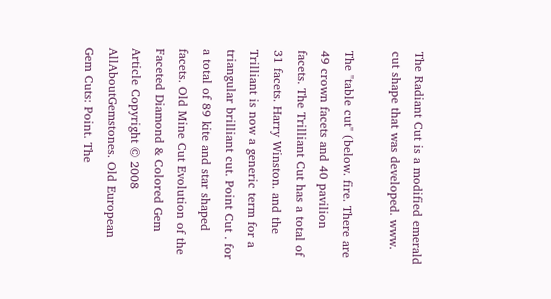The Radiant Cut is a modified emerald cut shape that was developed. www.

The "table cut" (below. fire. There are 49 crown facets and 40 pavilion facets. The Trilliant Cut has a total of 31 facets. Harry Winston. and the Trilliant is now a generic term for a triangular brilliant cut. Point Cut . for a total of 89 kite and star shaped facets. Old Mine Cut Evolution of the Faceted Diamond & Colored Gem Article Copyright © 2008 AllAboutGemstones. Old European Gem Cuts: Point. The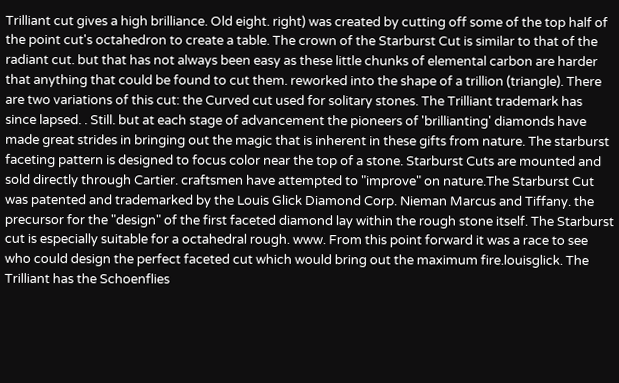Trilliant cut gives a high brilliance. Old eight. right) was created by cutting off some of the top half of the point cut's octahedron to create a table. The crown of the Starburst Cut is similar to that of the radiant cut. but that has not always been easy as these little chunks of elemental carbon are harder that anything that could be found to cut them. reworked into the shape of a trillion (triangle). There are two variations of this cut: the Curved cut used for solitary stones. The Trilliant trademark has since lapsed. . Still. but at each stage of advancement the pioneers of 'brillianting' diamonds have made great strides in bringing out the magic that is inherent in these gifts from nature. The starburst faceting pattern is designed to focus color near the top of a stone. Starburst Cuts are mounted and sold directly through Cartier. craftsmen have attempted to "improve" on nature.The Starburst Cut was patented and trademarked by the Louis Glick Diamond Corp. Nieman Marcus and Tiffany. the precursor for the "design" of the first faceted diamond lay within the rough stone itself. The Starburst cut is especially suitable for a octahedral rough. www. From this point forward it was a race to see who could design the perfect faceted cut which would bring out the maximum fire.louisglick. The Trilliant has the Schoenflies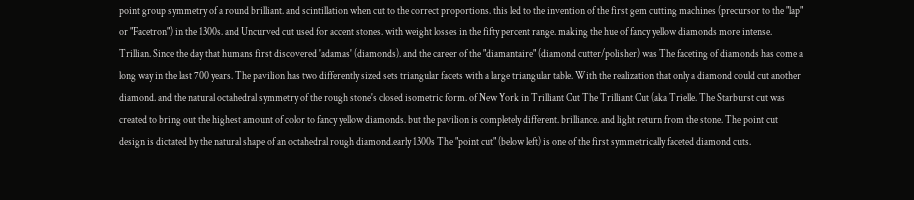point group symmetry of a round brilliant. and scintillation when cut to the correct proportions. this led to the invention of the first gem cutting machines (precursor to the "lap" or "Facetron") in the 1300s. and Uncurved cut used for accent stones. with weight losses in the fifty percent range. making the hue of fancy yellow diamonds more intense. Trillian. Since the day that humans first discovered 'adamas' (diamonds). and the career of the "diamantaire" (diamond cutter/polisher) was The faceting of diamonds has come a long way in the last 700 years. The pavilion has two differently sized sets triangular facets with a large triangular table. With the realization that only a diamond could cut another diamond. and the natural octahedral symmetry of the rough stone's closed isometric form. of New York in Trilliant Cut The Trilliant Cut (aka Trielle. The Starburst cut was created to bring out the highest amount of color to fancy yellow diamonds. but the pavilion is completely different. brilliance. and light return from the stone. The point cut design is dictated by the natural shape of an octahedral rough diamond.early 1300s The "point cut" (below left) is one of the first symmetrically faceted diamond cuts.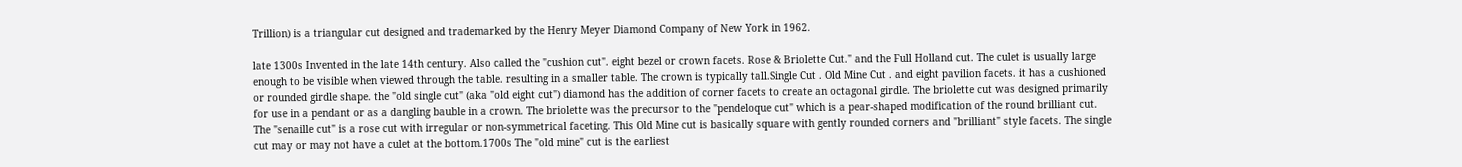Trillion) is a triangular cut designed and trademarked by the Henry Meyer Diamond Company of New York in 1962.

late 1300s Invented in the late 14th century. Also called the "cushion cut". eight bezel or crown facets. Rose & Briolette Cut." and the Full Holland cut. The culet is usually large enough to be visible when viewed through the table. resulting in a smaller table. The crown is typically tall.Single Cut . Old Mine Cut . and eight pavilion facets. it has a cushioned or rounded girdle shape. the "old single cut" (aka "old eight cut") diamond has the addition of corner facets to create an octagonal girdle. The briolette cut was designed primarily for use in a pendant or as a dangling bauble in a crown. The briolette was the precursor to the "pendeloque cut" which is a pear-shaped modification of the round brilliant cut. The "senaille cut" is a rose cut with irregular or non-symmetrical faceting. This Old Mine cut is basically square with gently rounded corners and "brilliant" style facets. The single cut may or may not have a culet at the bottom.1700s The "old mine" cut is the earliest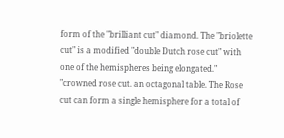form of the "brilliant cut" diamond. The "briolette cut" is a modified "double Dutch rose cut" with one of the hemispheres being elongated." "crowned rose cut. an octagonal table. The Rose cut can form a single hemisphere for a total of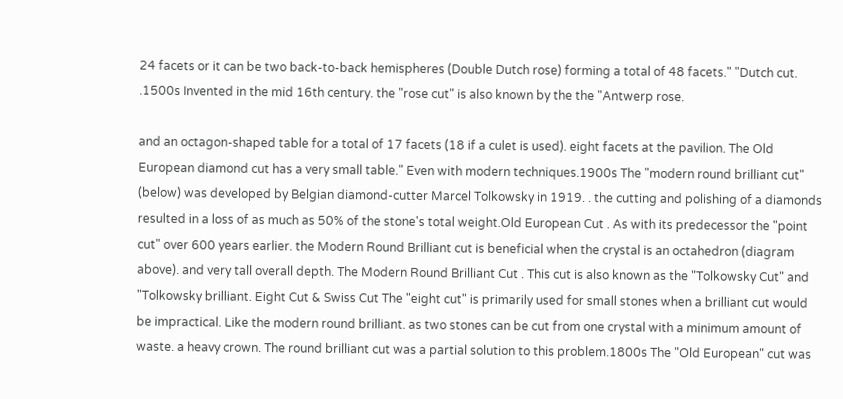24 facets or it can be two back-to-back hemispheres (Double Dutch rose) forming a total of 48 facets." "Dutch cut. .1500s Invented in the mid 16th century. the "rose cut" is also known by the the "Antwerp rose.

and an octagon-shaped table for a total of 17 facets (18 if a culet is used). eight facets at the pavilion. The Old European diamond cut has a very small table." Even with modern techniques.1900s The "modern round brilliant cut" (below) was developed by Belgian diamond-cutter Marcel Tolkowsky in 1919. . the cutting and polishing of a diamonds resulted in a loss of as much as 50% of the stone's total weight.Old European Cut . As with its predecessor the "point cut" over 600 years earlier. the Modern Round Brilliant cut is beneficial when the crystal is an octahedron (diagram above). and very tall overall depth. The Modern Round Brilliant Cut . This cut is also known as the "Tolkowsky Cut" and "Tolkowsky brilliant. Eight Cut & Swiss Cut The "eight cut" is primarily used for small stones when a brilliant cut would be impractical. Like the modern round brilliant. as two stones can be cut from one crystal with a minimum amount of waste. a heavy crown. The round brilliant cut was a partial solution to this problem.1800s The "Old European" cut was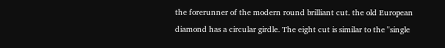the forerunner of the modern round brilliant cut. the old European diamond has a circular girdle. The eight cut is similar to the "single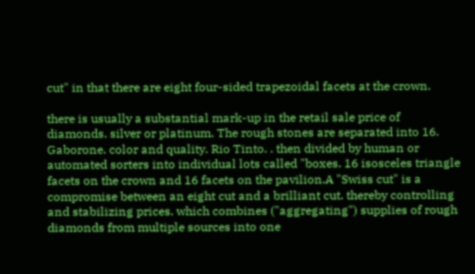cut" in that there are eight four-sided trapezoidal facets at the crown.

there is usually a substantial mark-up in the retail sale price of diamonds. silver or platinum. The rough stones are separated into 16. Gaborone. color and quality. Rio Tinto. . then divided by human or automated sorters into individual lots called "boxes. 16 isosceles triangle facets on the crown and 16 facets on the pavilion.A "Swiss cut" is a compromise between an eight cut and a brilliant cut. thereby controlling and stabilizing prices. which combines ("aggregating") supplies of rough diamonds from multiple sources into one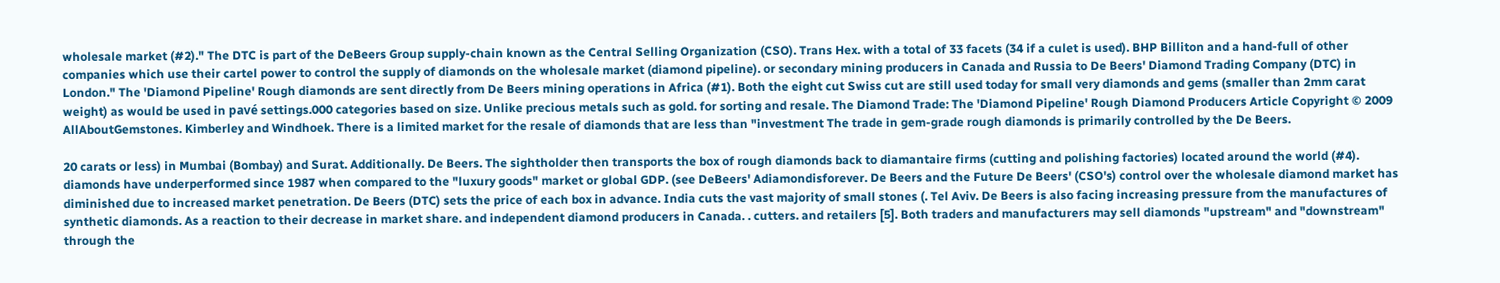wholesale market (#2)." The DTC is part of the DeBeers Group supply-chain known as the Central Selling Organization (CSO). Trans Hex. with a total of 33 facets (34 if a culet is used). BHP Billiton and a hand-full of other companies which use their cartel power to control the supply of diamonds on the wholesale market (diamond pipeline). or secondary mining producers in Canada and Russia to De Beers' Diamond Trading Company (DTC) in London." The 'Diamond Pipeline' Rough diamonds are sent directly from De Beers mining operations in Africa (#1). Both the eight cut Swiss cut are still used today for small very diamonds and gems (smaller than 2mm carat weight) as would be used in pavé settings.000 categories based on size. Unlike precious metals such as gold. for sorting and resale. The Diamond Trade: The 'Diamond Pipeline' Rough Diamond Producers Article Copyright © 2009 AllAboutGemstones. Kimberley and Windhoek. There is a limited market for the resale of diamonds that are less than "investment The trade in gem-grade rough diamonds is primarily controlled by the De Beers.

20 carats or less) in Mumbai (Bombay) and Surat. Additionally. De Beers. The sightholder then transports the box of rough diamonds back to diamantaire firms (cutting and polishing factories) located around the world (#4). diamonds have underperformed since 1987 when compared to the "luxury goods" market or global GDP. (see DeBeers' Adiamondisforever. De Beers and the Future De Beers' (CSO's) control over the wholesale diamond market has diminished due to increased market penetration. De Beers (DTC) sets the price of each box in advance. India cuts the vast majority of small stones (. Tel Aviv. De Beers is also facing increasing pressure from the manufactures of synthetic diamonds. As a reaction to their decrease in market share. and independent diamond producers in Canada. . cutters. and retailers [5]. Both traders and manufacturers may sell diamonds "upstream" and "downstream" through the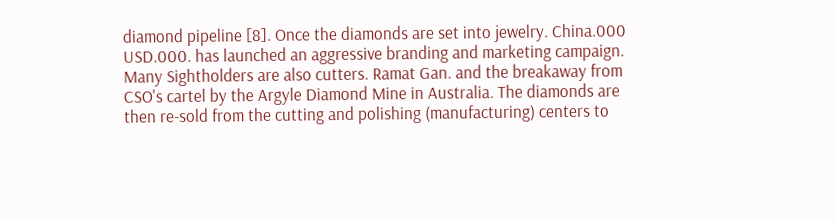diamond pipeline [8]. Once the diamonds are set into jewelry. China.000 USD.000. has launched an aggressive branding and marketing campaign. Many Sightholders are also cutters. Ramat Gan. and the breakaway from CSO's cartel by the Argyle Diamond Mine in Australia. The diamonds are then re-sold from the cutting and polishing (manufacturing) centers to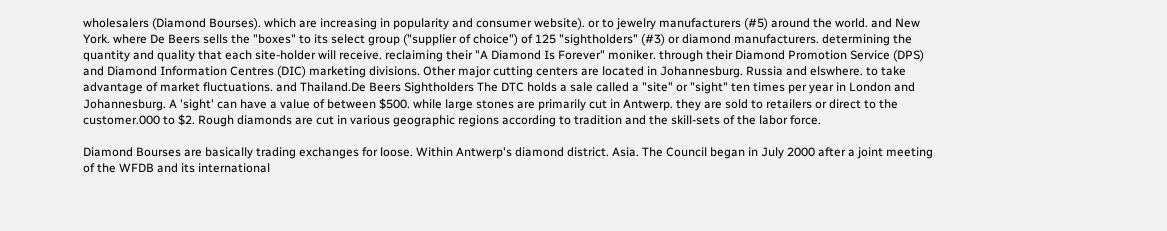wholesalers (Diamond Bourses). which are increasing in popularity and consumer website). or to jewelry manufacturers (#5) around the world. and New York. where De Beers sells the "boxes" to its select group ("supplier of choice") of 125 "sightholders" (#3) or diamond manufacturers. determining the quantity and quality that each site-holder will receive. reclaiming their "A Diamond Is Forever" moniker. through their Diamond Promotion Service (DPS) and Diamond Information Centres (DIC) marketing divisions. Other major cutting centers are located in Johannesburg. Russia and elswhere. to take advantage of market fluctuations. and Thailand.De Beers Sightholders The DTC holds a sale called a "site" or "sight" ten times per year in London and Johannesburg. A 'sight' can have a value of between $500. while large stones are primarily cut in Antwerp. they are sold to retailers or direct to the customer.000 to $2. Rough diamonds are cut in various geographic regions according to tradition and the skill-sets of the labor force.

Diamond Bourses are basically trading exchanges for loose. Within Antwerp's diamond district. Asia. The Council began in July 2000 after a joint meeting of the WFDB and its international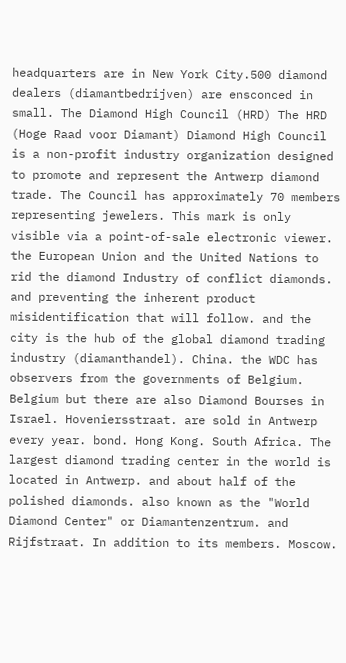headquarters are in New York City.500 diamond dealers (diamantbedrijven) are ensconced in small. The Diamond High Council (HRD) The HRD (Hoge Raad voor Diamant) Diamond High Council is a non-profit industry organization designed to promote and represent the Antwerp diamond trade. The Council has approximately 70 members representing jewelers. This mark is only visible via a point-of-sale electronic viewer. the European Union and the United Nations to rid the diamond Industry of conflict diamonds. and preventing the inherent product misidentification that will follow. and the city is the hub of the global diamond trading industry (diamanthandel). China. the WDC has observers from the governments of Belgium. Belgium but there are also Diamond Bourses in Israel. Hoveniersstraat. are sold in Antwerp every year. bond. Hong Kong. South Africa. The largest diamond trading center in the world is located in Antwerp. and about half of the polished diamonds. also known as the "World Diamond Center" or Diamantenzentrum. and Rijfstraat. In addition to its members. Moscow.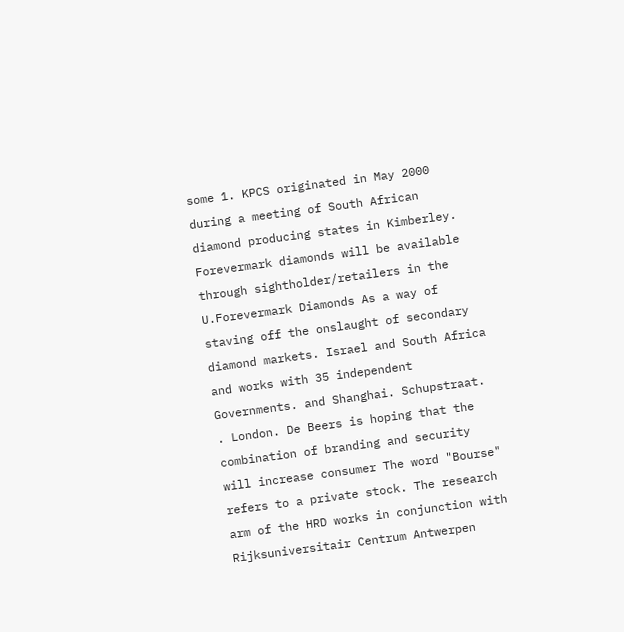some 1. KPCS originated in May 2000 during a meeting of South African diamond producing states in Kimberley. Forevermark diamonds will be available through sightholder/retailers in the U.Forevermark Diamonds As a way of staving off the onslaught of secondary diamond markets. Israel and South Africa and works with 35 independent Governments. and Shanghai. Schupstraat. . London. De Beers is hoping that the combination of branding and security will increase consumer The word "Bourse" refers to a private stock. The research arm of the HRD works in conjunction with Rijksuniversitair Centrum Antwerpen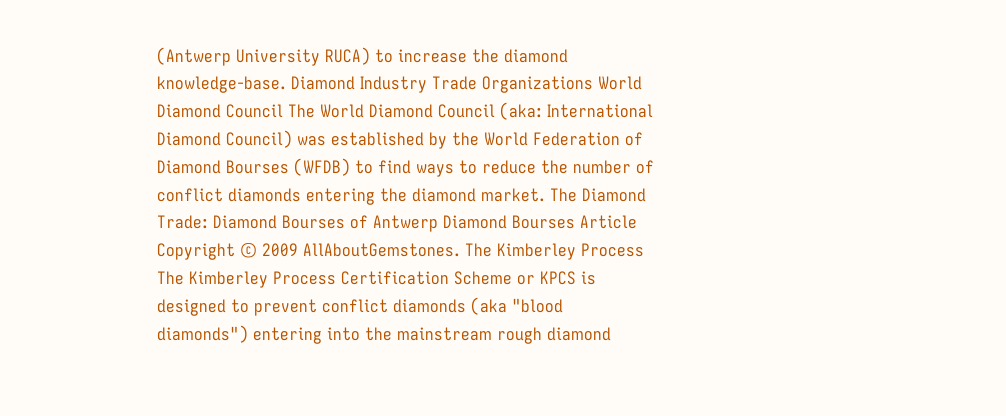(Antwerp University RUCA) to increase the diamond knowledge-base. Diamond Industry Trade Organizations World Diamond Council The World Diamond Council (aka: International Diamond Council) was established by the World Federation of Diamond Bourses (WFDB) to find ways to reduce the number of conflict diamonds entering the diamond market. The Diamond Trade: Diamond Bourses of Antwerp Diamond Bourses Article Copyright © 2009 AllAboutGemstones. The Kimberley Process The Kimberley Process Certification Scheme or KPCS is designed to prevent conflict diamonds (aka "blood diamonds") entering into the mainstream rough diamond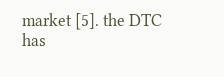market [5]. the DTC has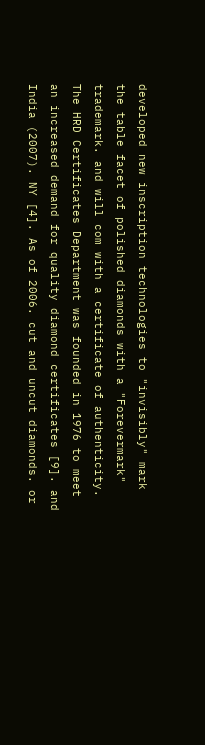developed new inscription technologies to "invisibly" mark the table facet of polished diamonds with a "Forevermark" trademark. and will com with a certificate of authenticity. The HRD Certificates Department was founded in 1976 to meet an increased demand for quality diamond certificates [9]. and India (2007). NY [4]. As of 2006. cut and uncut diamonds. or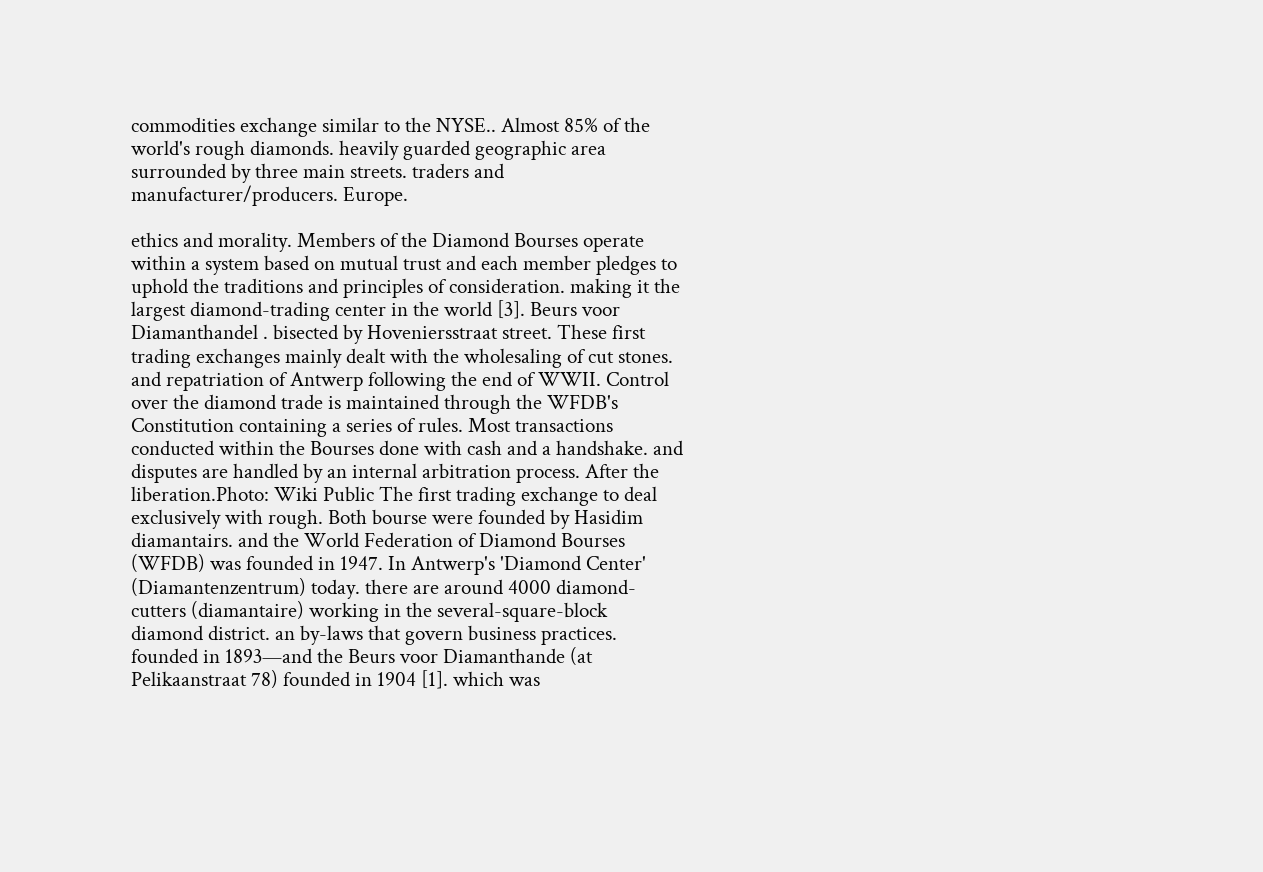commodities exchange similar to the NYSE.. Almost 85% of the world's rough diamonds. heavily guarded geographic area surrounded by three main streets. traders and manufacturer/producers. Europe.

ethics and morality. Members of the Diamond Bourses operate within a system based on mutual trust and each member pledges to uphold the traditions and principles of consideration. making it the largest diamond-trading center in the world [3]. Beurs voor Diamanthandel . bisected by Hoveniersstraat street. These first trading exchanges mainly dealt with the wholesaling of cut stones. and repatriation of Antwerp following the end of WWII. Control over the diamond trade is maintained through the WFDB's Constitution containing a series of rules. Most transactions conducted within the Bourses done with cash and a handshake. and disputes are handled by an internal arbitration process. After the liberation.Photo: Wiki Public The first trading exchange to deal exclusively with rough. Both bourse were founded by Hasidim diamantairs. and the World Federation of Diamond Bourses (WFDB) was founded in 1947. In Antwerp's 'Diamond Center' (Diamantenzentrum) today. there are around 4000 diamond-cutters (diamantaire) working in the several-square-block diamond district. an by-laws that govern business practices. founded in 1893—and the Beurs voor Diamanthande (at Pelikaanstraat 78) founded in 1904 [1]. which was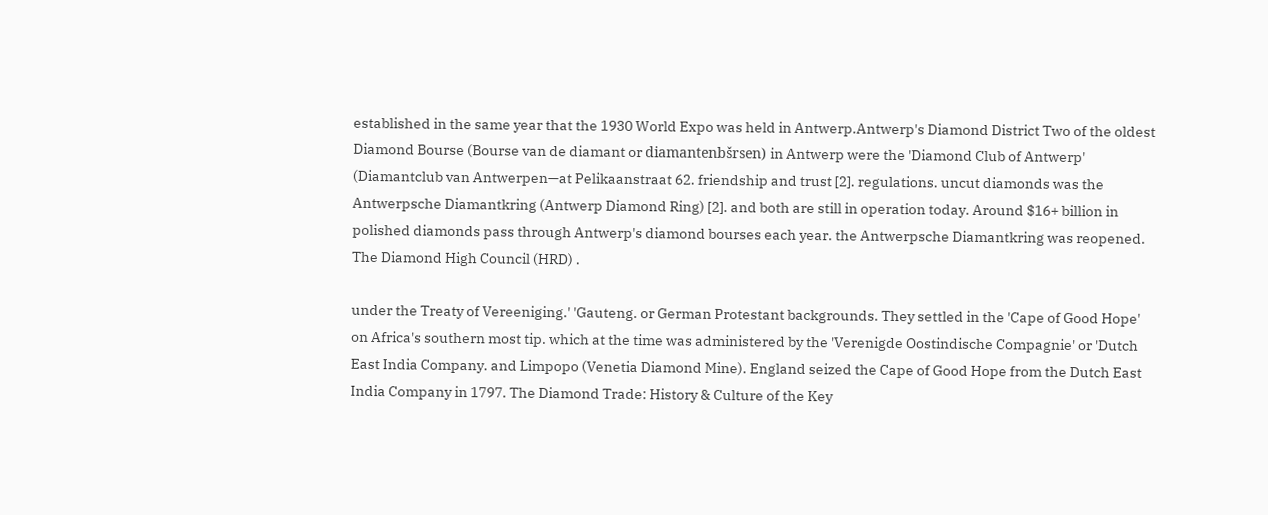established in the same year that the 1930 World Expo was held in Antwerp.Antwerp's Diamond District Two of the oldest Diamond Bourse (Bourse van de diamant or diamantenbšrsen) in Antwerp were the 'Diamond Club of Antwerp' (Diamantclub van Antwerpen—at Pelikaanstraat 62. friendship and trust [2]. regulations. uncut diamonds was the Antwerpsche Diamantkring (Antwerp Diamond Ring) [2]. and both are still in operation today. Around $16+ billion in polished diamonds pass through Antwerp's diamond bourses each year. the Antwerpsche Diamantkring was reopened. The Diamond High Council (HRD) .

under the Treaty of Vereeniging.' 'Gauteng. or German Protestant backgrounds. They settled in the 'Cape of Good Hope' on Africa's southern most tip. which at the time was administered by the 'Verenigde Oostindische Compagnie' or 'Dutch East India Company. and Limpopo (Venetia Diamond Mine). England seized the Cape of Good Hope from the Dutch East India Company in 1797. The Diamond Trade: History & Culture of the Key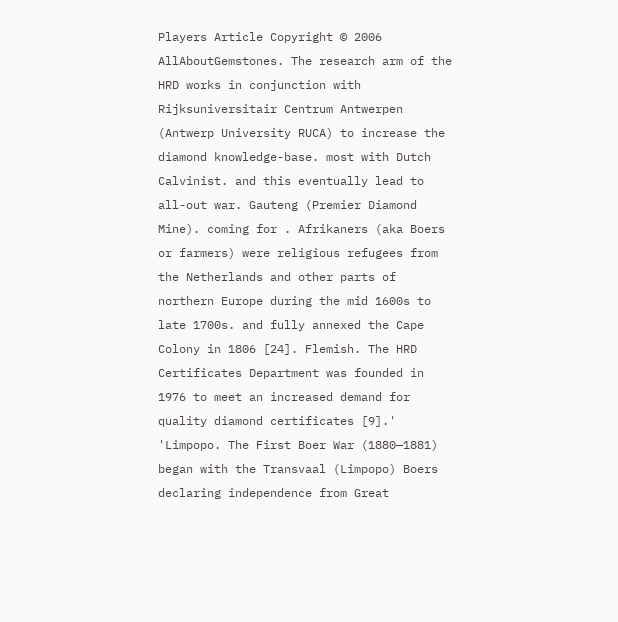Players Article Copyright © 2006 AllAboutGemstones. The research arm of the HRD works in conjunction with Rijksuniversitair Centrum Antwerpen (Antwerp University RUCA) to increase the diamond knowledge-base. most with Dutch Calvinist. and this eventually lead to all-out war. Gauteng (Premier Diamond Mine). coming for . Afrikaners (aka Boers or farmers) were religious refugees from the Netherlands and other parts of northern Europe during the mid 1600s to late 1700s. and fully annexed the Cape Colony in 1806 [24]. Flemish. The HRD Certificates Department was founded in 1976 to meet an increased demand for quality diamond certificates [9].' 'Limpopo. The First Boer War (1880—1881) began with the Transvaal (Limpopo) Boers declaring independence from Great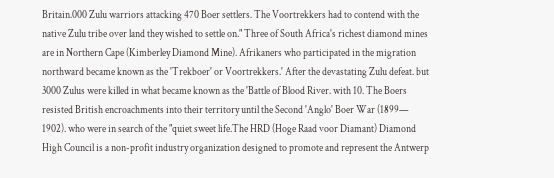Britain.000 Zulu warriors attacking 470 Boer settlers. The Voortrekkers had to contend with the native Zulu tribe over land they wished to settle on." Three of South Africa's richest diamond mines are in Northern Cape (Kimberley Diamond Mine). Afrikaners who participated in the migration northward became known as the 'Trekboer' or Voortrekkers.' After the devastating Zulu defeat. but 3000 Zulus were killed in what became known as the 'Battle of Blood River. with 10. The Boers resisted British encroachments into their territory until the Second 'Anglo' Boer War (1899— 1902). who were in search of the "quiet sweet life.The HRD (Hoge Raad voor Diamant) Diamond High Council is a non-profit industry organization designed to promote and represent the Antwerp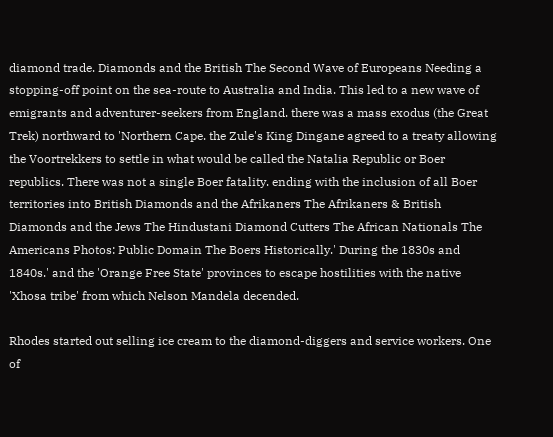diamond trade. Diamonds and the British The Second Wave of Europeans Needing a stopping-off point on the sea-route to Australia and India. This led to a new wave of emigrants and adventurer-seekers from England. there was a mass exodus (the Great Trek) northward to 'Northern Cape. the Zule's King Dingane agreed to a treaty allowing the Voortrekkers to settle in what would be called the Natalia Republic or Boer republics. There was not a single Boer fatality. ending with the inclusion of all Boer territories into British Diamonds and the Afrikaners The Afrikaners & British Diamonds and the Jews The Hindustani Diamond Cutters The African Nationals The Americans Photos: Public Domain The Boers Historically.' During the 1830s and 1840s.' and the 'Orange Free State' provinces to escape hostilities with the native 'Xhosa tribe' from which Nelson Mandela decended.

Rhodes started out selling ice cream to the diamond-diggers and service workers. One of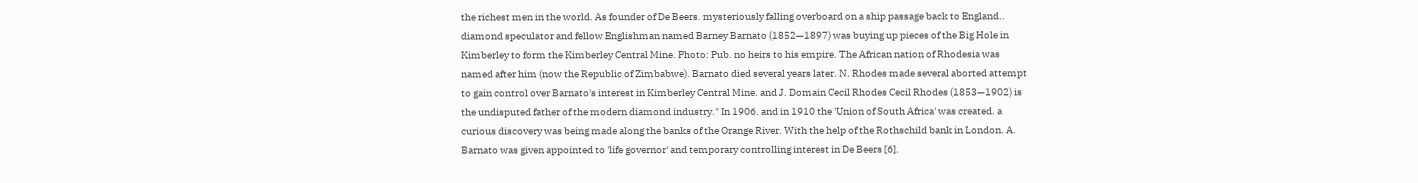the richest men in the world. As founder of De Beers. mysteriously falling overboard on a ship passage back to England.. diamond speculator and fellow Englishman named Barney Barnato (1852—1897) was buying up pieces of the Big Hole in Kimberley to form the Kimberley Central Mine. Photo: Pub. no heirs to his empire. The African nation of Rhodesia was named after him (now the Republic of Zimbabwe). Barnato died several years later. N. Rhodes made several aborted attempt to gain control over Barnato's interest in Kimberley Central Mine. and J. Domain Cecil Rhodes Cecil Rhodes (1853—1902) is the undisputed father of the modern diamond industry." In 1906. and in 1910 the 'Union of South Africa' was created. a curious discovery was being made along the banks of the Orange River. With the help of the Rothschild bank in London. A. Barnato was given appointed to 'life governor' and temporary controlling interest in De Beers [6].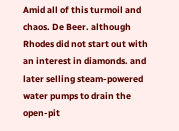Amid all of this turmoil and chaos. De Beer. although Rhodes did not start out with an interest in diamonds. and later selling steam-powered water pumps to drain the open-pit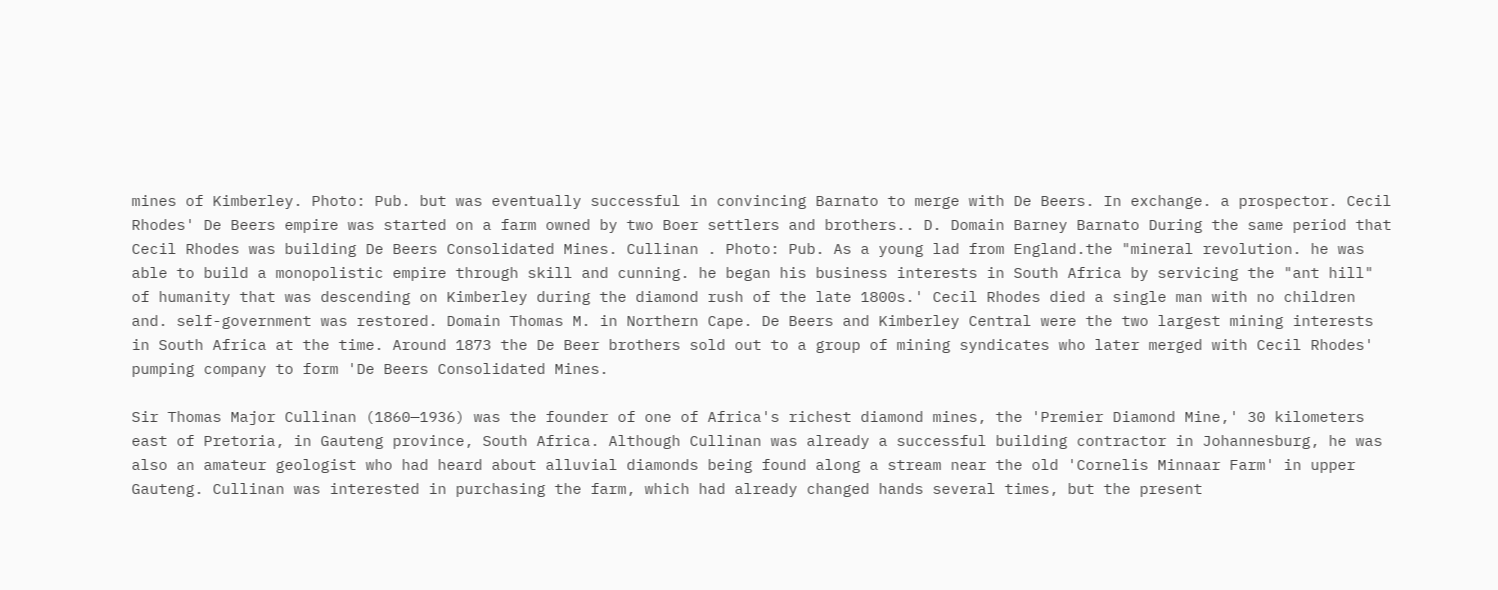mines of Kimberley. Photo: Pub. but was eventually successful in convincing Barnato to merge with De Beers. In exchange. a prospector. Cecil Rhodes' De Beers empire was started on a farm owned by two Boer settlers and brothers.. D. Domain Barney Barnato During the same period that Cecil Rhodes was building De Beers Consolidated Mines. Cullinan . Photo: Pub. As a young lad from England.the "mineral revolution. he was able to build a monopolistic empire through skill and cunning. he began his business interests in South Africa by servicing the "ant hill" of humanity that was descending on Kimberley during the diamond rush of the late 1800s.' Cecil Rhodes died a single man with no children and. self-government was restored. Domain Thomas M. in Northern Cape. De Beers and Kimberley Central were the two largest mining interests in South Africa at the time. Around 1873 the De Beer brothers sold out to a group of mining syndicates who later merged with Cecil Rhodes' pumping company to form 'De Beers Consolidated Mines.

Sir Thomas Major Cullinan (1860—1936) was the founder of one of Africa's richest diamond mines, the 'Premier Diamond Mine,' 30 kilometers east of Pretoria, in Gauteng province, South Africa. Although Cullinan was already a successful building contractor in Johannesburg, he was also an amateur geologist who had heard about alluvial diamonds being found along a stream near the old 'Cornelis Minnaar Farm' in upper Gauteng. Cullinan was interested in purchasing the farm, which had already changed hands several times, but the present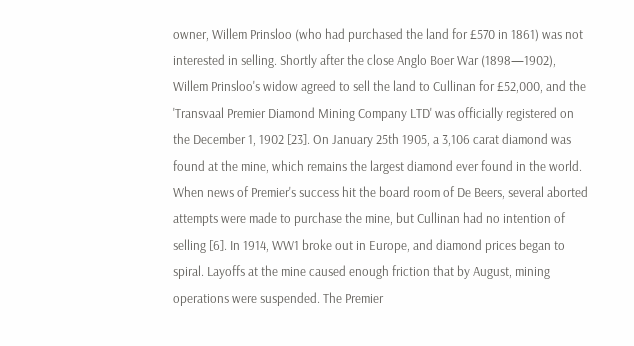owner, Willem Prinsloo (who had purchased the land for £570 in 1861) was not interested in selling. Shortly after the close Anglo Boer War (1898—1902), Willem Prinsloo's widow agreed to sell the land to Cullinan for £52,000, and the 'Transvaal Premier Diamond Mining Company LTD' was officially registered on the December 1, 1902 [23]. On January 25th 1905, a 3,106 carat diamond was found at the mine, which remains the largest diamond ever found in the world. When news of Premier's success hit the board room of De Beers, several aborted attempts were made to purchase the mine, but Cullinan had no intention of selling [6]. In 1914, WW1 broke out in Europe, and diamond prices began to spiral. Layoffs at the mine caused enough friction that by August, mining operations were suspended. The Premier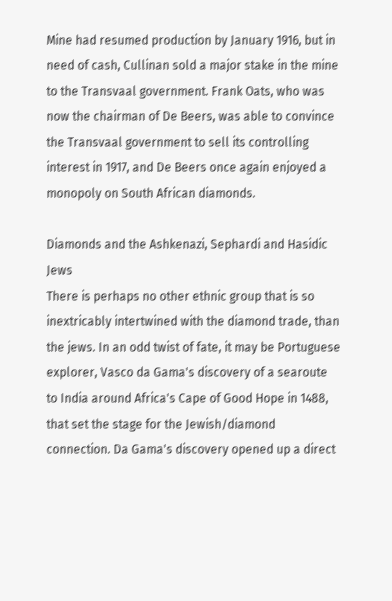Mine had resumed production by January 1916, but in need of cash, Cullinan sold a major stake in the mine to the Transvaal government. Frank Oats, who was now the chairman of De Beers, was able to convince the Transvaal government to sell its controlling interest in 1917, and De Beers once again enjoyed a monopoly on South African diamonds.

Diamonds and the Ashkenazi, Sephardi and Hasidic Jews
There is perhaps no other ethnic group that is so inextricably intertwined with the diamond trade, than the jews. In an odd twist of fate, it may be Portuguese explorer, Vasco da Gama's discovery of a searoute to India around Africa's Cape of Good Hope in 1488, that set the stage for the Jewish/diamond connection. Da Gama's discovery opened up a direct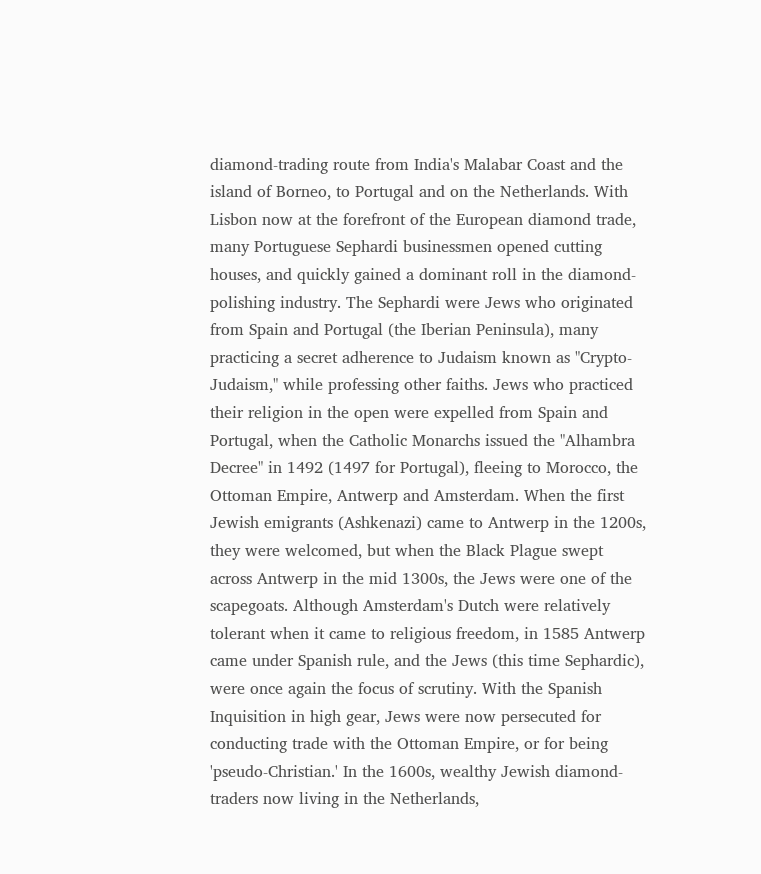diamond-trading route from India's Malabar Coast and the island of Borneo, to Portugal and on the Netherlands. With Lisbon now at the forefront of the European diamond trade, many Portuguese Sephardi businessmen opened cutting houses, and quickly gained a dominant roll in the diamond-polishing industry. The Sephardi were Jews who originated from Spain and Portugal (the Iberian Peninsula), many practicing a secret adherence to Judaism known as "Crypto-Judaism," while professing other faiths. Jews who practiced their religion in the open were expelled from Spain and Portugal, when the Catholic Monarchs issued the "Alhambra Decree" in 1492 (1497 for Portugal), fleeing to Morocco, the Ottoman Empire, Antwerp and Amsterdam. When the first Jewish emigrants (Ashkenazi) came to Antwerp in the 1200s, they were welcomed, but when the Black Plague swept across Antwerp in the mid 1300s, the Jews were one of the scapegoats. Although Amsterdam's Dutch were relatively tolerant when it came to religious freedom, in 1585 Antwerp came under Spanish rule, and the Jews (this time Sephardic), were once again the focus of scrutiny. With the Spanish Inquisition in high gear, Jews were now persecuted for conducting trade with the Ottoman Empire, or for being 'pseudo-Christian.' In the 1600s, wealthy Jewish diamond-traders now living in the Netherlands,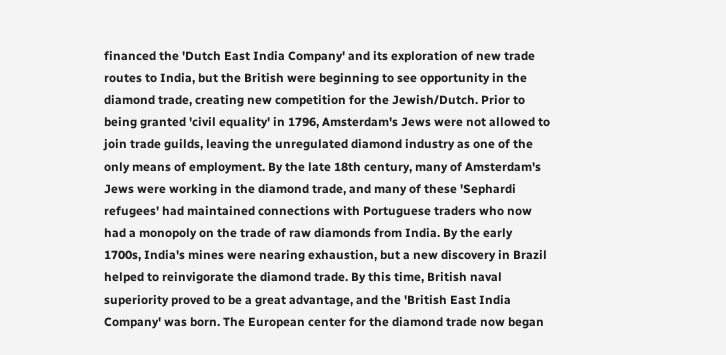financed the 'Dutch East India Company' and its exploration of new trade routes to India, but the British were beginning to see opportunity in the diamond trade, creating new competition for the Jewish/Dutch. Prior to being granted 'civil equality' in 1796, Amsterdam's Jews were not allowed to join trade guilds, leaving the unregulated diamond industry as one of the only means of employment. By the late 18th century, many of Amsterdam's Jews were working in the diamond trade, and many of these 'Sephardi refugees' had maintained connections with Portuguese traders who now had a monopoly on the trade of raw diamonds from India. By the early 1700s, India's mines were nearing exhaustion, but a new discovery in Brazil helped to reinvigorate the diamond trade. By this time, British naval superiority proved to be a great advantage, and the 'British East India Company' was born. The European center for the diamond trade now began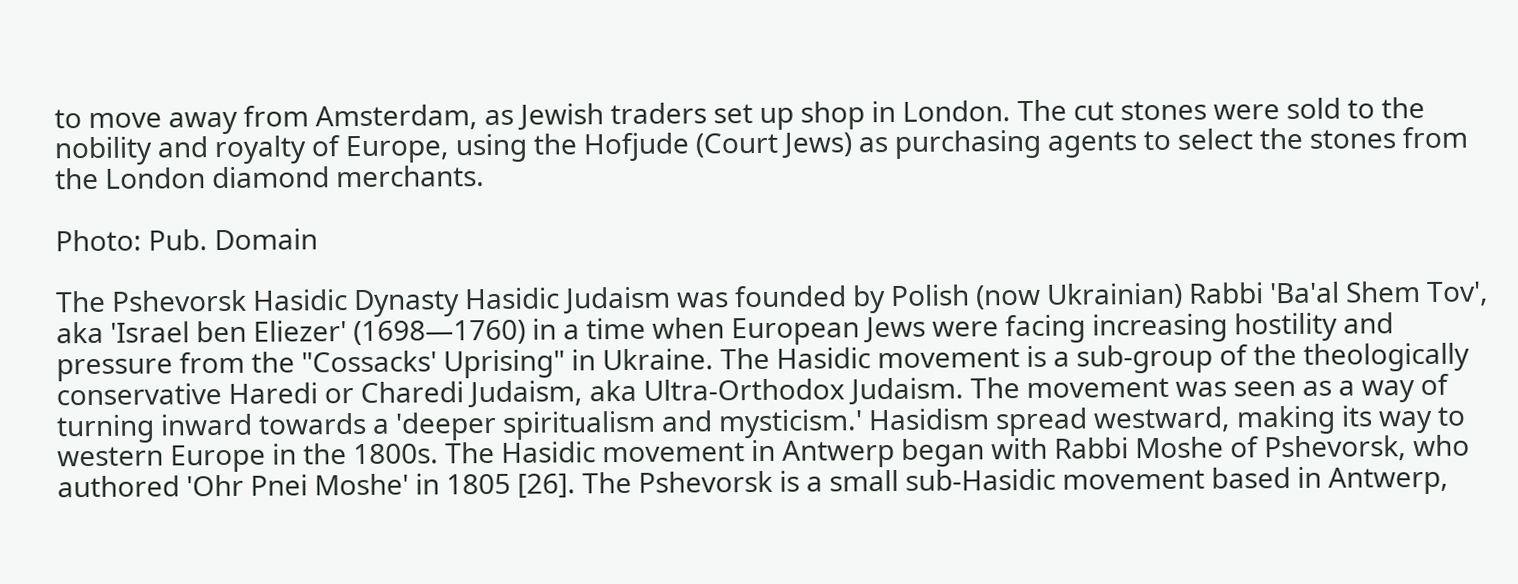to move away from Amsterdam, as Jewish traders set up shop in London. The cut stones were sold to the nobility and royalty of Europe, using the Hofjude (Court Jews) as purchasing agents to select the stones from the London diamond merchants.

Photo: Pub. Domain

The Pshevorsk Hasidic Dynasty Hasidic Judaism was founded by Polish (now Ukrainian) Rabbi 'Ba'al Shem Tov', aka 'Israel ben Eliezer' (1698—1760) in a time when European Jews were facing increasing hostility and pressure from the "Cossacks' Uprising" in Ukraine. The Hasidic movement is a sub-group of the theologically conservative Haredi or Charedi Judaism, aka Ultra-Orthodox Judaism. The movement was seen as a way of turning inward towards a 'deeper spiritualism and mysticism.' Hasidism spread westward, making its way to western Europe in the 1800s. The Hasidic movement in Antwerp began with Rabbi Moshe of Pshevorsk, who authored 'Ohr Pnei Moshe' in 1805 [26]. The Pshevorsk is a small sub-Hasidic movement based in Antwerp,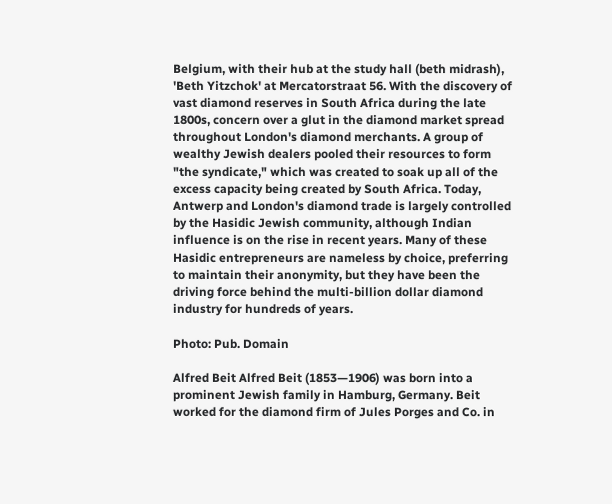Belgium, with their hub at the study hall (beth midrash), 'Beth Yitzchok' at Mercatorstraat 56. With the discovery of vast diamond reserves in South Africa during the late 1800s, concern over a glut in the diamond market spread throughout London's diamond merchants. A group of wealthy Jewish dealers pooled their resources to form "the syndicate," which was created to soak up all of the excess capacity being created by South Africa. Today, Antwerp and London's diamond trade is largely controlled by the Hasidic Jewish community, although Indian influence is on the rise in recent years. Many of these Hasidic entrepreneurs are nameless by choice, preferring to maintain their anonymity, but they have been the driving force behind the multi-billion dollar diamond industry for hundreds of years.

Photo: Pub. Domain

Alfred Beit Alfred Beit (1853—1906) was born into a prominent Jewish family in Hamburg, Germany. Beit worked for the diamond firm of Jules Porges and Co. in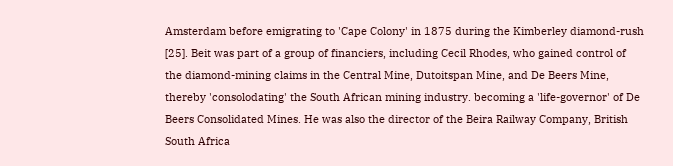Amsterdam before emigrating to 'Cape Colony' in 1875 during the Kimberley diamond-rush [25]. Beit was part of a group of financiers, including Cecil Rhodes, who gained control of the diamond-mining claims in the Central Mine, Dutoitspan Mine, and De Beers Mine, thereby 'consolodating' the South African mining industry. becoming a 'life-governor' of De Beers Consolidated Mines. He was also the director of the Beira Railway Company, British South Africa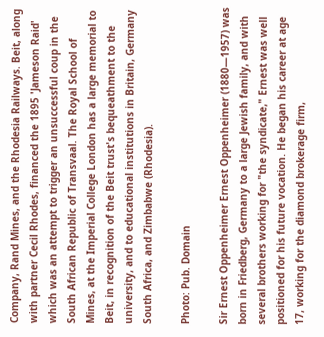Company, Rand Mines, and the Rhodesia Railways. Beit, along with partner Cecil Rhodes, financed the 1895 'Jameson Raid' which was an attempt to trigger an unsuccessful coup in the South African Republic of Transvaal. The Royal School of Mines, at the Imperial College London has a large memorial to Beit, in recognition of the Beit trust's bequeathment to the university, and to educational institutions in Britain, Germany South Africa, and Zimbabwe (Rhodesia).

Photo: Pub. Domain

Sir Ernest Oppenheimer Ernest Oppenheimer (1880—1957) was born in Friedberg, Germany to a large Jewish family, and with several brothers working for "the syndicate," Ernest was well positioned for his future vocation. He began his career at age 17, working for the diamond brokerage firm,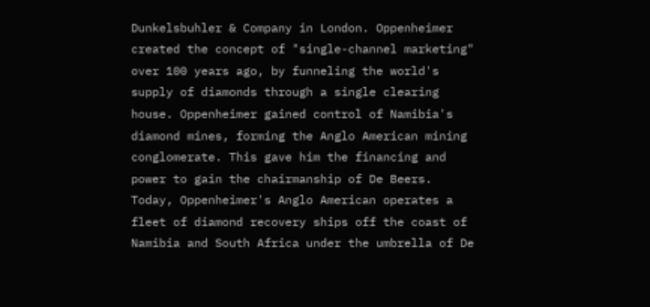Dunkelsbuhler & Company in London. Oppenheimer created the concept of "single-channel marketing" over 100 years ago, by funneling the world's supply of diamonds through a single clearing house. Oppenheimer gained control of Namibia's diamond mines, forming the Anglo American mining conglomerate. This gave him the financing and power to gain the chairmanship of De Beers. Today, Oppenheimer's Anglo American operates a fleet of diamond recovery ships off the coast of Namibia and South Africa under the umbrella of De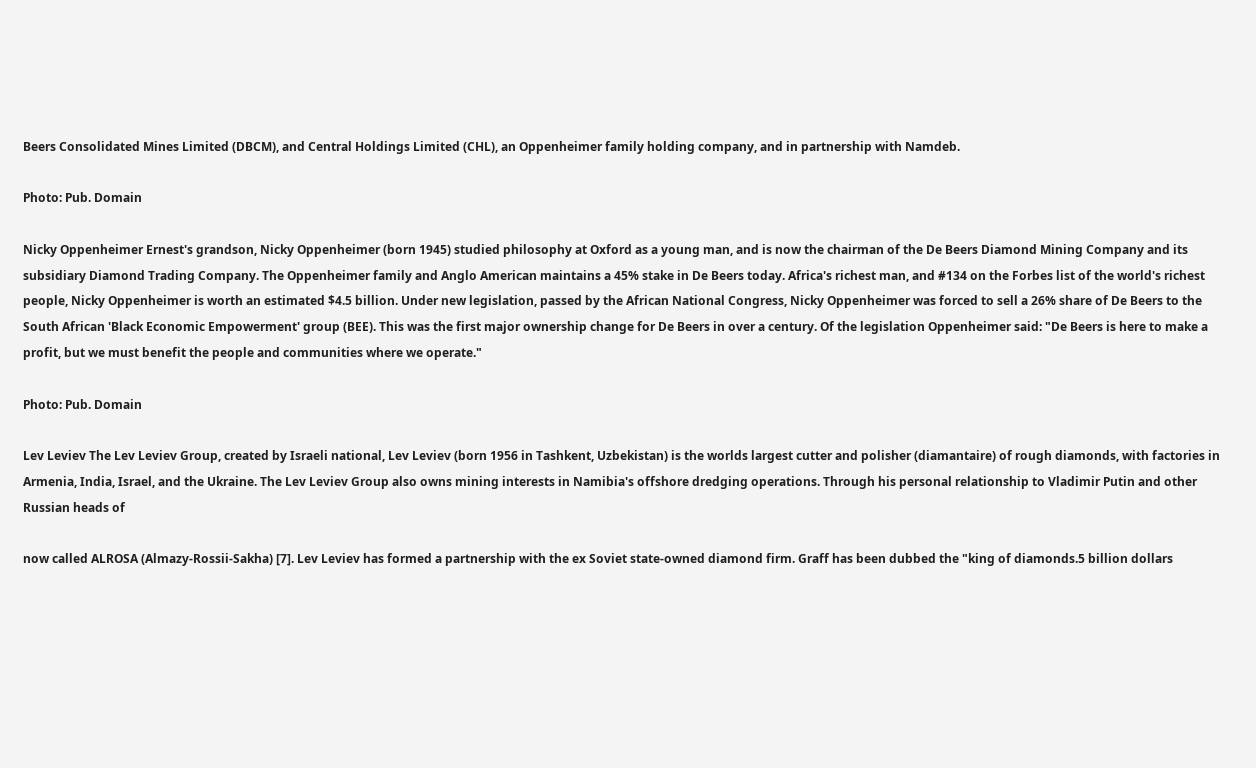Beers Consolidated Mines Limited (DBCM), and Central Holdings Limited (CHL), an Oppenheimer family holding company, and in partnership with Namdeb.

Photo: Pub. Domain

Nicky Oppenheimer Ernest's grandson, Nicky Oppenheimer (born 1945) studied philosophy at Oxford as a young man, and is now the chairman of the De Beers Diamond Mining Company and its subsidiary Diamond Trading Company. The Oppenheimer family and Anglo American maintains a 45% stake in De Beers today. Africa's richest man, and #134 on the Forbes list of the world's richest people, Nicky Oppenheimer is worth an estimated $4.5 billion. Under new legislation, passed by the African National Congress, Nicky Oppenheimer was forced to sell a 26% share of De Beers to the South African 'Black Economic Empowerment' group (BEE). This was the first major ownership change for De Beers in over a century. Of the legislation Oppenheimer said: "De Beers is here to make a profit, but we must benefit the people and communities where we operate."

Photo: Pub. Domain

Lev Leviev The Lev Leviev Group, created by Israeli national, Lev Leviev (born 1956 in Tashkent, Uzbekistan) is the worlds largest cutter and polisher (diamantaire) of rough diamonds, with factories in Armenia, India, Israel, and the Ukraine. The Lev Leviev Group also owns mining interests in Namibia's offshore dredging operations. Through his personal relationship to Vladimir Putin and other Russian heads of

now called ALROSA (Almazy-Rossii-Sakha) [7]. Lev Leviev has formed a partnership with the ex Soviet state-owned diamond firm. Graff has been dubbed the "king of diamonds.5 billion dollars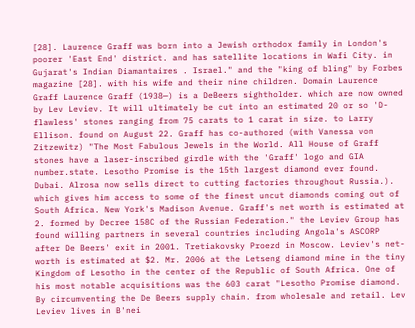[28]. Laurence Graff was born into a Jewish orthodox family in London's poorer 'East End' district. and has satellite locations in Wafi City. in Gujarat's Indian Diamantaires . Israel." and the "king of bling" by Forbes magazine [28]. with his wife and their nine children. Domain Laurence Graff Laurence Graff (1938—) is a DeBeers sightholder. which are now owned by Lev Leviev. It will ultimately be cut into an estimated 20 or so 'D-flawless' stones ranging from 75 carats to 1 carat in size. to Larry Ellison. found on August 22. Graff has co-authored (with Vanessa von Zitzewitz) "The Most Fabulous Jewels in the World. All House of Graff stones have a laser-inscribed girdle with the 'Graff' logo and GIA number.state. Lesotho Promise is the 15th largest diamond ever found. Dubai. Alrosa now sells direct to cutting factories throughout Russia.). which gives him access to some of the finest uncut diamonds coming out of South Africa. New York's Madison Avenue. Graff's net worth is estimated at 2. formed by Decree 158C of the Russian Federation." the Leviev Group has found willing partners in several countries including Angola's ASCORP after De Beers' exit in 2001. Tretiakovsky Proezd in Moscow. Leviev's net-worth is estimated at $2. Mr. 2006 at the Letseng diamond mine in the tiny Kingdom of Lesotho in the center of the Republic of South Africa. One of his most notable acquisitions was the 603 carat "Lesotho Promise diamond. By circumventing the De Beers supply chain. from wholesale and retail. Lev Leviev lives in B'nei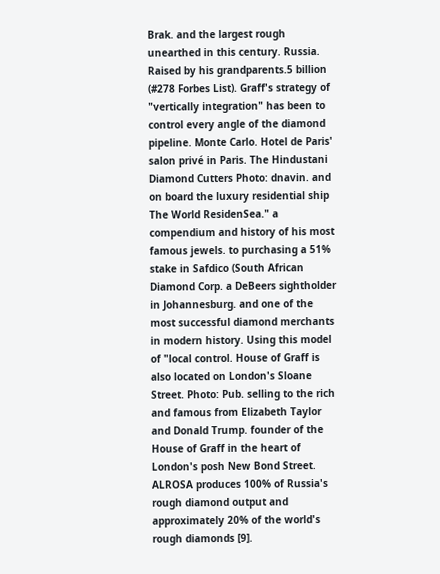Brak. and the largest rough unearthed in this century. Russia. Raised by his grandparents.5 billion (#278 Forbes List). Graff's strategy of "vertically integration" has been to control every angle of the diamond pipeline. Monte Carlo. Hotel de Paris' salon privé in Paris. The Hindustani Diamond Cutters Photo: dnavin. and on board the luxury residential ship The World ResidenSea." a compendium and history of his most famous jewels. to purchasing a 51% stake in Safdico (South African Diamond Corp. a DeBeers sightholder in Johannesburg. and one of the most successful diamond merchants in modern history. Using this model of "local control. House of Graff is also located on London's Sloane Street. Photo: Pub. selling to the rich and famous from Elizabeth Taylor and Donald Trump. founder of the House of Graff in the heart of London's posh New Bond Street. ALROSA produces 100% of Russia's rough diamond output and approximately 20% of the world's rough diamonds [9].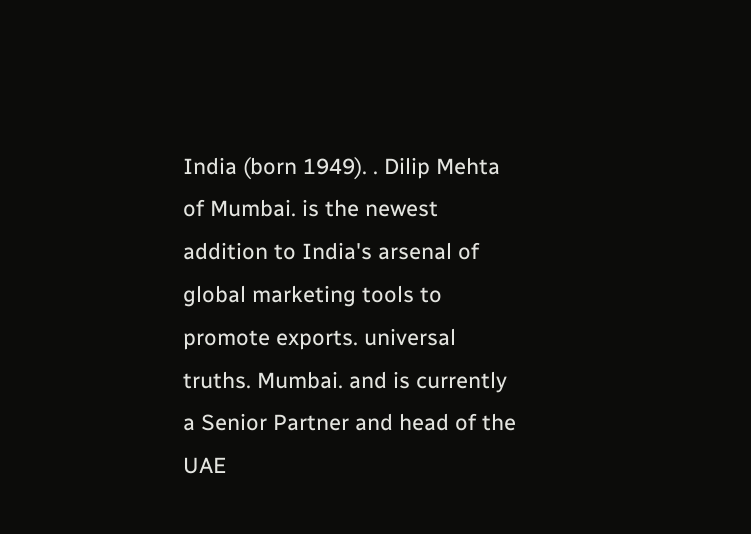India (born 1949). . Dilip Mehta of Mumbai. is the newest addition to India's arsenal of global marketing tools to promote exports. universal truths. Mumbai. and is currently a Senior Partner and head of the UAE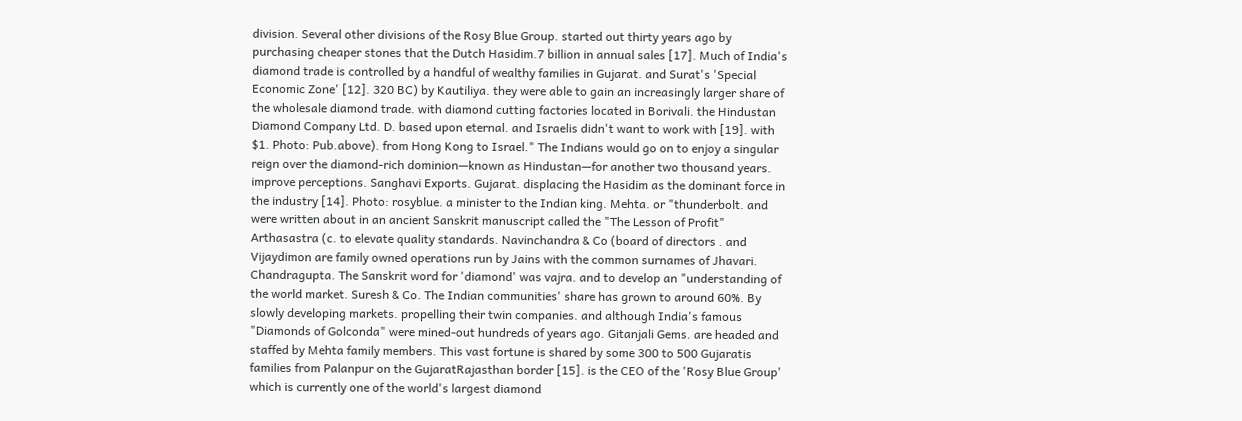division. Several other divisions of the Rosy Blue Group. started out thirty years ago by purchasing cheaper stones that the Dutch Hasidim.7 billion in annual sales [17]. Much of India's diamond trade is controlled by a handful of wealthy families in Gujarat. and Surat's 'Special Economic Zone' [12]. 320 BC) by Kautiliya. they were able to gain an increasingly larger share of the wholesale diamond trade. with diamond cutting factories located in Borivali. the Hindustan Diamond Company Ltd. D. based upon eternal. and Israelis didn't want to work with [19]. with $1. Photo: Pub.above). from Hong Kong to Israel." The Indians would go on to enjoy a singular reign over the diamond-rich dominion—known as Hindustan—for another two thousand years. improve perceptions. Sanghavi Exports. Gujarat. displacing the Hasidim as the dominant force in the industry [14]. Photo: rosyblue. a minister to the Indian king. Mehta. or "thunderbolt. and were written about in an ancient Sanskrit manuscript called the "The Lesson of Profit" Arthasastra (c. to elevate quality standards. Navinchandra & Co (board of directors . and Vijaydimon are family owned operations run by Jains with the common surnames of Jhavari. Chandragupta. The Sanskrit word for 'diamond' was vajra. and to develop an "understanding of the world market. Suresh & Co. The Indian communities' share has grown to around 60%. By slowly developing markets. propelling their twin companies. and although India's famous "Diamonds of Golconda" were mined-out hundreds of years ago. Gitanjali Gems. are headed and staffed by Mehta family members. This vast fortune is shared by some 300 to 500 Gujaratis families from Palanpur on the GujaratRajasthan border [15]. is the CEO of the 'Rosy Blue Group' which is currently one of the world's largest diamond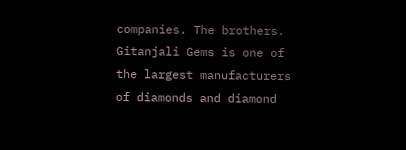companies. The brothers. Gitanjali Gems is one of the largest manufacturers of diamonds and diamond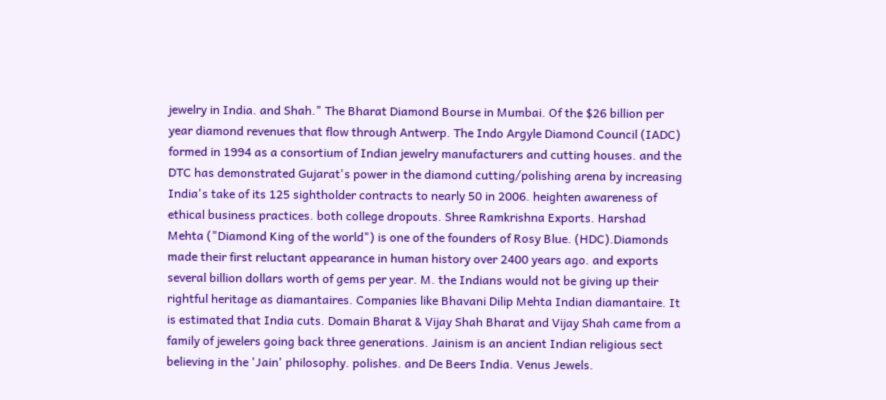jewelry in India. and Shah." The Bharat Diamond Bourse in Mumbai. Of the $26 billion per year diamond revenues that flow through Antwerp. The Indo Argyle Diamond Council (IADC) formed in 1994 as a consortium of Indian jewelry manufacturers and cutting houses. and the DTC has demonstrated Gujarat's power in the diamond cutting/polishing arena by increasing India's take of its 125 sightholder contracts to nearly 50 in 2006. heighten awareness of ethical business practices. both college dropouts. Shree Ramkrishna Exports. Harshad Mehta ("Diamond King of the world") is one of the founders of Rosy Blue. (HDC).Diamonds made their first reluctant appearance in human history over 2400 years ago. and exports several billion dollars worth of gems per year. M. the Indians would not be giving up their rightful heritage as diamantaires. Companies like Bhavani Dilip Mehta Indian diamantaire. It is estimated that India cuts. Domain Bharat & Vijay Shah Bharat and Vijay Shah came from a family of jewelers going back three generations. Jainism is an ancient Indian religious sect believing in the 'Jain' philosophy. polishes. and De Beers India. Venus Jewels.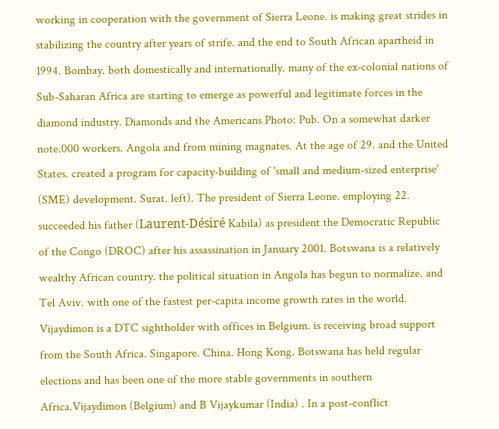working in cooperation with the government of Sierra Leone. is making great strides in stabilizing the country after years of strife. and the end to South African apartheid in 1994. Bombay. both domestically and internationally. many of the ex-colonial nations of Sub-Saharan Africa are starting to emerge as powerful and legitimate forces in the diamond industry. Diamonds and the Americans Photo: Pub. On a somewhat darker note.000 workers. Angola and from mining magnates. At the age of 29. and the United States. created a program for capacity-building of 'small and medium-sized enterprise' (SME) development. Surat. left). The president of Sierra Leone. employing 22. succeeded his father (Laurent-Désiré Kabila) as president the Democratic Republic of the Congo (DROC) after his assassination in January 2001. Botswana is a relatively wealthy African country. the political situation in Angola has begun to normalize. and Tel Aviv. with one of the fastest per-capita income growth rates in the world. Vijaydimon is a DTC sightholder with offices in Belgium. is receiving broad support from the South Africa. Singapore. China. Hong Kong. Botswana has held regular elections and has been one of the more stable governments in southern Africa.Vijaydimon (Belgium) and B Vijaykumar (India) . In a post-conflict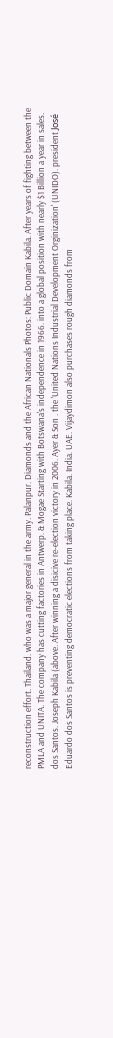reconstruction effort. Thailand. who was a major general in the army. Palanpur. Diamonds and the African Nationals Photos: Public Domain Kabila. After years of fighting between the PMLA and UNITA. The company has cutting factories in Antwerp. & Mogae Starting with Botswana's independence in 1966. into a global position with nearly $1 Billion a year in sales. dos Santos. Joseph Kabila (above. After winning a disicive re-election victory in 2006. Ayer & Son . the 'United Nations Industrial Development Orginization' (UNIDO). president José Eduardo dos Santos is preventing democratic elections from taking place. Kabila. India. UAE. Vijaydimon also purchases rough diamonds from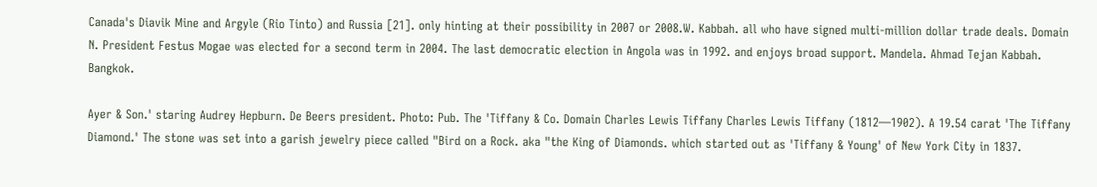Canada's Diavik Mine and Argyle (Rio Tinto) and Russia [21]. only hinting at their possibility in 2007 or 2008.W. Kabbah. all who have signed multi-million dollar trade deals. Domain N. President Festus Mogae was elected for a second term in 2004. The last democratic election in Angola was in 1992. and enjoys broad support. Mandela. Ahmad Tejan Kabbah. Bangkok.

Ayer & Son.' staring Audrey Hepburn. De Beers president. Photo: Pub. The 'Tiffany & Co. Domain Charles Lewis Tiffany Charles Lewis Tiffany (1812—1902). A 19.54 carat 'The Tiffany Diamond.' The stone was set into a garish jewelry piece called "Bird on a Rock. aka "the King of Diamonds. which started out as 'Tiffany & Young' of New York City in 1837.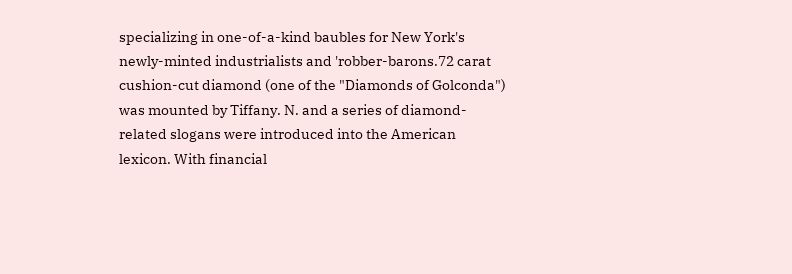specializing in one-of-a-kind baubles for New York's newly-minted industrialists and 'robber-barons.72 carat cushion-cut diamond (one of the "Diamonds of Golconda") was mounted by Tiffany. N. and a series of diamond-related slogans were introduced into the American lexicon. With financial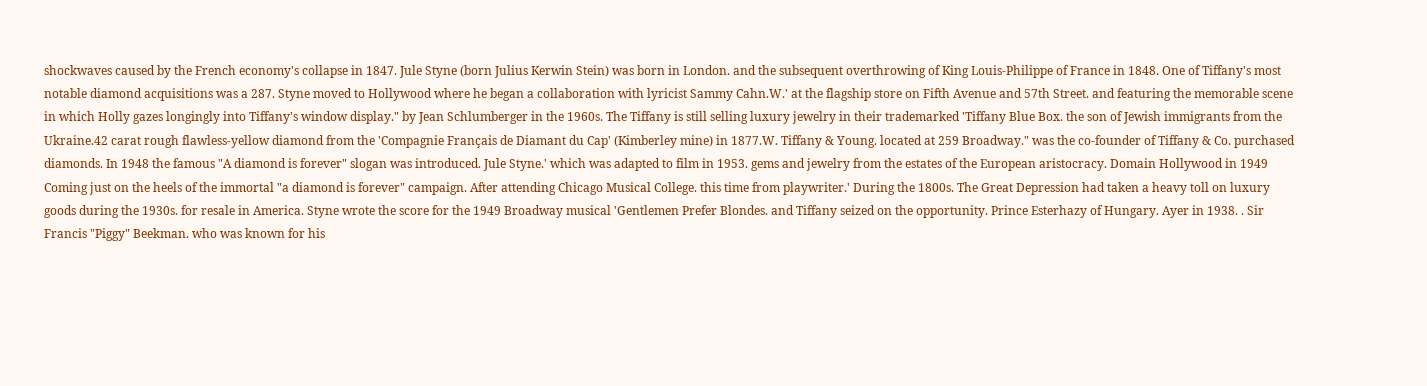shockwaves caused by the French economy's collapse in 1847. Jule Styne (born Julius Kerwin Stein) was born in London. and the subsequent overthrowing of King Louis-Philippe of France in 1848. One of Tiffany's most notable diamond acquisitions was a 287. Styne moved to Hollywood where he began a collaboration with lyricist Sammy Cahn.W.' at the flagship store on Fifth Avenue and 57th Street. and featuring the memorable scene in which Holly gazes longingly into Tiffany's window display." by Jean Schlumberger in the 1960s. The Tiffany is still selling luxury jewelry in their trademarked 'Tiffany Blue Box. the son of Jewish immigrants from the Ukraine.42 carat rough flawless-yellow diamond from the 'Compagnie Français de Diamant du Cap' (Kimberley mine) in 1877.W. Tiffany & Young. located at 259 Broadway." was the co-founder of Tiffany & Co. purchased diamonds. In 1948 the famous "A diamond is forever" slogan was introduced. Jule Styne.' which was adapted to film in 1953. gems and jewelry from the estates of the European aristocracy. Domain Hollywood in 1949 Coming just on the heels of the immortal "a diamond is forever" campaign. After attending Chicago Musical College. this time from playwriter.' During the 1800s. The Great Depression had taken a heavy toll on luxury goods during the 1930s. for resale in America. Styne wrote the score for the 1949 Broadway musical 'Gentlemen Prefer Blondes. and Tiffany seized on the opportunity. Prince Esterhazy of Hungary. Ayer in 1938. . Sir Francis "Piggy" Beekman. who was known for his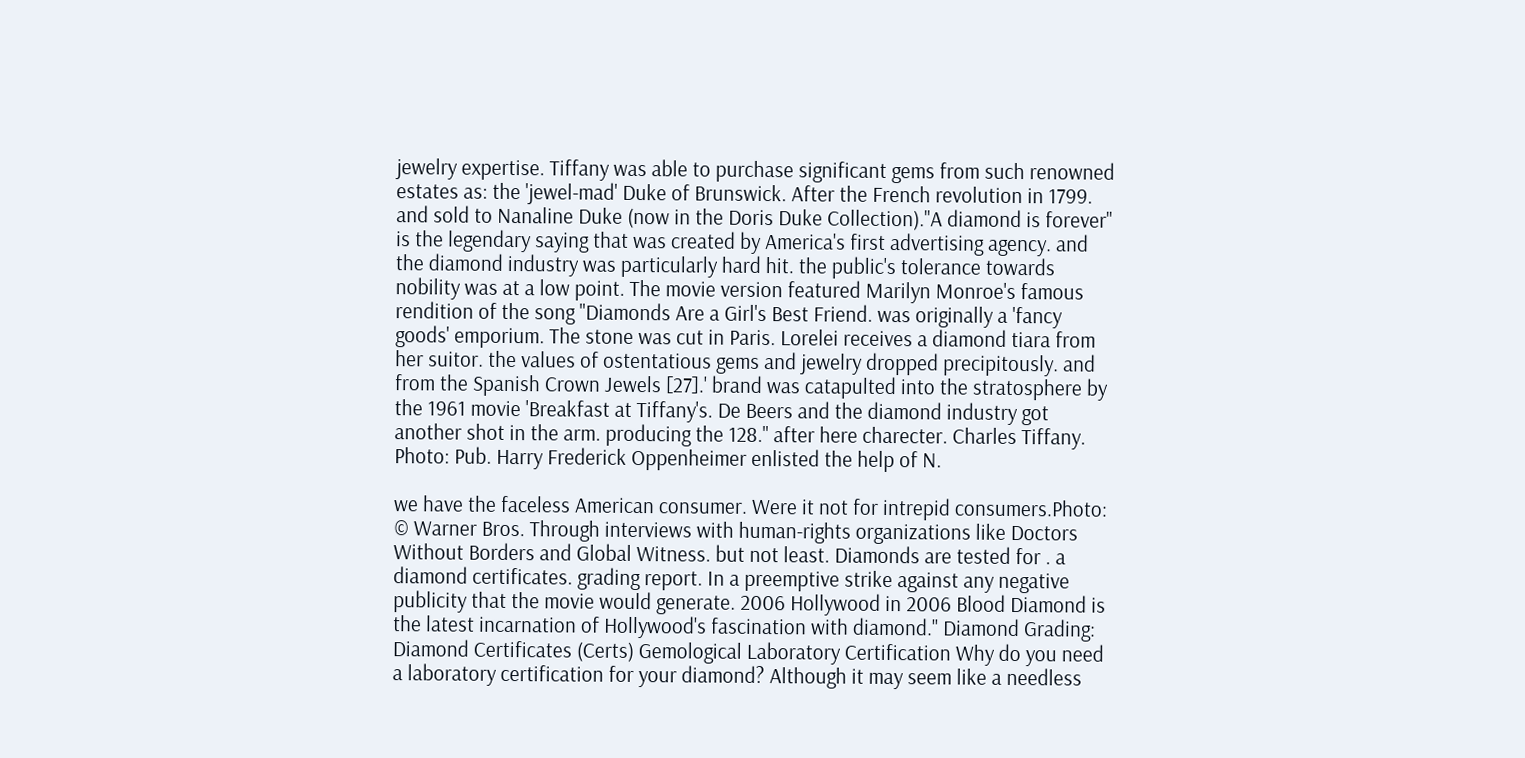jewelry expertise. Tiffany was able to purchase significant gems from such renowned estates as: the 'jewel-mad' Duke of Brunswick. After the French revolution in 1799. and sold to Nanaline Duke (now in the Doris Duke Collection)."A diamond is forever" is the legendary saying that was created by America's first advertising agency. and the diamond industry was particularly hard hit. the public's tolerance towards nobility was at a low point. The movie version featured Marilyn Monroe's famous rendition of the song "Diamonds Are a Girl's Best Friend. was originally a 'fancy goods' emporium. The stone was cut in Paris. Lorelei receives a diamond tiara from her suitor. the values of ostentatious gems and jewelry dropped precipitously. and from the Spanish Crown Jewels [27].' brand was catapulted into the stratosphere by the 1961 movie 'Breakfast at Tiffany's. De Beers and the diamond industry got another shot in the arm. producing the 128." after here charecter. Charles Tiffany. Photo: Pub. Harry Frederick Oppenheimer enlisted the help of N.

we have the faceless American consumer. Were it not for intrepid consumers.Photo: © Warner Bros. Through interviews with human-rights organizations like Doctors Without Borders and Global Witness. but not least. Diamonds are tested for . a diamond certificates. grading report. In a preemptive strike against any negative publicity that the movie would generate. 2006 Hollywood in 2006 Blood Diamond is the latest incarnation of Hollywood's fascination with diamond." Diamond Grading: Diamond Certificates (Certs) Gemological Laboratory Certification Why do you need a laboratory certification for your diamond? Although it may seem like a needless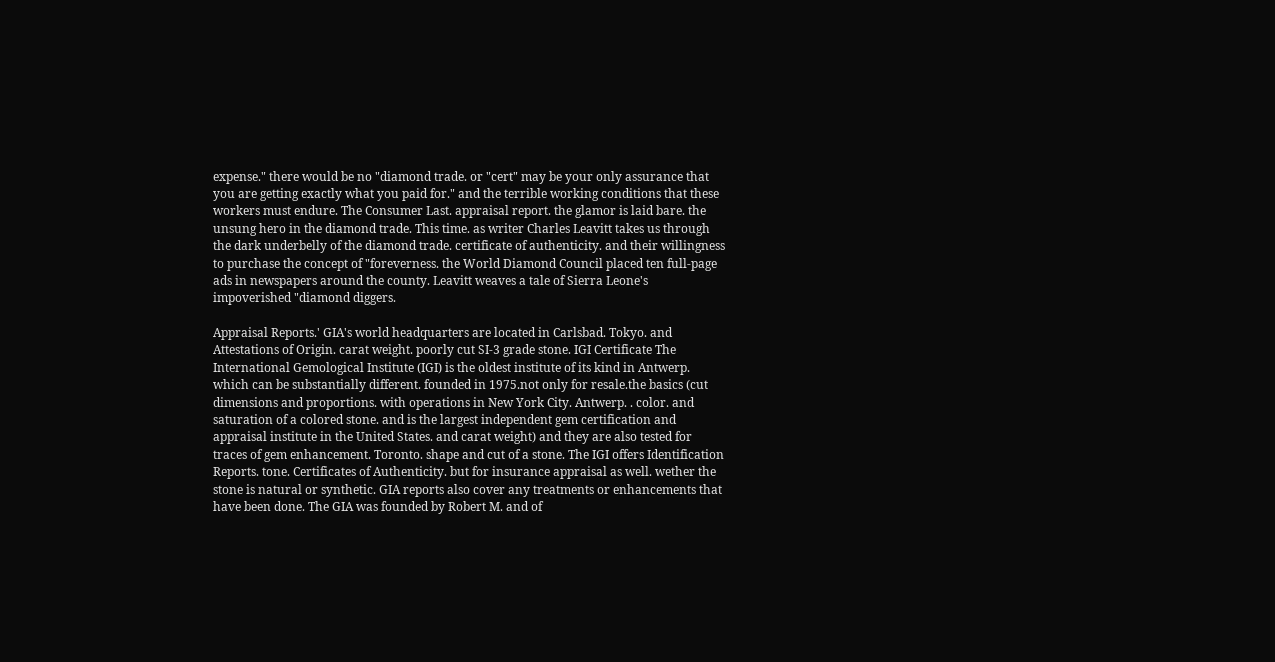expense." there would be no "diamond trade. or "cert" may be your only assurance that you are getting exactly what you paid for." and the terrible working conditions that these workers must endure. The Consumer Last. appraisal report. the glamor is laid bare. the unsung hero in the diamond trade. This time. as writer Charles Leavitt takes us through the dark underbelly of the diamond trade. certificate of authenticity. and their willingness to purchase the concept of "foreverness. the World Diamond Council placed ten full-page ads in newspapers around the county. Leavitt weaves a tale of Sierra Leone's impoverished "diamond diggers.

Appraisal Reports.' GIA's world headquarters are located in Carlsbad. Tokyo. and Attestations of Origin. carat weight. poorly cut SI-3 grade stone. IGI Certificate The International Gemological Institute (IGI) is the oldest institute of its kind in Antwerp. which can be substantially different. founded in 1975.not only for resale.the basics (cut dimensions and proportions. with operations in New York City. Antwerp. . color. and saturation of a colored stone. and is the largest independent gem certification and appraisal institute in the United States. and carat weight) and they are also tested for traces of gem enhancement. Toronto. shape and cut of a stone. The IGI offers Identification Reports. tone. Certificates of Authenticity. but for insurance appraisal as well. wether the stone is natural or synthetic. GIA reports also cover any treatments or enhancements that have been done. The GIA was founded by Robert M. and of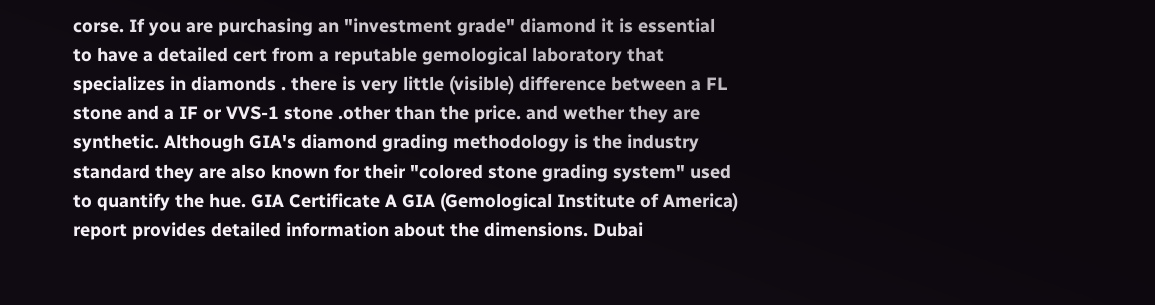corse. If you are purchasing an "investment grade" diamond it is essential to have a detailed cert from a reputable gemological laboratory that specializes in diamonds . there is very little (visible) difference between a FL stone and a IF or VVS-1 stone .other than the price. and wether they are synthetic. Although GIA's diamond grading methodology is the industry standard they are also known for their "colored stone grading system" used to quantify the hue. GIA Certificate A GIA (Gemological Institute of America) report provides detailed information about the dimensions. Dubai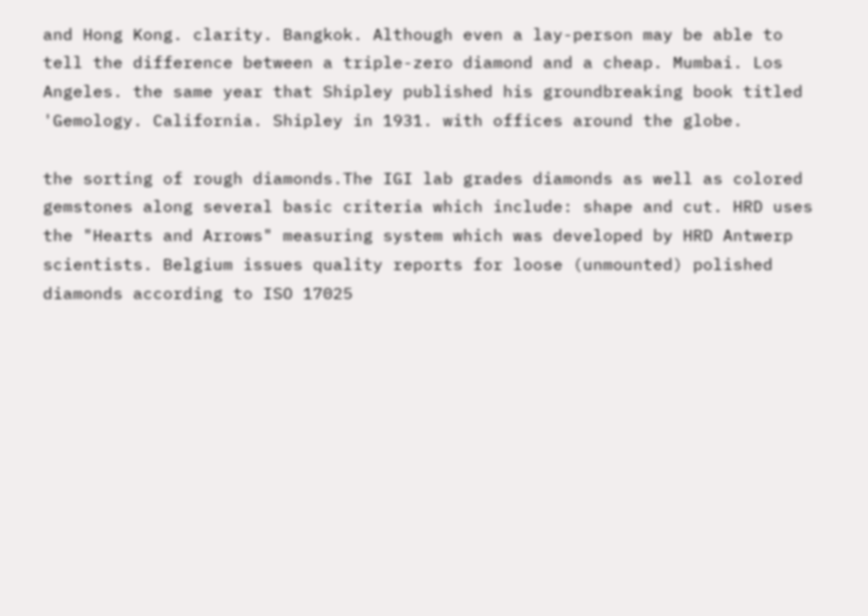and Hong Kong. clarity. Bangkok. Although even a lay-person may be able to tell the difference between a triple-zero diamond and a cheap. Mumbai. Los Angeles. the same year that Shipley published his groundbreaking book titled 'Gemology. California. Shipley in 1931. with offices around the globe.

the sorting of rough diamonds.The IGI lab grades diamonds as well as colored gemstones along several basic criteria which include: shape and cut. HRD uses the "Hearts and Arrows" measuring system which was developed by HRD Antwerp scientists. Belgium issues quality reports for loose (unmounted) polished diamonds according to ISO 17025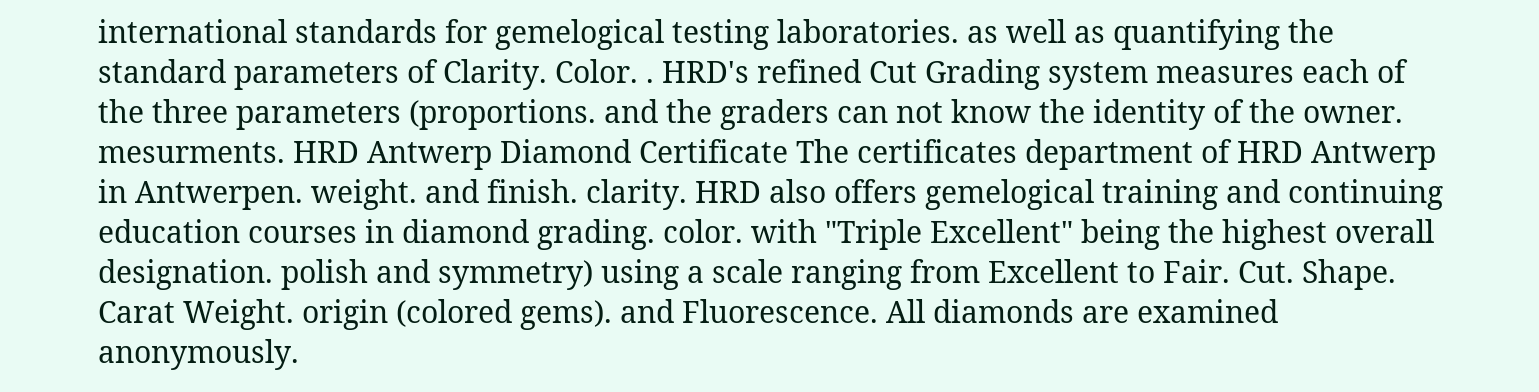international standards for gemelogical testing laboratories. as well as quantifying the standard parameters of Clarity. Color. . HRD's refined Cut Grading system measures each of the three parameters (proportions. and the graders can not know the identity of the owner. mesurments. HRD Antwerp Diamond Certificate The certificates department of HRD Antwerp in Antwerpen. weight. and finish. clarity. HRD also offers gemelogical training and continuing education courses in diamond grading. color. with "Triple Excellent" being the highest overall designation. polish and symmetry) using a scale ranging from Excellent to Fair. Cut. Shape. Carat Weight. origin (colored gems). and Fluorescence. All diamonds are examined anonymously.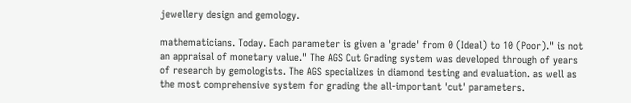jewellery design and gemology.

mathematicians. Today. Each parameter is given a 'grade' from 0 (Ideal) to 10 (Poor)." is not an appraisal of monetary value." The AGS Cut Grading system was developed through of years of research by gemologists. The AGS specializes in diamond testing and evaluation. as well as the most comprehensive system for grading the all-important 'cut' parameters.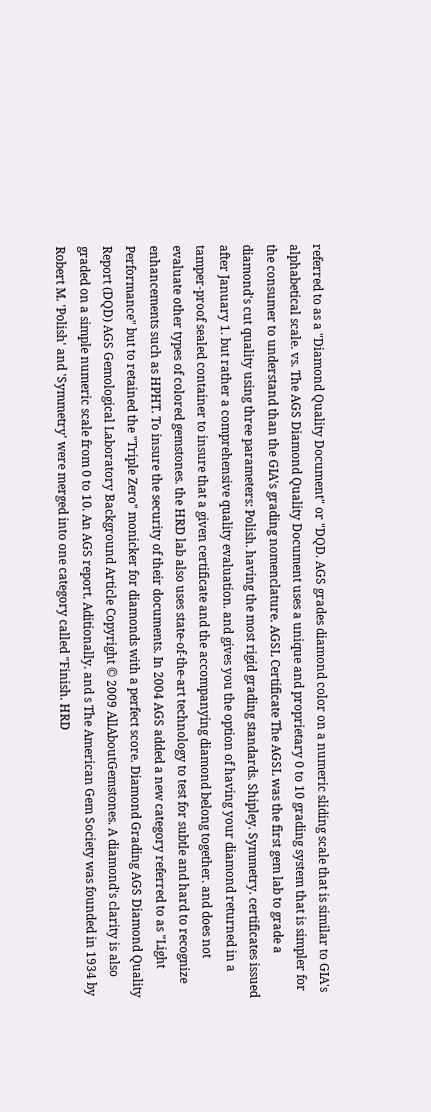referred to as a "Diamond Quality Document" or "DQD. AGS grades diamond color on a numeric sliding scale that is similar to GIA's alphabetical scale. vs. The AGS Diamond Quality Document uses a unique and proprietary 0 to 10 grading system that is simpler for the consumer to understand than the GIA's grading nomenclature. AGSL Certificate The AGSL was the first gem lab to grade a diamond's cut quality using three parameters: Polish. having the most rigid grading standards. Shipley. Symmetry. certificates issued after January 1. but rather a comprehensive quality evaluation. and gives you the option of having your diamond returned in a tamper-proof sealed container to insure that a given certificate and the accompanying diamond belong together. and does not evaluate other types of colored gemstones. the HRD lab also uses state-of-the-art technology to test for subtle and hard to recognize enhancements such as HPHT. To insure the security of their documents. In 2004 AGS added a new category referred to as "Light Performance" but to retained the "Triple Zero" monicker for diamonds with a perfect score. Diamond Grading AGS Diamond Quality Report (DQD) AGS Gemological Laboratory Background Article Copyright © 2009 AllAboutGemstones. A diamond's clarity is also graded on a simple numeric scale from 0 to 10. An AGS report. Aditionally. and s The American Gem Society was founded in 1934 by Robert M. 'Polish' and 'Symmetry' were merged into one category called "Finish. HRD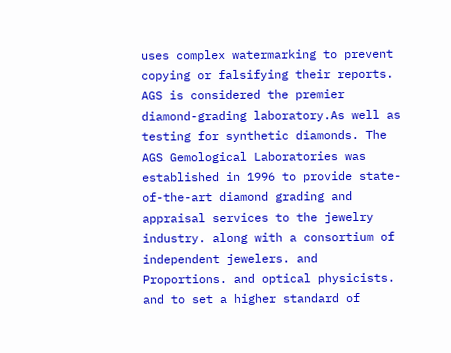uses complex watermarking to prevent copying or falsifying their reports. AGS is considered the premier diamond-grading laboratory.As well as testing for synthetic diamonds. The AGS Gemological Laboratories was established in 1996 to provide state-of-the-art diamond grading and appraisal services to the jewelry industry. along with a consortium of independent jewelers. and Proportions. and optical physicists. and to set a higher standard of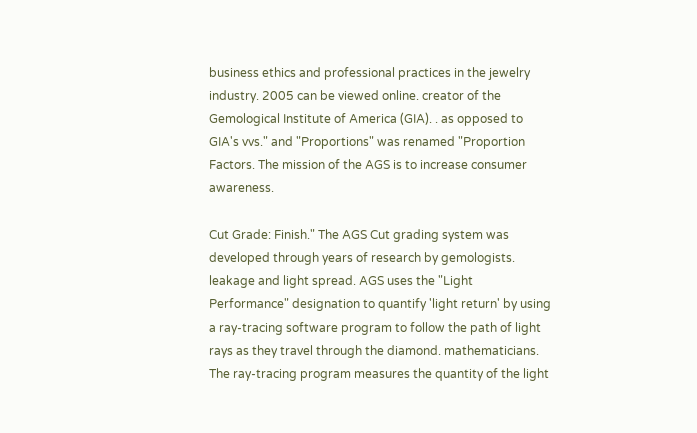business ethics and professional practices in the jewelry industry. 2005 can be viewed online. creator of the Gemological Institute of America (GIA). . as opposed to GIA's vvs." and "Proportions" was renamed "Proportion Factors. The mission of the AGS is to increase consumer awareness.

Cut Grade: Finish." The AGS Cut grading system was developed through years of research by gemologists. leakage and light spread. AGS uses the "Light Performance" designation to quantify 'light return' by using a ray-tracing software program to follow the path of light rays as they travel through the diamond. mathematicians. The ray-tracing program measures the quantity of the light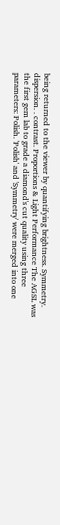being returned to the viewer by quantifying brightness. Symmetry. dispersion. . contrast. Proportions & Light Performance The AGSL was the first gem lab to grade a diamond's cut quality using three parameters: Polish. 'Polish' and 'Symmetry' were merged into one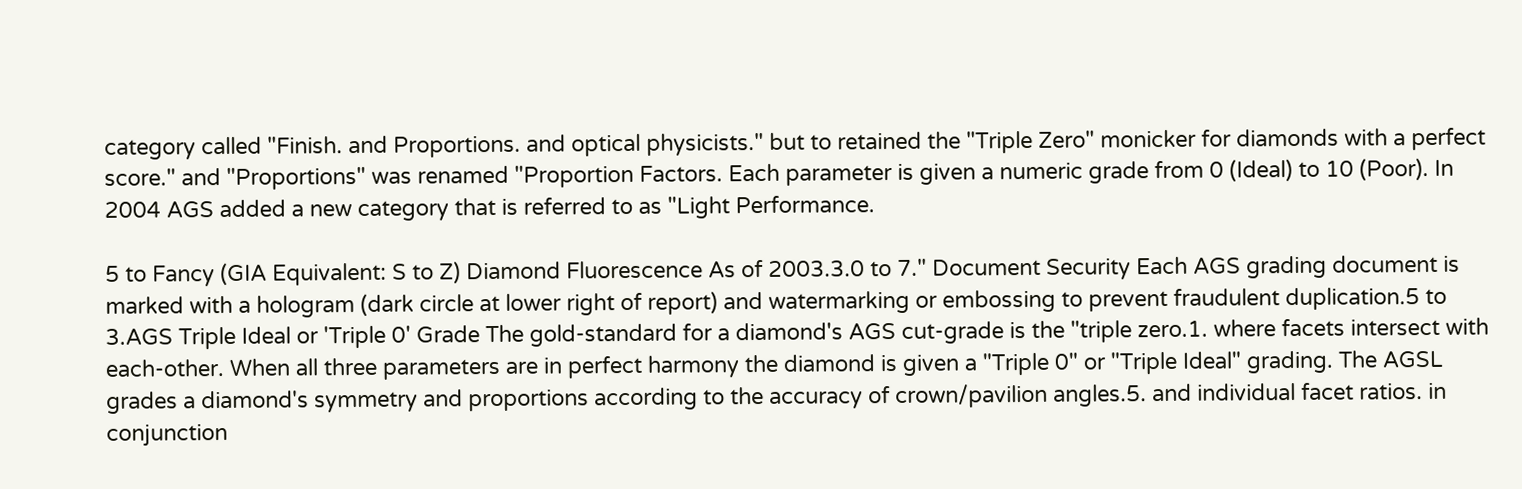category called "Finish. and Proportions. and optical physicists." but to retained the "Triple Zero" monicker for diamonds with a perfect score." and "Proportions" was renamed "Proportion Factors. Each parameter is given a numeric grade from 0 (Ideal) to 10 (Poor). In 2004 AGS added a new category that is referred to as "Light Performance.

5 to Fancy (GIA Equivalent: S to Z) Diamond Fluorescence As of 2003.3.0 to 7." Document Security Each AGS grading document is marked with a hologram (dark circle at lower right of report) and watermarking or embossing to prevent fraudulent duplication.5 to 3.AGS Triple Ideal or 'Triple 0' Grade The gold-standard for a diamond's AGS cut-grade is the "triple zero.1. where facets intersect with each-other. When all three parameters are in perfect harmony the diamond is given a "Triple 0" or "Triple Ideal" grading. The AGSL grades a diamond's symmetry and proportions according to the accuracy of crown/pavilion angles.5. and individual facet ratios. in conjunction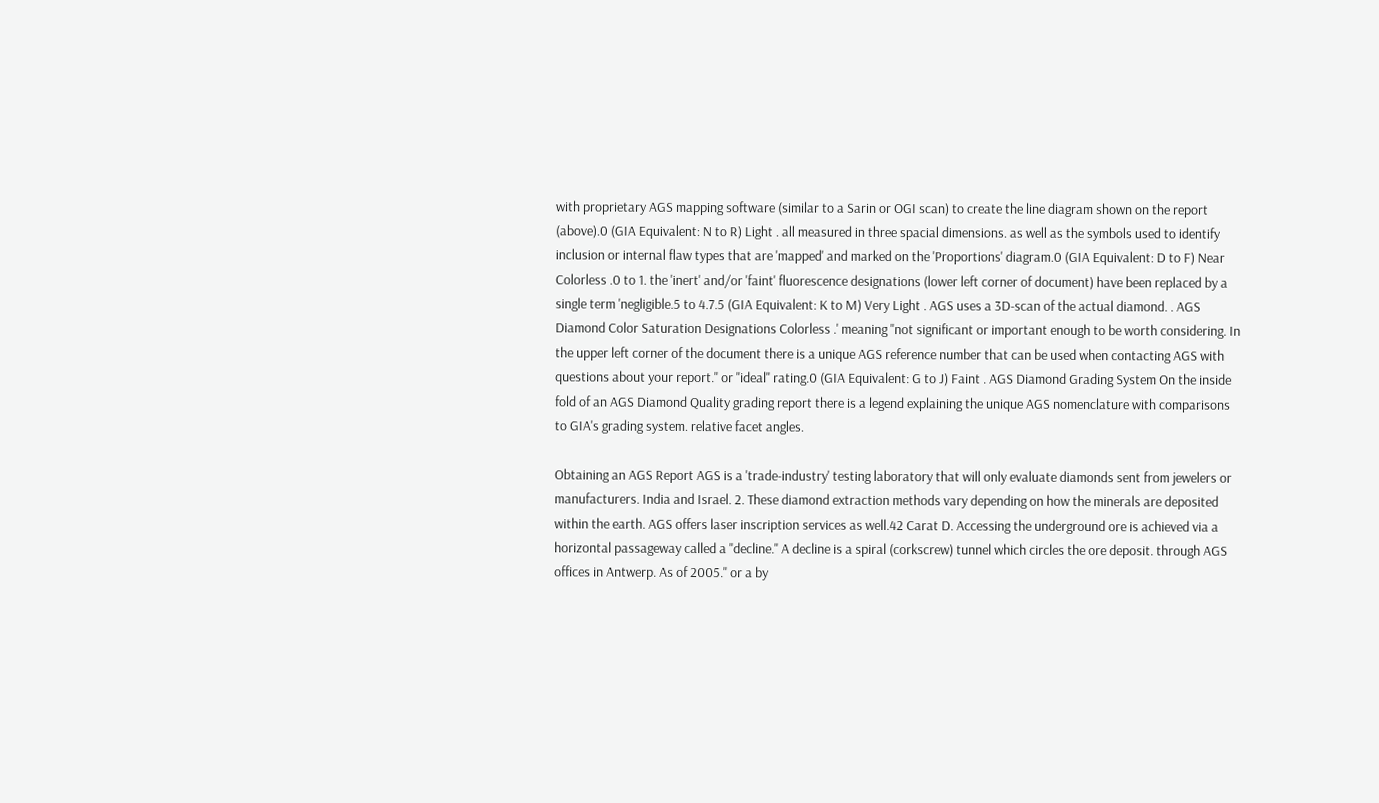with proprietary AGS mapping software (similar to a Sarin or OGI scan) to create the line diagram shown on the report (above).0 (GIA Equivalent: N to R) Light . all measured in three spacial dimensions. as well as the symbols used to identify inclusion or internal flaw types that are 'mapped' and marked on the 'Proportions' diagram.0 (GIA Equivalent: D to F) Near Colorless .0 to 1. the 'inert' and/or 'faint' fluorescence designations (lower left corner of document) have been replaced by a single term 'negligible.5 to 4.7.5 (GIA Equivalent: K to M) Very Light . AGS uses a 3D-scan of the actual diamond. . AGS Diamond Color Saturation Designations Colorless .' meaning "not significant or important enough to be worth considering. In the upper left corner of the document there is a unique AGS reference number that can be used when contacting AGS with questions about your report." or "ideal" rating.0 (GIA Equivalent: G to J) Faint . AGS Diamond Grading System On the inside fold of an AGS Diamond Quality grading report there is a legend explaining the unique AGS nomenclature with comparisons to GIA's grading system. relative facet angles.

Obtaining an AGS Report AGS is a 'trade-industry' testing laboratory that will only evaluate diamonds sent from jewelers or manufacturers. India and Israel. 2. These diamond extraction methods vary depending on how the minerals are deposited within the earth. AGS offers laser inscription services as well.42 Carat D. Accessing the underground ore is achieved via a horizontal passageway called a "decline." A decline is a spiral (corkscrew) tunnel which circles the ore deposit. through AGS offices in Antwerp. As of 2005." or a by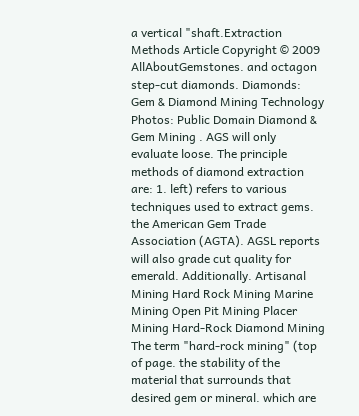a vertical "shaft.Extraction Methods Article Copyright © 2009 AllAboutGemstones. and octagon step-cut diamonds. Diamonds: Gem & Diamond Mining Technology Photos: Public Domain Diamond & Gem Mining . AGS will only evaluate loose. The principle methods of diamond extraction are: 1. left) refers to various techniques used to extract gems. the American Gem Trade Association (AGTA). AGSL reports will also grade cut quality for emerald. Additionally. Artisanal Mining Hard Rock Mining Marine Mining Open Pit Mining Placer Mining Hard-Rock Diamond Mining The term "hard-rock mining" (top of page. the stability of the material that surrounds that desired gem or mineral. which are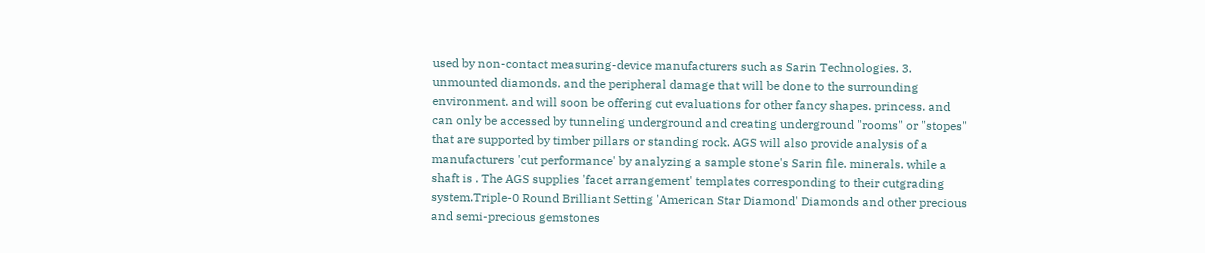used by non-contact measuring-device manufacturers such as Sarin Technologies. 3. unmounted diamonds. and the peripheral damage that will be done to the surrounding environment. and will soon be offering cut evaluations for other fancy shapes. princess. and can only be accessed by tunneling underground and creating underground "rooms" or "stopes" that are supported by timber pillars or standing rock. AGS will also provide analysis of a manufacturers 'cut performance' by analyzing a sample stone's Sarin file. minerals. while a shaft is . The AGS supplies 'facet arrangement' templates corresponding to their cutgrading system.Triple-0 Round Brilliant Setting 'American Star Diamond' Diamonds and other precious and semi-precious gemstones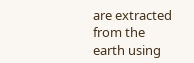are extracted from the earth using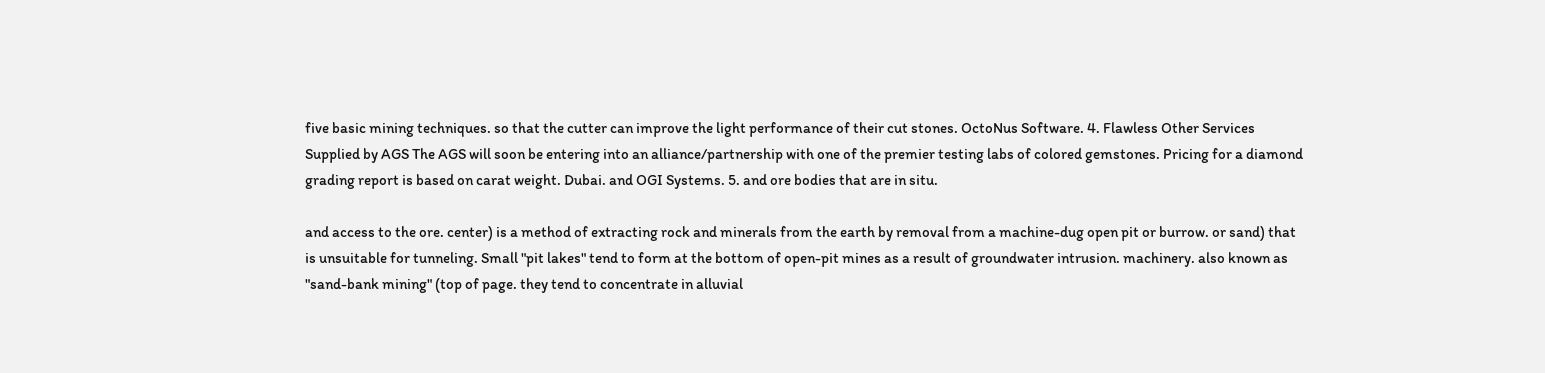five basic mining techniques. so that the cutter can improve the light performance of their cut stones. OctoNus Software. 4. Flawless Other Services Supplied by AGS The AGS will soon be entering into an alliance/partnership with one of the premier testing labs of colored gemstones. Pricing for a diamond grading report is based on carat weight. Dubai. and OGI Systems. 5. and ore bodies that are in situ.

and access to the ore. center) is a method of extracting rock and minerals from the earth by removal from a machine-dug open pit or burrow. or sand) that is unsuitable for tunneling. Small "pit lakes" tend to form at the bottom of open-pit mines as a result of groundwater intrusion. machinery. also known as "sand-bank mining" (top of page. they tend to concentrate in alluvial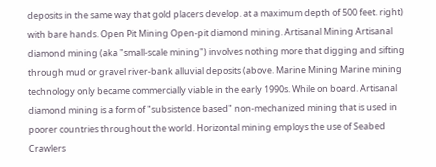deposits in the same way that gold placers develop. at a maximum depth of 500 feet. right) with bare hands. Open Pit Mining Open-pit diamond mining. Artisanal Mining Artisanal diamond mining (aka "small-scale mining") involves nothing more that digging and sifting through mud or gravel river-bank alluvial deposits (above. Marine Mining Marine mining technology only became commercially viable in the early 1990s. While on board. Artisanal diamond mining is a form of "subsistence based" non-mechanized mining that is used in poorer countries throughout the world. Horizontal mining employs the use of Seabed Crawlers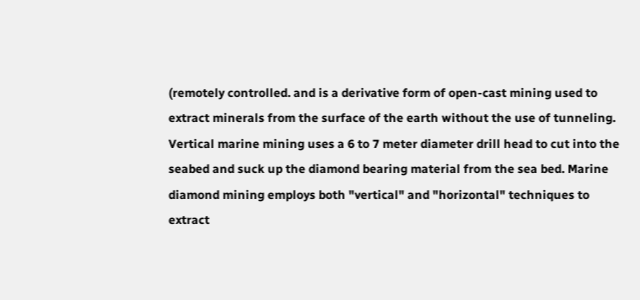(remotely controlled. and is a derivative form of open-cast mining used to extract minerals from the surface of the earth without the use of tunneling. Vertical marine mining uses a 6 to 7 meter diameter drill head to cut into the seabed and suck up the diamond bearing material from the sea bed. Marine diamond mining employs both "vertical" and "horizontal" techniques to extract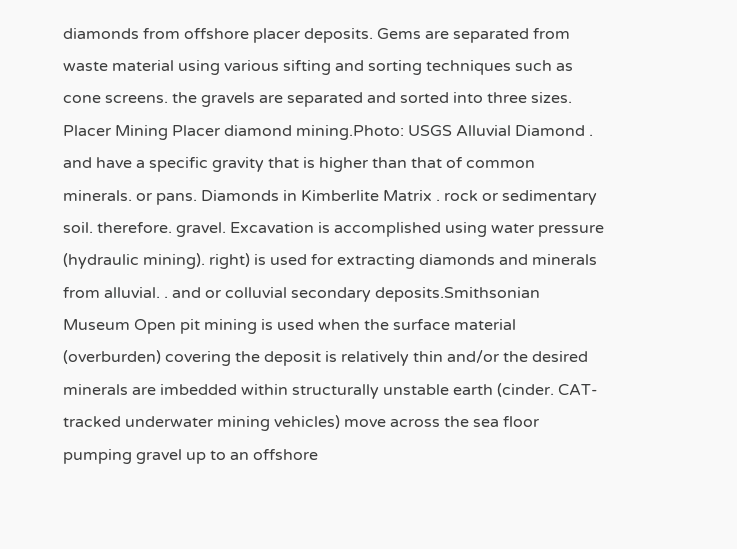diamonds from offshore placer deposits. Gems are separated from waste material using various sifting and sorting techniques such as cone screens. the gravels are separated and sorted into three sizes. Placer Mining Placer diamond mining.Photo: USGS Alluvial Diamond . and have a specific gravity that is higher than that of common minerals. or pans. Diamonds in Kimberlite Matrix . rock or sedimentary soil. therefore. gravel. Excavation is accomplished using water pressure (hydraulic mining). right) is used for extracting diamonds and minerals from alluvial. . and or colluvial secondary deposits.Smithsonian Museum Open pit mining is used when the surface material (overburden) covering the deposit is relatively thin and/or the desired minerals are imbedded within structurally unstable earth (cinder. CAT-tracked underwater mining vehicles) move across the sea floor pumping gravel up to an offshore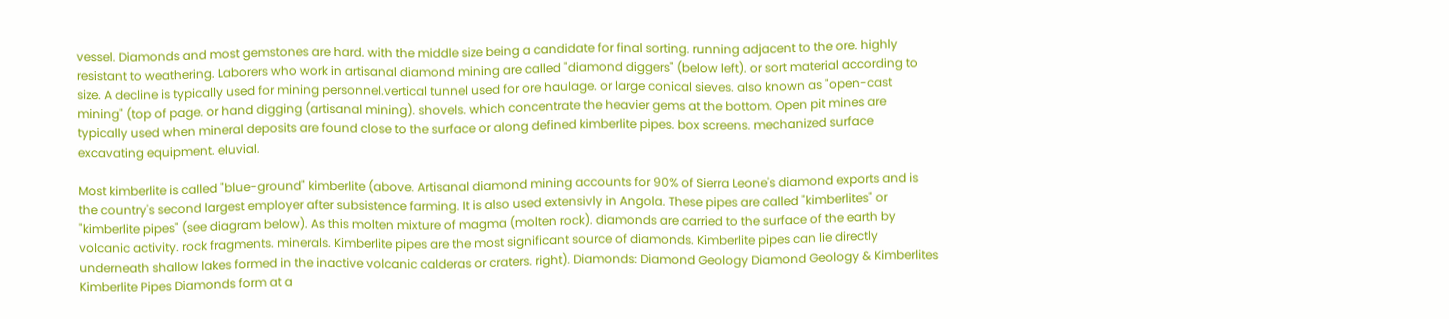vessel. Diamonds and most gemstones are hard. with the middle size being a candidate for final sorting. running adjacent to the ore. highly resistant to weathering. Laborers who work in artisanal diamond mining are called "diamond diggers" (below left). or sort material according to size. A decline is typically used for mining personnel.vertical tunnel used for ore haulage. or large conical sieves. also known as "open-cast mining" (top of page. or hand digging (artisanal mining). shovels. which concentrate the heavier gems at the bottom. Open pit mines are typically used when mineral deposits are found close to the surface or along defined kimberlite pipes. box screens. mechanized surface excavating equipment. eluvial.

Most kimberlite is called "blue-ground" kimberlite (above. Artisanal diamond mining accounts for 90% of Sierra Leone's diamond exports and is the country's second largest employer after subsistence farming. It is also used extensivly in Angola. These pipes are called "kimberlites" or "kimberlite pipes" (see diagram below). As this molten mixture of magma (molten rock). diamonds are carried to the surface of the earth by volcanic activity. rock fragments. minerals. Kimberlite pipes are the most significant source of diamonds. Kimberlite pipes can lie directly underneath shallow lakes formed in the inactive volcanic calderas or craters. right). Diamonds: Diamond Geology Diamond Geology & Kimberlites Kimberlite Pipes Diamonds form at a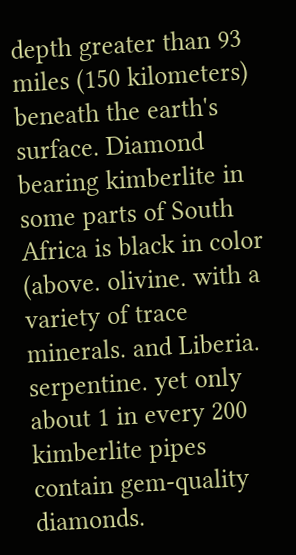depth greater than 93 miles (150 kilometers) beneath the earth's surface. Diamond bearing kimberlite in some parts of South Africa is black in color (above. olivine. with a variety of trace minerals. and Liberia. serpentine. yet only about 1 in every 200 kimberlite pipes contain gem-quality diamonds.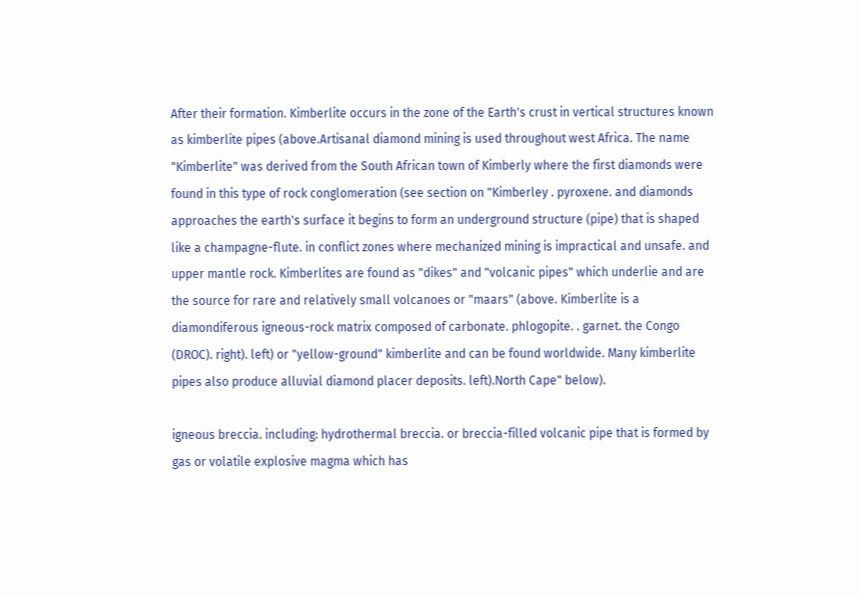After their formation. Kimberlite occurs in the zone of the Earth's crust in vertical structures known as kimberlite pipes (above.Artisanal diamond mining is used throughout west Africa. The name "Kimberlite" was derived from the South African town of Kimberly where the first diamonds were found in this type of rock conglomeration (see section on "Kimberley . pyroxene. and diamonds approaches the earth's surface it begins to form an underground structure (pipe) that is shaped like a champagne-flute. in conflict zones where mechanized mining is impractical and unsafe. and upper mantle rock. Kimberlites are found as "dikes" and "volcanic pipes" which underlie and are the source for rare and relatively small volcanoes or "maars" (above. Kimberlite is a diamondiferous igneous-rock matrix composed of carbonate. phlogopite. . garnet. the Congo (DROC). right). left) or "yellow-ground" kimberlite and can be found worldwide. Many kimberlite pipes also produce alluvial diamond placer deposits. left).North Cape" below).

igneous breccia. including: hydrothermal breccia. or breccia-filled volcanic pipe that is formed by gas or volatile explosive magma which has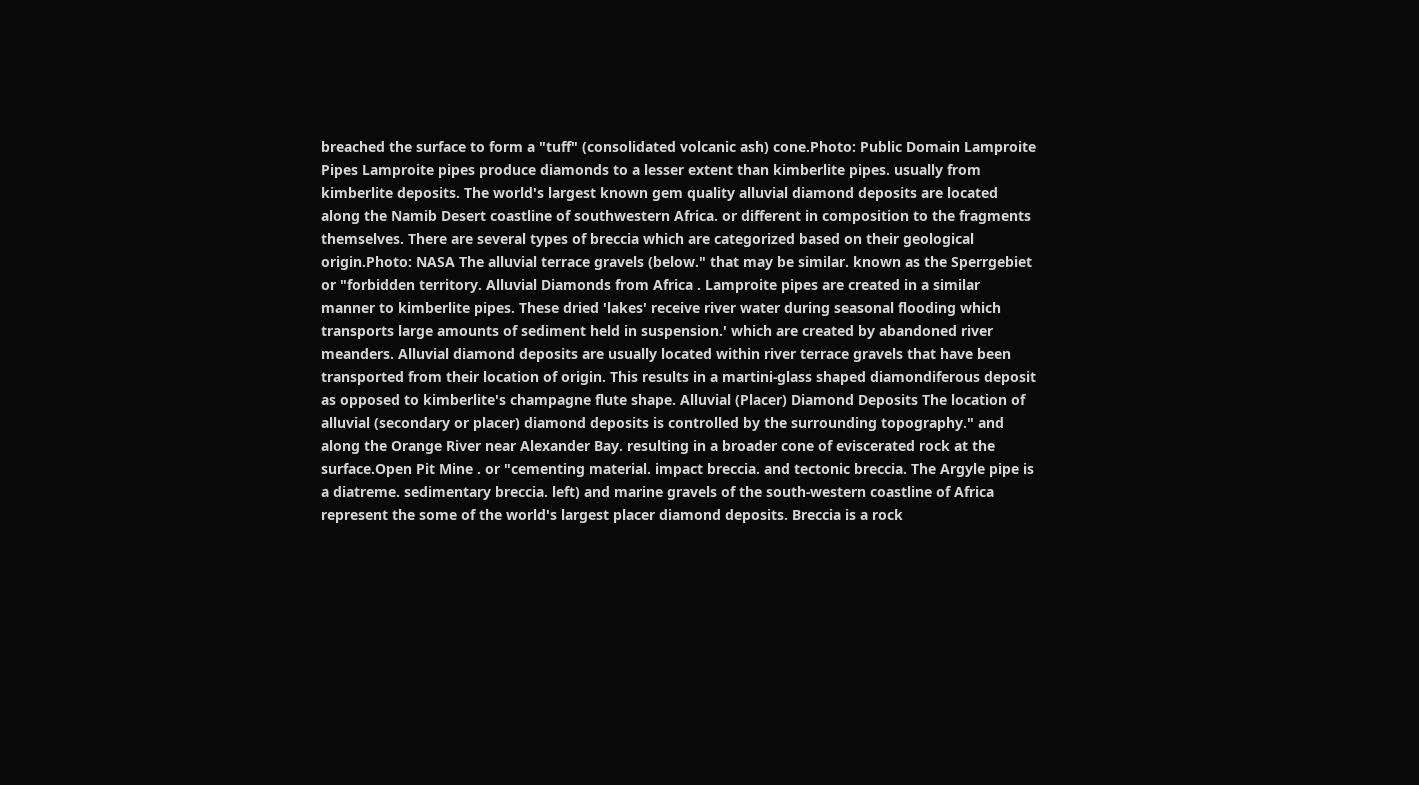breached the surface to form a "tuff" (consolidated volcanic ash) cone.Photo: Public Domain Lamproite Pipes Lamproite pipes produce diamonds to a lesser extent than kimberlite pipes. usually from kimberlite deposits. The world's largest known gem quality alluvial diamond deposits are located along the Namib Desert coastline of southwestern Africa. or different in composition to the fragments themselves. There are several types of breccia which are categorized based on their geological origin.Photo: NASA The alluvial terrace gravels (below." that may be similar. known as the Sperrgebiet or "forbidden territory. Alluvial Diamonds from Africa . Lamproite pipes are created in a similar manner to kimberlite pipes. These dried 'lakes' receive river water during seasonal flooding which transports large amounts of sediment held in suspension.' which are created by abandoned river meanders. Alluvial diamond deposits are usually located within river terrace gravels that have been transported from their location of origin. This results in a martini-glass shaped diamondiferous deposit as opposed to kimberlite's champagne flute shape. Alluvial (Placer) Diamond Deposits The location of alluvial (secondary or placer) diamond deposits is controlled by the surrounding topography." and along the Orange River near Alexander Bay. resulting in a broader cone of eviscerated rock at the surface.Open Pit Mine . or "cementing material. impact breccia. and tectonic breccia. The Argyle pipe is a diatreme. sedimentary breccia. left) and marine gravels of the south-western coastline of Africa represent the some of the world's largest placer diamond deposits. Breccia is a rock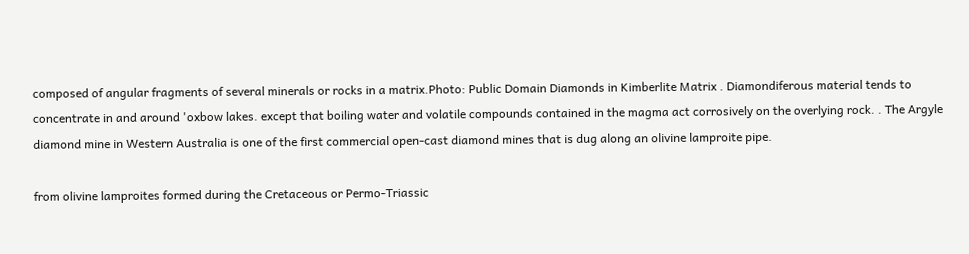composed of angular fragments of several minerals or rocks in a matrix.Photo: Public Domain Diamonds in Kimberlite Matrix . Diamondiferous material tends to concentrate in and around 'oxbow lakes. except that boiling water and volatile compounds contained in the magma act corrosively on the overlying rock. . The Argyle diamond mine in Western Australia is one of the first commercial open-cast diamond mines that is dug along an olivine lamproite pipe.

from olivine lamproites formed during the Cretaceous or Permo-Triassic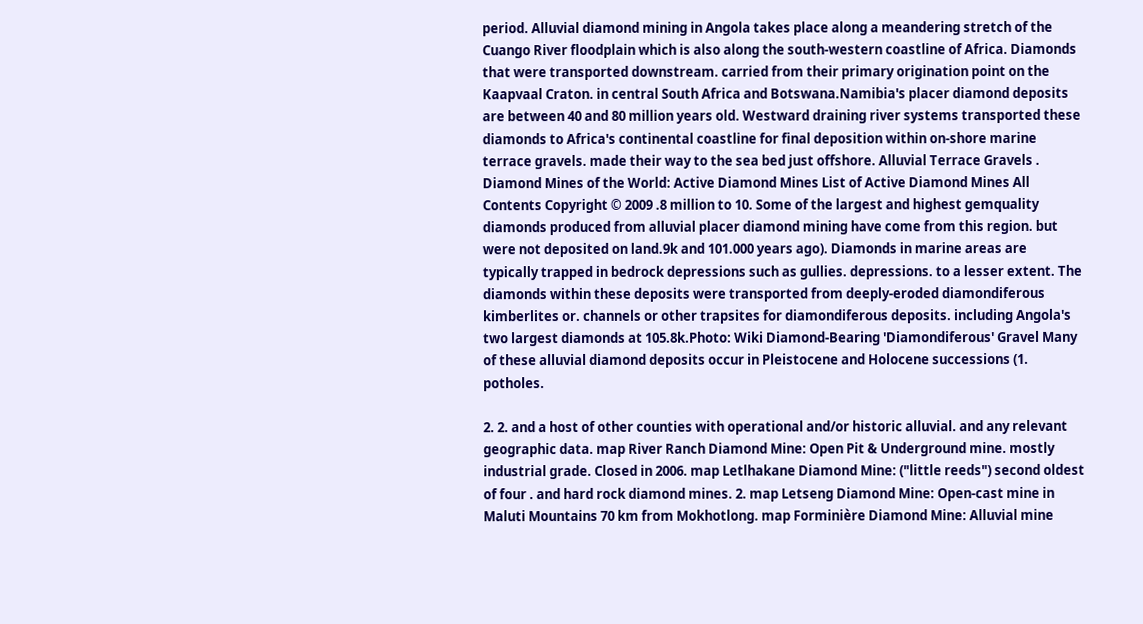period. Alluvial diamond mining in Angola takes place along a meandering stretch of the Cuango River floodplain which is also along the south-western coastline of Africa. Diamonds that were transported downstream. carried from their primary origination point on the Kaapvaal Craton. in central South Africa and Botswana.Namibia's placer diamond deposits are between 40 and 80 million years old. Westward draining river systems transported these diamonds to Africa's continental coastline for final deposition within on-shore marine terrace gravels. made their way to the sea bed just offshore. Alluvial Terrace Gravels . Diamond Mines of the World: Active Diamond Mines List of Active Diamond Mines All Contents Copyright © 2009 .8 million to 10. Some of the largest and highest gemquality diamonds produced from alluvial placer diamond mining have come from this region. but were not deposited on land.9k and 101.000 years ago). Diamonds in marine areas are typically trapped in bedrock depressions such as gullies. depressions. to a lesser extent. The diamonds within these deposits were transported from deeply-eroded diamondiferous kimberlites or. channels or other trapsites for diamondiferous deposits. including Angola's two largest diamonds at 105.8k.Photo: Wiki Diamond-Bearing 'Diamondiferous' Gravel Many of these alluvial diamond deposits occur in Pleistocene and Holocene successions (1. potholes.

2. 2. and a host of other counties with operational and/or historic alluvial. and any relevant geographic data. map River Ranch Diamond Mine: Open Pit & Underground mine. mostly industrial grade. Closed in 2006. map Letlhakane Diamond Mine: ("little reeds") second oldest of four . and hard rock diamond mines. 2. map Letseng Diamond Mine: Open-cast mine in Maluti Mountains 70 km from Mokhotlong. map Forminière Diamond Mine: Alluvial mine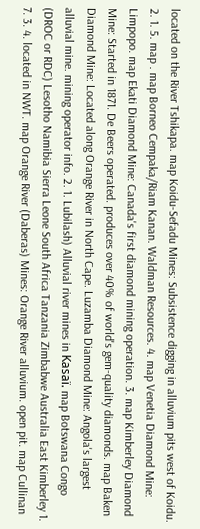located on the River Tshikapa. map Koidu-Sefadu Mines: Subsistence digging in alluvium pits west of Koidu. 2. 1. 5. map . map Borneo Cempaka/Riam Kanan. Waldman Resources. 4. map Venetia Diamond Mine: Limpopo. map Ekati Diamond Mine: Canada's first diamond mining operation. 3. map Kimberley Diamond Mine: Started in 1871. De Beers operated. produces over 40% of world's gem-quality diamonds. map Baken Diamond Mine: Located along Orange River in North Cape. Luzamba Diamond Mine: Angola's largest alluvial mine. mining operator info. 2. 1. Lubilash) Alluvial river mines in Kasaï. map Botswana Congo (DROC or RDC) Lesotho Namibia Sierra Leone South Africa Tanzania Zimbabwe Australia East Kimberley 1. 7. 3. 4. located in NWT. map Orange River (Daberas) Mines: Orange River alluvium. open pit. map Cullinan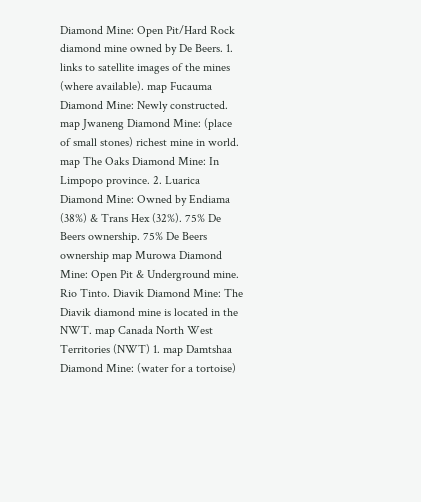Diamond Mine: Open Pit/Hard Rock diamond mine owned by De Beers. 1. links to satellite images of the mines (where available). map Fucauma Diamond Mine: Newly constructed. map Jwaneng Diamond Mine: (place of small stones) richest mine in world. map The Oaks Diamond Mine: In Limpopo province. 2. Luarica Diamond Mine: Owned by Endiama (38%) & Trans Hex (32%). 75% De Beers ownership. 75% De Beers ownership map Murowa Diamond Mine: Open Pit & Underground mine. Rio Tinto. Diavik Diamond Mine: The Diavik diamond mine is located in the NWT. map Canada North West Territories (NWT) 1. map Damtshaa Diamond Mine: (water for a tortoise)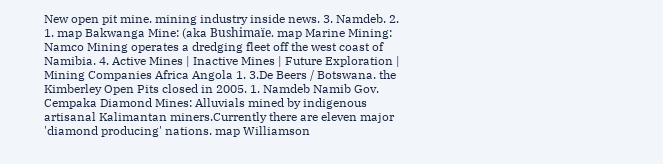New open pit mine. mining industry inside news. 3. Namdeb. 2. 1. map Bakwanga Mine: (aka Bushimaïe. map Marine Mining: Namco Mining operates a dredging fleet off the west coast of Namibia. 4. Active Mines | Inactive Mines | Future Exploration | Mining Companies Africa Angola 1. 3.De Beers / Botswana. the Kimberley Open Pits closed in 2005. 1. Namdeb Namib Gov. Cempaka Diamond Mines: Alluvials mined by indigenous artisanal Kalimantan miners.Currently there are eleven major 'diamond producing' nations. map Williamson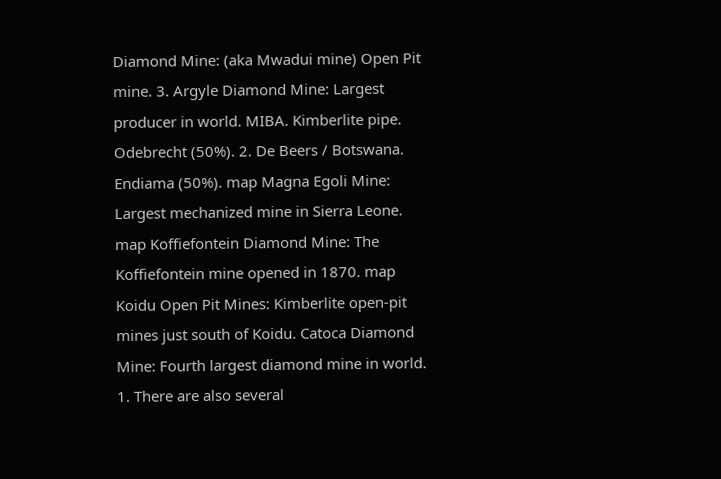Diamond Mine: (aka Mwadui mine) Open Pit mine. 3. Argyle Diamond Mine: Largest producer in world. MIBA. Kimberlite pipe. Odebrecht (50%). 2. De Beers / Botswana. Endiama (50%). map Magna Egoli Mine: Largest mechanized mine in Sierra Leone. map Koffiefontein Diamond Mine: The Koffiefontein mine opened in 1870. map Koidu Open Pit Mines: Kimberlite open-pit mines just south of Koidu. Catoca Diamond Mine: Fourth largest diamond mine in world. 1. There are also several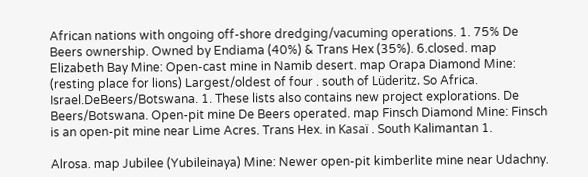African nations with ongoing off-shore dredging/vacuming operations. 1. 75% De Beers ownership. Owned by Endiama (40%) & Trans Hex (35%). 6.closed. map Elizabeth Bay Mine: Open-cast mine in Namib desert. map Orapa Diamond Mine: (resting place for lions) Largest/oldest of four . south of Lüderitz. So Africa. Israel.DeBeers/Botswana. 1. These lists also contains new project explorations. De Beers/Botswana. Open-pit mine De Beers operated. map Finsch Diamond Mine: Finsch is an open-pit mine near Lime Acres. Trans Hex. in Kasaï . South Kalimantan 1.

Alrosa. map Jubilee (Yubileinaya) Mine: Newer open-pit kimberlite mine near Udachny.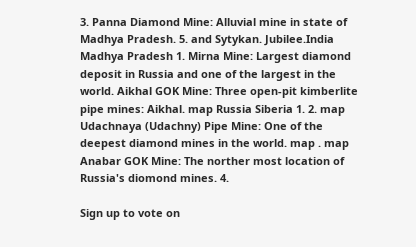3. Panna Diamond Mine: Alluvial mine in state of Madhya Pradesh. 5. and Sytykan. Jubilee.India Madhya Pradesh 1. Mirna Mine: Largest diamond deposit in Russia and one of the largest in the world. Aikhal GOK Mine: Three open-pit kimberlite pipe mines: Aikhal. map Russia Siberia 1. 2. map Udachnaya (Udachny) Pipe Mine: One of the deepest diamond mines in the world. map . map Anabar GOK Mine: The norther most location of Russia's diomond mines. 4.

Sign up to vote on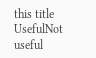this title
UsefulNot useful